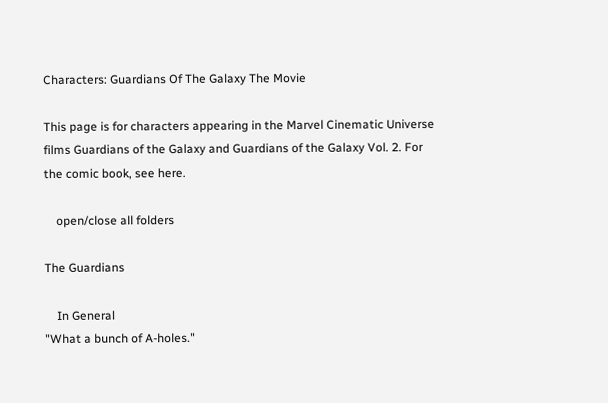Characters: Guardians Of The Galaxy The Movie

This page is for characters appearing in the Marvel Cinematic Universe films Guardians of the Galaxy and Guardians of the Galaxy Vol. 2. For the comic book, see here.

    open/close all folders

The Guardians

    In General
"What a bunch of A-holes."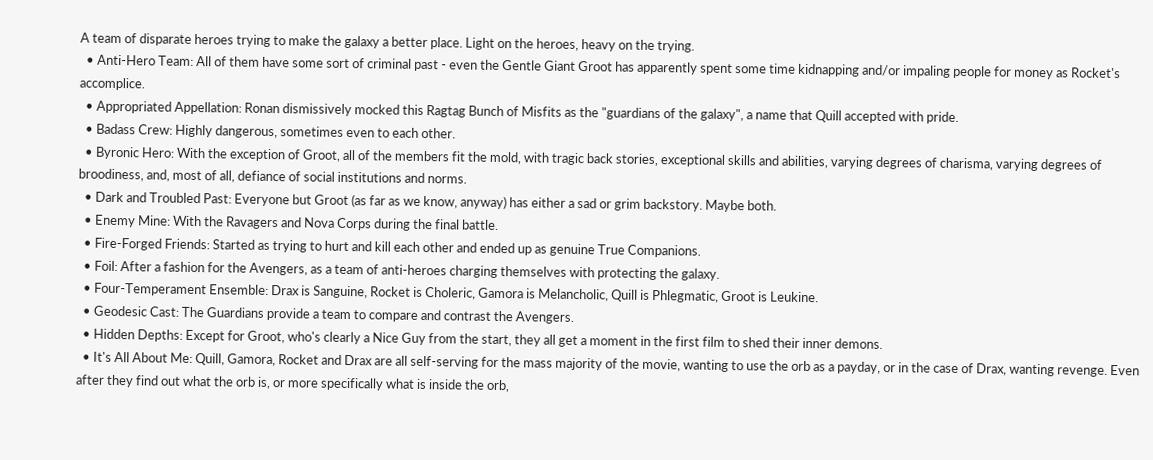A team of disparate heroes trying to make the galaxy a better place. Light on the heroes, heavy on the trying.
  • Anti-Hero Team: All of them have some sort of criminal past - even the Gentle Giant Groot has apparently spent some time kidnapping and/or impaling people for money as Rocket's accomplice.
  • Appropriated Appellation: Ronan dismissively mocked this Ragtag Bunch of Misfits as the "guardians of the galaxy", a name that Quill accepted with pride.
  • Badass Crew: Highly dangerous, sometimes even to each other.
  • Byronic Hero: With the exception of Groot, all of the members fit the mold, with tragic back stories, exceptional skills and abilities, varying degrees of charisma, varying degrees of broodiness, and, most of all, defiance of social institutions and norms.
  • Dark and Troubled Past: Everyone but Groot (as far as we know, anyway) has either a sad or grim backstory. Maybe both.
  • Enemy Mine: With the Ravagers and Nova Corps during the final battle.
  • Fire-Forged Friends: Started as trying to hurt and kill each other and ended up as genuine True Companions.
  • Foil: After a fashion for the Avengers, as a team of anti-heroes charging themselves with protecting the galaxy.
  • Four-Temperament Ensemble: Drax is Sanguine, Rocket is Choleric, Gamora is Melancholic, Quill is Phlegmatic, Groot is Leukine.
  • Geodesic Cast: The Guardians provide a team to compare and contrast the Avengers.
  • Hidden Depths: Except for Groot, who's clearly a Nice Guy from the start, they all get a moment in the first film to shed their inner demons.
  • It's All About Me: Quill, Gamora, Rocket and Drax are all self-serving for the mass majority of the movie, wanting to use the orb as a payday, or in the case of Drax, wanting revenge. Even after they find out what the orb is, or more specifically what is inside the orb,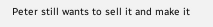Peter still wants to sell it and make it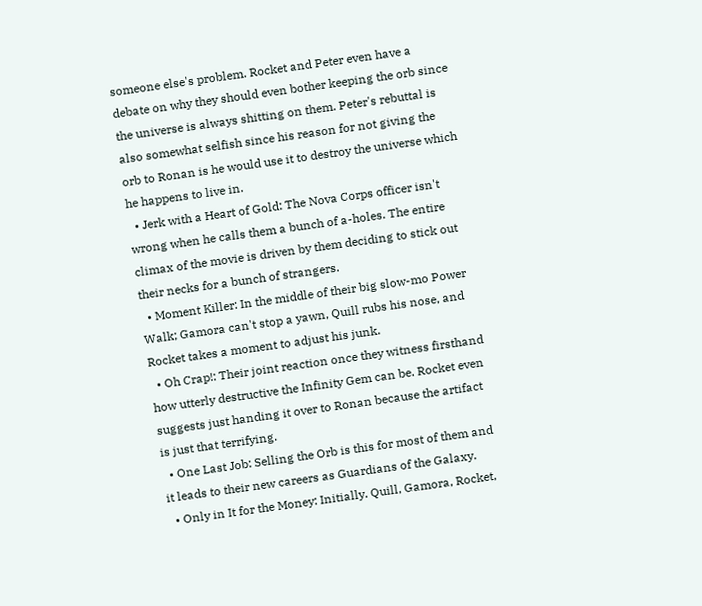someone else's problem. Rocket and Peter even have a debate on why they should even bother keeping the orb since the universe is always shitting on them. Peter's rebuttal is also somewhat selfish since his reason for not giving the orb to Ronan is he would use it to destroy the universe which he happens to live in.
  • Jerk with a Heart of Gold: The Nova Corps officer isn't wrong when he calls them a bunch of a-holes. The entire climax of the movie is driven by them deciding to stick out their necks for a bunch of strangers.
  • Moment Killer: In the middle of their big slow-mo Power Walk; Gamora can't stop a yawn, Quill rubs his nose, and Rocket takes a moment to adjust his junk.
  • Oh Crap!: Their joint reaction once they witness firsthand how utterly destructive the Infinity Gem can be. Rocket even suggests just handing it over to Ronan because the artifact is just that terrifying.
  • One Last Job: Selling the Orb is this for most of them and it leads to their new careers as Guardians of the Galaxy.
  • Only in It for the Money: Initially. Quill, Gamora, Rocket,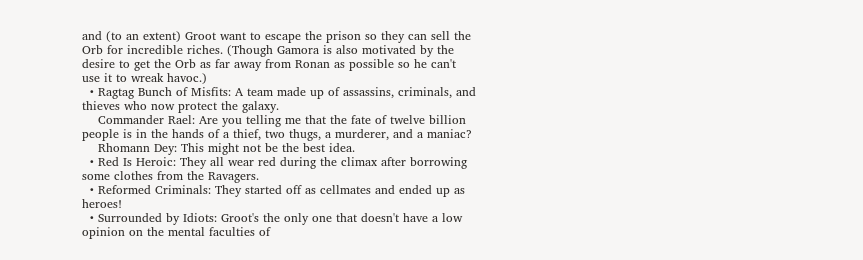and (to an extent) Groot want to escape the prison so they can sell the Orb for incredible riches. (Though Gamora is also motivated by the desire to get the Orb as far away from Ronan as possible so he can't use it to wreak havoc.)
  • Ragtag Bunch of Misfits: A team made up of assassins, criminals, and thieves who now protect the galaxy.
    Commander Rael: Are you telling me that the fate of twelve billion people is in the hands of a thief, two thugs, a murderer, and a maniac?
    Rhomann Dey: This might not be the best idea.
  • Red Is Heroic: They all wear red during the climax after borrowing some clothes from the Ravagers.
  • Reformed Criminals: They started off as cellmates and ended up as heroes!
  • Surrounded by Idiots: Groot's the only one that doesn't have a low opinion on the mental faculties of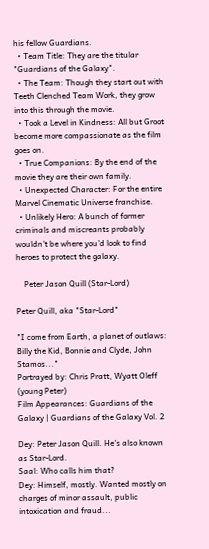his fellow Guardians.
  • Team Title: They are the titular "Guardians of the Galaxy".
  • The Team: Though they start out with Teeth Clenched Team Work, they grow into this through the movie.
  • Took a Level in Kindness: All but Groot become more compassionate as the film goes on.
  • True Companions: By the end of the movie they are their own family.
  • Unexpected Character: For the entire Marvel Cinematic Universe franchise.
  • Unlikely Hero: A bunch of former criminals and miscreants probably wouldn't be where you'd look to find heroes to protect the galaxy.

    Peter Jason Quill (Star-Lord)

Peter Quill, aka "Star-Lord"

"I come from Earth, a planet of outlaws: Billy the Kid, Bonnie and Clyde, John Stamos..."
Portrayed by: Chris Pratt, Wyatt Oleff (young Peter)
Film Appearances: Guardians of the Galaxy | Guardians of the Galaxy Vol. 2

Dey: Peter Jason Quill. He's also known as Star-Lord.
Saal: Who calls him that?
Dey: Himself, mostly. Wanted mostly on charges of minor assault, public intoxication and fraud...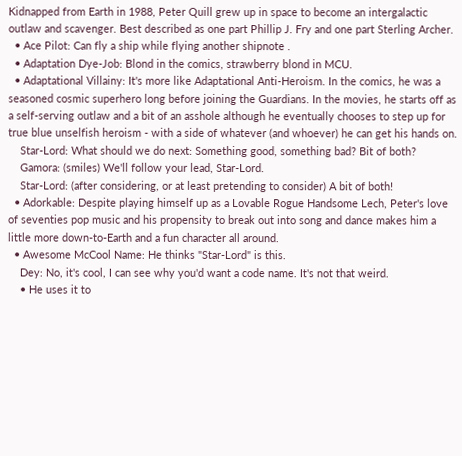Kidnapped from Earth in 1988, Peter Quill grew up in space to become an intergalactic outlaw and scavenger. Best described as one part Phillip J. Fry and one part Sterling Archer.
  • Ace Pilot: Can fly a ship while flying another shipnote .
  • Adaptation Dye-Job: Blond in the comics, strawberry blond in MCU.
  • Adaptational Villainy: It's more like Adaptational Anti-Heroism. In the comics, he was a seasoned cosmic superhero long before joining the Guardians. In the movies, he starts off as a self-serving outlaw and a bit of an asshole although he eventually chooses to step up for true blue unselfish heroism - with a side of whatever (and whoever) he can get his hands on.
    Star-Lord: What should we do next: Something good, something bad? Bit of both?
    Gamora: (smiles) We'll follow your lead, Star-Lord.
    Star-Lord: (after considering, or at least pretending to consider) A bit of both!
  • Adorkable: Despite playing himself up as a Lovable Rogue Handsome Lech, Peter's love of seventies pop music and his propensity to break out into song and dance makes him a little more down-to-Earth and a fun character all around.
  • Awesome McCool Name: He thinks "Star-Lord" is this.
    Dey: No, it's cool, I can see why you'd want a code name. It's not that weird.
    • He uses it to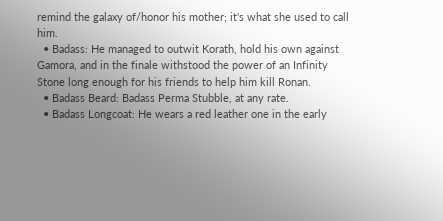remind the galaxy of/honor his mother; it's what she used to call him.
  • Badass: He managed to outwit Korath, hold his own against Gamora, and in the finale withstood the power of an Infinity Stone long enough for his friends to help him kill Ronan.
  • Badass Beard: Badass Perma Stubble, at any rate.
  • Badass Longcoat: He wears a red leather one in the early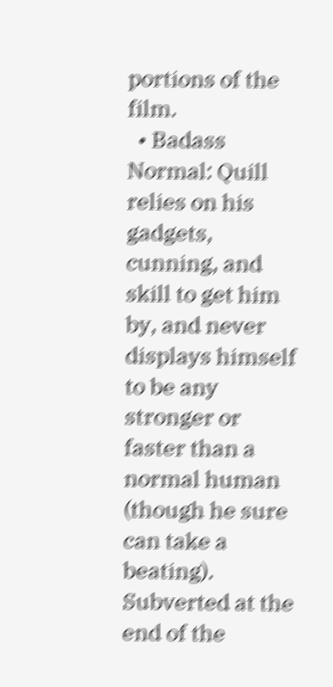portions of the film.
  • Badass Normal: Quill relies on his gadgets, cunning, and skill to get him by, and never displays himself to be any stronger or faster than a normal human (though he sure can take a beating). Subverted at the end of the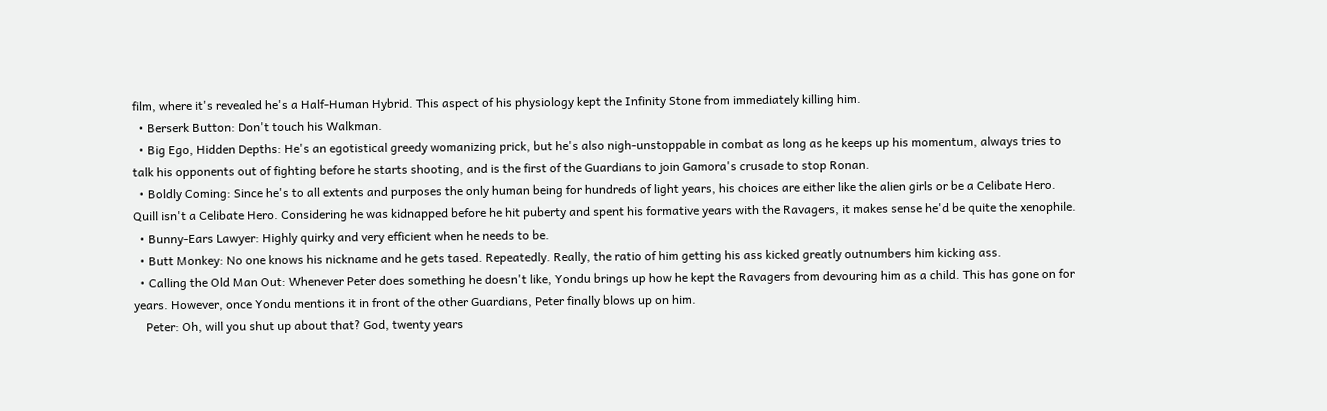film, where it's revealed he's a Half-Human Hybrid. This aspect of his physiology kept the Infinity Stone from immediately killing him.
  • Berserk Button: Don't touch his Walkman.
  • Big Ego, Hidden Depths: He's an egotistical greedy womanizing prick, but he's also nigh-unstoppable in combat as long as he keeps up his momentum, always tries to talk his opponents out of fighting before he starts shooting, and is the first of the Guardians to join Gamora's crusade to stop Ronan.
  • Boldly Coming: Since he's to all extents and purposes the only human being for hundreds of light years, his choices are either like the alien girls or be a Celibate Hero. Quill isn't a Celibate Hero. Considering he was kidnapped before he hit puberty and spent his formative years with the Ravagers, it makes sense he'd be quite the xenophile.
  • Bunny-Ears Lawyer: Highly quirky and very efficient when he needs to be.
  • Butt Monkey: No one knows his nickname and he gets tased. Repeatedly. Really, the ratio of him getting his ass kicked greatly outnumbers him kicking ass.
  • Calling the Old Man Out: Whenever Peter does something he doesn't like, Yondu brings up how he kept the Ravagers from devouring him as a child. This has gone on for years. However, once Yondu mentions it in front of the other Guardians, Peter finally blows up on him.
    Peter: Oh, will you shut up about that? God, twenty years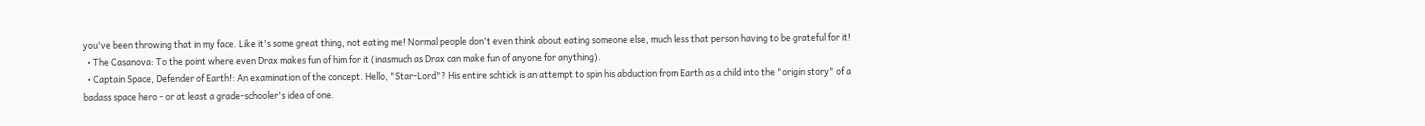you've been throwing that in my face. Like it's some great thing, not eating me! Normal people don't even think about eating someone else, much less that person having to be grateful for it!
  • The Casanova: To the point where even Drax makes fun of him for it (inasmuch as Drax can make fun of anyone for anything).
  • Captain Space, Defender of Earth!: An examination of the concept. Hello, "Star-Lord"? His entire schtick is an attempt to spin his abduction from Earth as a child into the "origin story" of a badass space hero - or at least a grade-schooler's idea of one.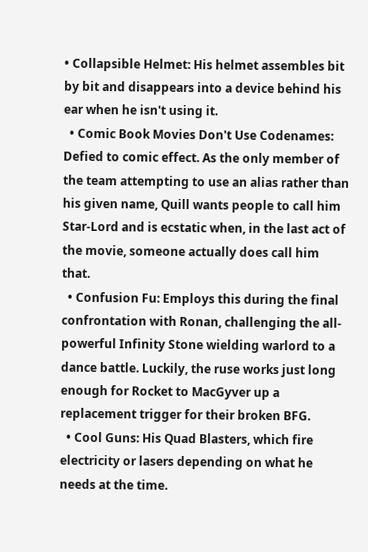• Collapsible Helmet: His helmet assembles bit by bit and disappears into a device behind his ear when he isn't using it.
  • Comic Book Movies Don't Use Codenames: Defied to comic effect. As the only member of the team attempting to use an alias rather than his given name, Quill wants people to call him Star-Lord and is ecstatic when, in the last act of the movie, someone actually does call him that.
  • Confusion Fu: Employs this during the final confrontation with Ronan, challenging the all-powerful Infinity Stone wielding warlord to a dance battle. Luckily, the ruse works just long enough for Rocket to MacGyver up a replacement trigger for their broken BFG.
  • Cool Guns: His Quad Blasters, which fire electricity or lasers depending on what he needs at the time.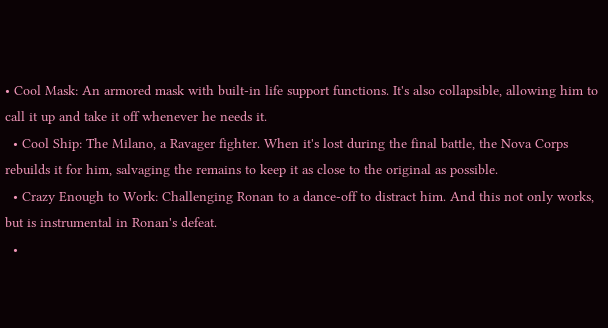• Cool Mask: An armored mask with built-in life support functions. It's also collapsible, allowing him to call it up and take it off whenever he needs it.
  • Cool Ship: The Milano, a Ravager fighter. When it's lost during the final battle, the Nova Corps rebuilds it for him, salvaging the remains to keep it as close to the original as possible.
  • Crazy Enough to Work: Challenging Ronan to a dance-off to distract him. And this not only works, but is instrumental in Ronan's defeat.
  •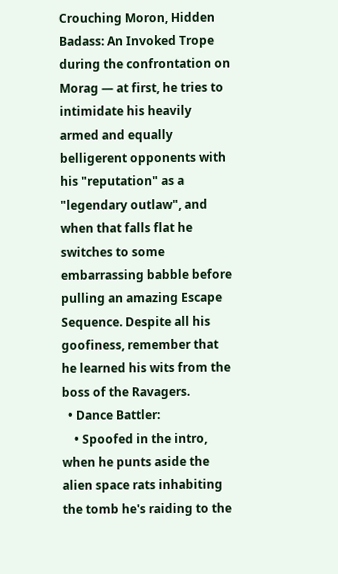Crouching Moron, Hidden Badass: An Invoked Trope during the confrontation on Morag — at first, he tries to intimidate his heavily armed and equally belligerent opponents with his "reputation" as a "legendary outlaw", and when that falls flat he switches to some embarrassing babble before pulling an amazing Escape Sequence. Despite all his goofiness, remember that he learned his wits from the boss of the Ravagers.
  • Dance Battler:
    • Spoofed in the intro, when he punts aside the alien space rats inhabiting the tomb he's raiding to the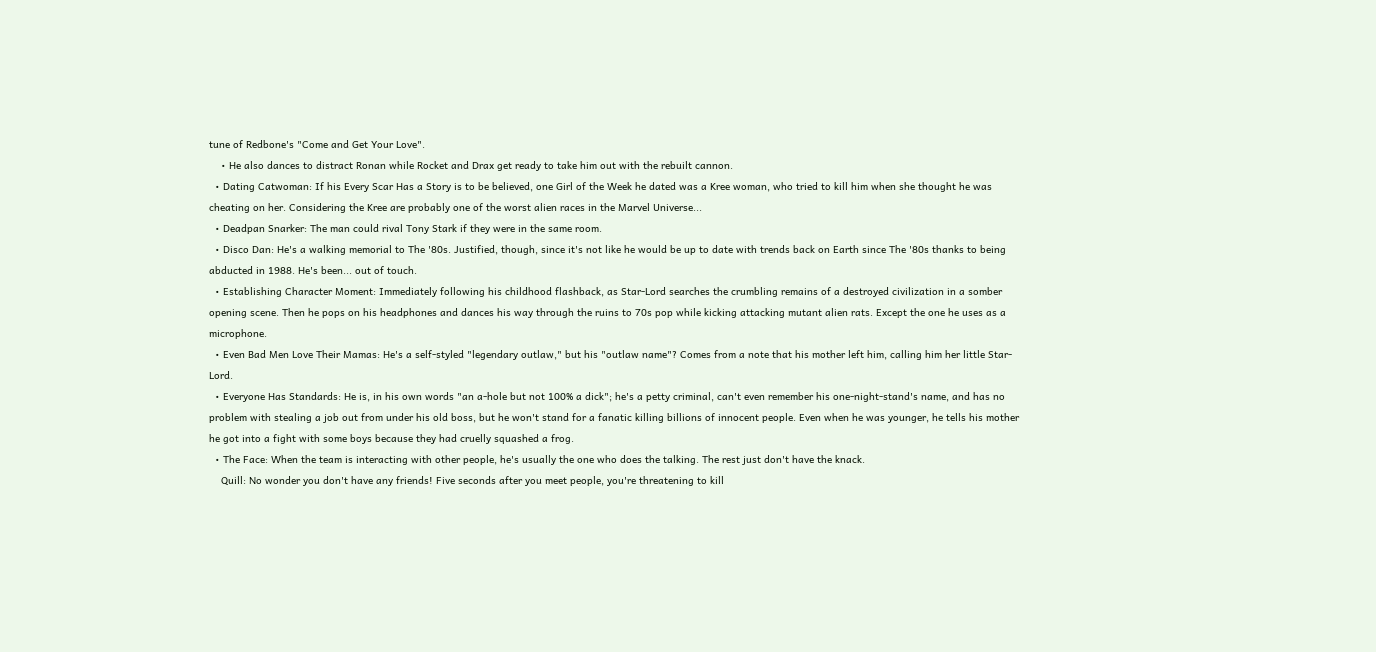tune of Redbone's "Come and Get Your Love".
    • He also dances to distract Ronan while Rocket and Drax get ready to take him out with the rebuilt cannon.
  • Dating Catwoman: If his Every Scar Has a Story is to be believed, one Girl of the Week he dated was a Kree woman, who tried to kill him when she thought he was cheating on her. Considering the Kree are probably one of the worst alien races in the Marvel Universe...
  • Deadpan Snarker: The man could rival Tony Stark if they were in the same room.
  • Disco Dan: He's a walking memorial to The '80s. Justified, though, since it's not like he would be up to date with trends back on Earth since The '80s thanks to being abducted in 1988. He's been... out of touch.
  • Establishing Character Moment: Immediately following his childhood flashback, as Star-Lord searches the crumbling remains of a destroyed civilization in a somber opening scene. Then he pops on his headphones and dances his way through the ruins to 70s pop while kicking attacking mutant alien rats. Except the one he uses as a microphone.
  • Even Bad Men Love Their Mamas: He's a self-styled "legendary outlaw," but his "outlaw name"? Comes from a note that his mother left him, calling him her little Star-Lord.
  • Everyone Has Standards: He is, in his own words "an a-hole but not 100% a dick"; he's a petty criminal, can't even remember his one-night-stand's name, and has no problem with stealing a job out from under his old boss, but he won't stand for a fanatic killing billions of innocent people. Even when he was younger, he tells his mother he got into a fight with some boys because they had cruelly squashed a frog.
  • The Face: When the team is interacting with other people, he's usually the one who does the talking. The rest just don't have the knack.
    Quill: No wonder you don't have any friends! Five seconds after you meet people, you're threatening to kill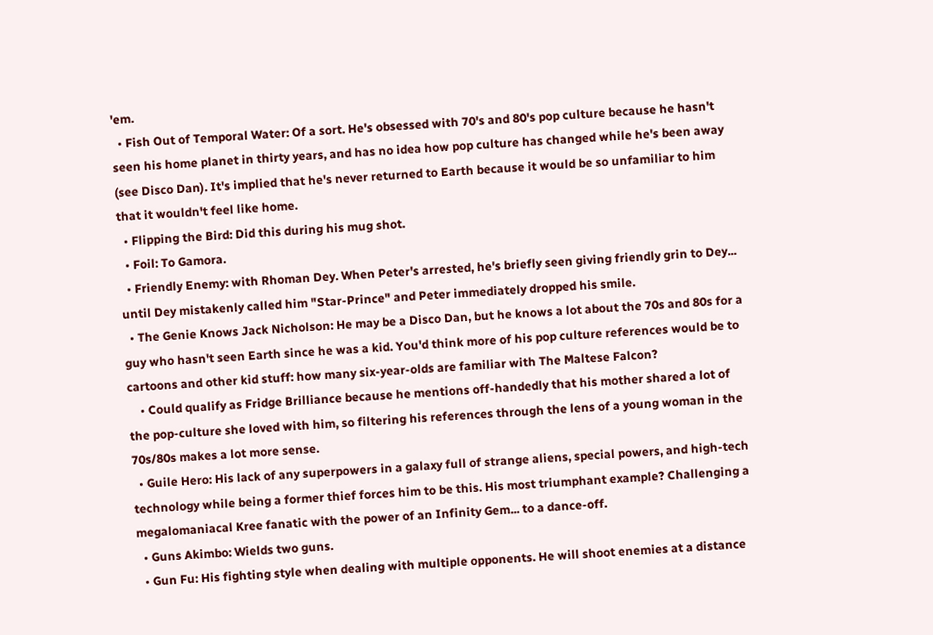'em.
  • Fish Out of Temporal Water: Of a sort. He's obsessed with 70's and 80's pop culture because he hasn't seen his home planet in thirty years, and has no idea how pop culture has changed while he's been away (see Disco Dan). It's implied that he's never returned to Earth because it would be so unfamiliar to him that it wouldn't feel like home.
  • Flipping the Bird: Did this during his mug shot.
  • Foil: To Gamora.
  • Friendly Enemy: with Rhoman Dey. When Peter's arrested, he's briefly seen giving friendly grin to Dey... until Dey mistakenly called him "Star-Prince" and Peter immediately dropped his smile.
  • The Genie Knows Jack Nicholson: He may be a Disco Dan, but he knows a lot about the 70s and 80s for a guy who hasn't seen Earth since he was a kid. You'd think more of his pop culture references would be to cartoons and other kid stuff: how many six-year-olds are familiar with The Maltese Falcon?
    • Could qualify as Fridge Brilliance because he mentions off-handedly that his mother shared a lot of the pop-culture she loved with him, so filtering his references through the lens of a young woman in the 70s/80s makes a lot more sense.
  • Guile Hero: His lack of any superpowers in a galaxy full of strange aliens, special powers, and high-tech technology while being a former thief forces him to be this. His most triumphant example? Challenging a megalomaniacal Kree fanatic with the power of an Infinity Gem... to a dance-off.
  • Guns Akimbo: Wields two guns.
  • Gun Fu: His fighting style when dealing with multiple opponents. He will shoot enemies at a distance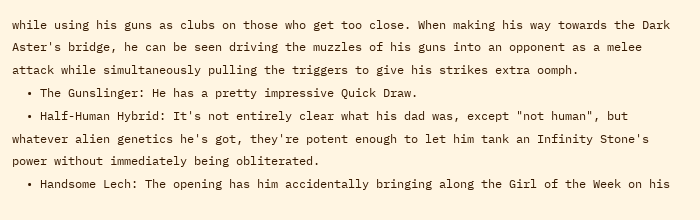while using his guns as clubs on those who get too close. When making his way towards the Dark Aster's bridge, he can be seen driving the muzzles of his guns into an opponent as a melee attack while simultaneously pulling the triggers to give his strikes extra oomph.
  • The Gunslinger: He has a pretty impressive Quick Draw.
  • Half-Human Hybrid: It's not entirely clear what his dad was, except "not human", but whatever alien genetics he's got, they're potent enough to let him tank an Infinity Stone's power without immediately being obliterated.
  • Handsome Lech: The opening has him accidentally bringing along the Girl of the Week on his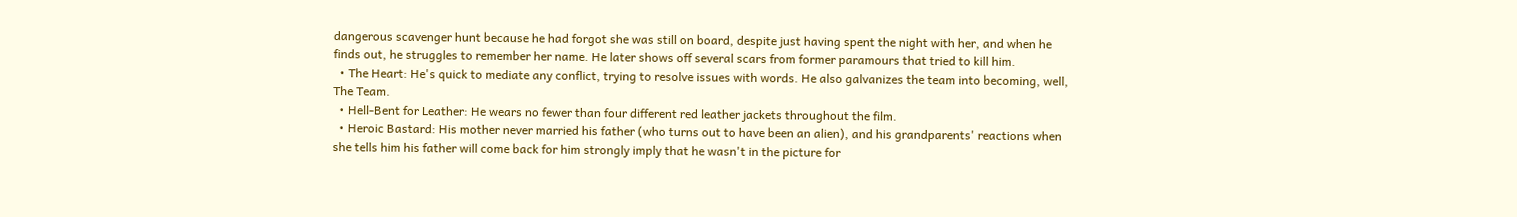dangerous scavenger hunt because he had forgot she was still on board, despite just having spent the night with her, and when he finds out, he struggles to remember her name. He later shows off several scars from former paramours that tried to kill him.
  • The Heart: He's quick to mediate any conflict, trying to resolve issues with words. He also galvanizes the team into becoming, well, The Team.
  • Hell-Bent for Leather: He wears no fewer than four different red leather jackets throughout the film.
  • Heroic Bastard: His mother never married his father (who turns out to have been an alien), and his grandparents' reactions when she tells him his father will come back for him strongly imply that he wasn't in the picture for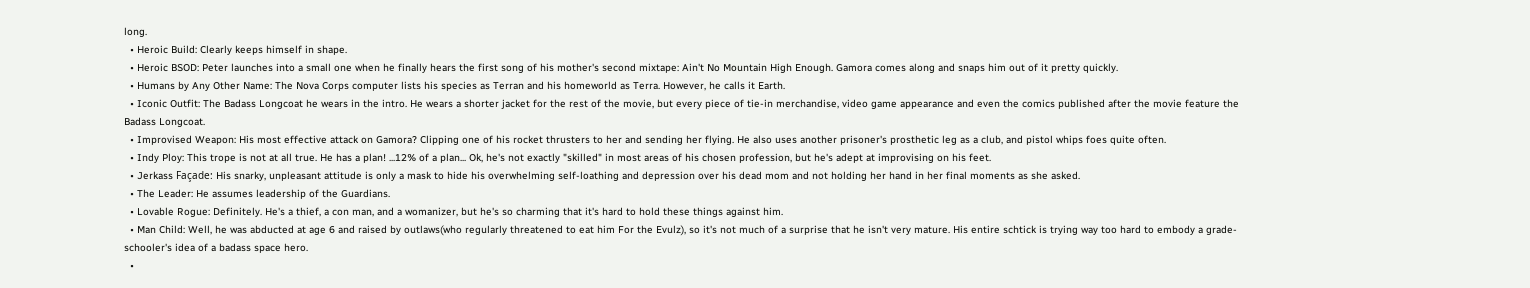long.
  • Heroic Build: Clearly keeps himself in shape.
  • Heroic BSOD: Peter launches into a small one when he finally hears the first song of his mother's second mixtape: Ain't No Mountain High Enough. Gamora comes along and snaps him out of it pretty quickly.
  • Humans by Any Other Name: The Nova Corps computer lists his species as Terran and his homeworld as Terra. However, he calls it Earth.
  • Iconic Outfit: The Badass Longcoat he wears in the intro. He wears a shorter jacket for the rest of the movie, but every piece of tie-in merchandise, video game appearance and even the comics published after the movie feature the Badass Longcoat.
  • Improvised Weapon: His most effective attack on Gamora? Clipping one of his rocket thrusters to her and sending her flying. He also uses another prisoner's prosthetic leg as a club, and pistol whips foes quite often.
  • Indy Ploy: This trope is not at all true. He has a plan! ...12% of a plan... Ok, he's not exactly "skilled" in most areas of his chosen profession, but he's adept at improvising on his feet.
  • Jerkass Façade: His snarky, unpleasant attitude is only a mask to hide his overwhelming self-loathing and depression over his dead mom and not holding her hand in her final moments as she asked.
  • The Leader: He assumes leadership of the Guardians.
  • Lovable Rogue: Definitely. He's a thief, a con man, and a womanizer, but he's so charming that it's hard to hold these things against him.
  • Man Child: Well, he was abducted at age 6 and raised by outlaws(who regularly threatened to eat him For the Evulz), so it's not much of a surprise that he isn't very mature. His entire schtick is trying way too hard to embody a grade-schooler's idea of a badass space hero.
  •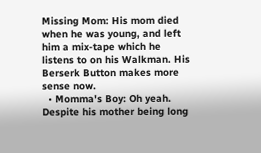Missing Mom: His mom died when he was young, and left him a mix-tape which he listens to on his Walkman. His Berserk Button makes more sense now.
  • Momma's Boy: Oh yeah. Despite his mother being long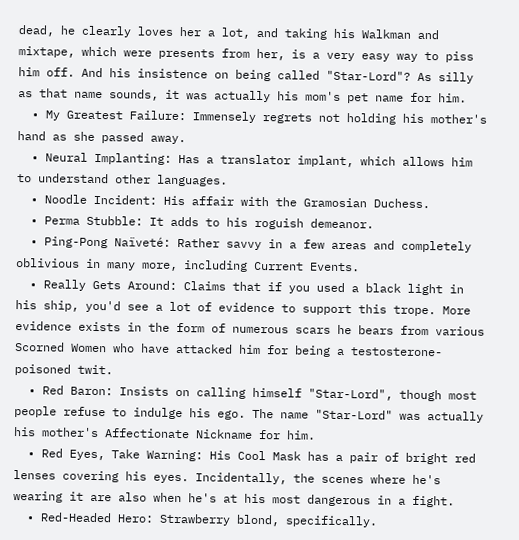dead, he clearly loves her a lot, and taking his Walkman and mixtape, which were presents from her, is a very easy way to piss him off. And his insistence on being called "Star-Lord"? As silly as that name sounds, it was actually his mom's pet name for him.
  • My Greatest Failure: Immensely regrets not holding his mother's hand as she passed away.
  • Neural Implanting: Has a translator implant, which allows him to understand other languages.
  • Noodle Incident: His affair with the Gramosian Duchess.
  • Perma Stubble: It adds to his roguish demeanor.
  • Ping-Pong Naïveté: Rather savvy in a few areas and completely oblivious in many more, including Current Events.
  • Really Gets Around: Claims that if you used a black light in his ship, you'd see a lot of evidence to support this trope. More evidence exists in the form of numerous scars he bears from various Scorned Women who have attacked him for being a testosterone-poisoned twit.
  • Red Baron: Insists on calling himself "Star-Lord", though most people refuse to indulge his ego. The name "Star-Lord" was actually his mother's Affectionate Nickname for him.
  • Red Eyes, Take Warning: His Cool Mask has a pair of bright red lenses covering his eyes. Incidentally, the scenes where he's wearing it are also when he's at his most dangerous in a fight.
  • Red-Headed Hero: Strawberry blond, specifically.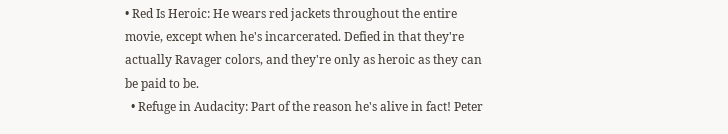• Red Is Heroic: He wears red jackets throughout the entire movie, except when he's incarcerated. Defied in that they're actually Ravager colors, and they're only as heroic as they can be paid to be.
  • Refuge in Audacity: Part of the reason he's alive in fact! Peter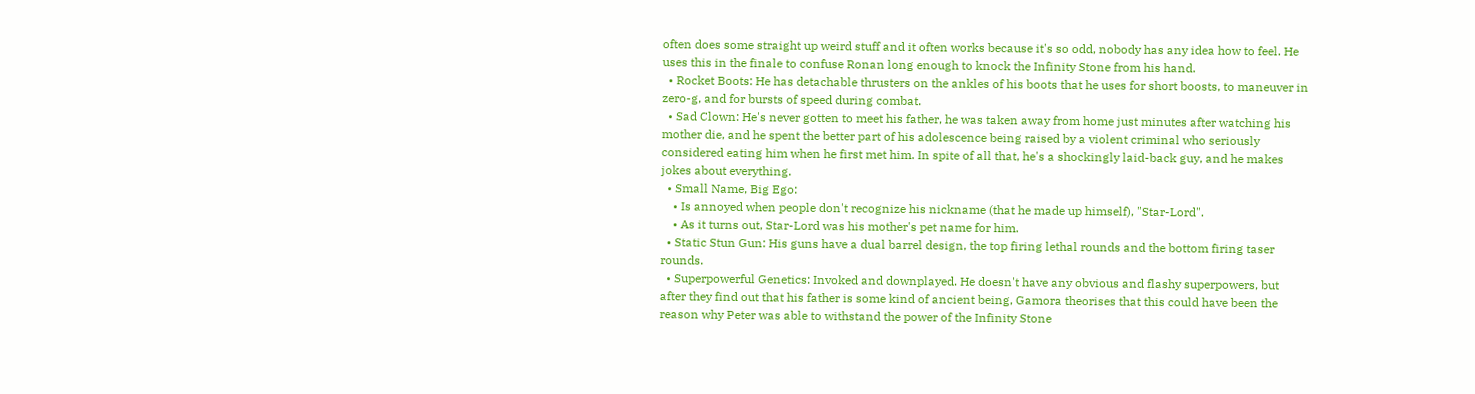often does some straight up weird stuff and it often works because it's so odd, nobody has any idea how to feel. He uses this in the finale to confuse Ronan long enough to knock the Infinity Stone from his hand.
  • Rocket Boots: He has detachable thrusters on the ankles of his boots that he uses for short boosts, to maneuver in zero-g, and for bursts of speed during combat.
  • Sad Clown: He's never gotten to meet his father, he was taken away from home just minutes after watching his mother die, and he spent the better part of his adolescence being raised by a violent criminal who seriously considered eating him when he first met him. In spite of all that, he's a shockingly laid-back guy, and he makes jokes about everything.
  • Small Name, Big Ego:
    • Is annoyed when people don't recognize his nickname (that he made up himself), "Star-Lord".
    • As it turns out, Star-Lord was his mother's pet name for him.
  • Static Stun Gun: His guns have a dual barrel design, the top firing lethal rounds and the bottom firing taser rounds.
  • Superpowerful Genetics: Invoked and downplayed. He doesn't have any obvious and flashy superpowers, but after they find out that his father is some kind of ancient being, Gamora theorises that this could have been the reason why Peter was able to withstand the power of the Infinity Stone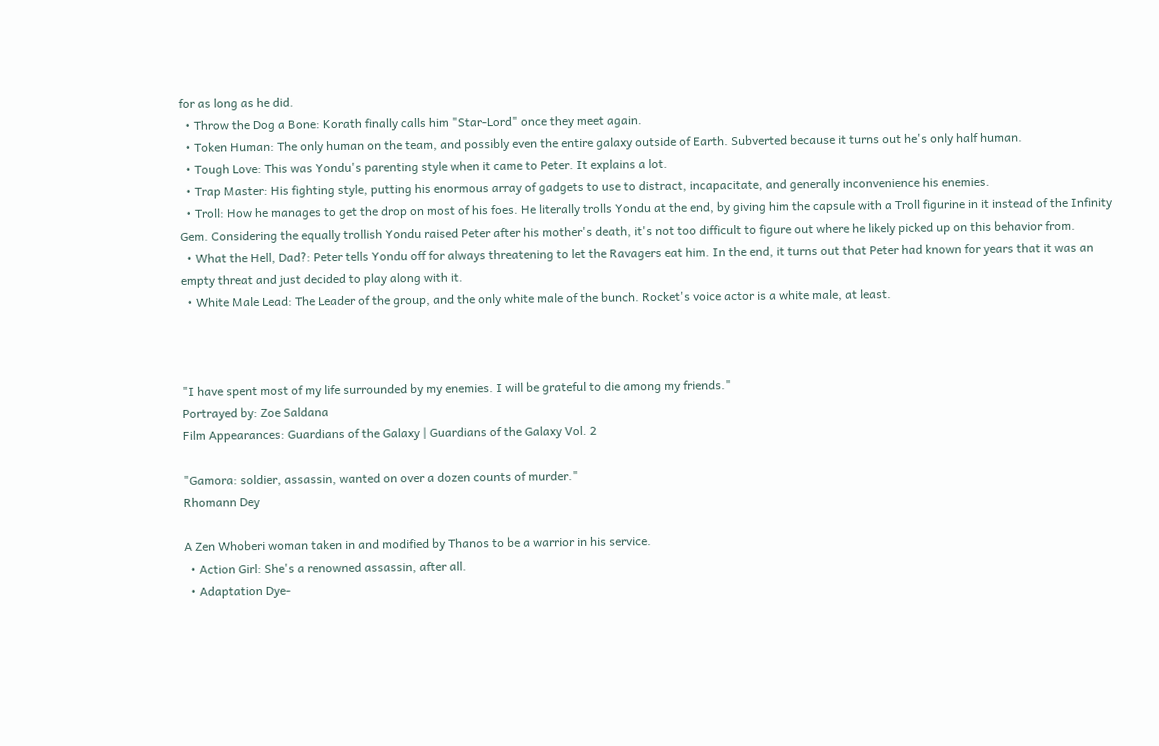for as long as he did.
  • Throw the Dog a Bone: Korath finally calls him "Star-Lord" once they meet again.
  • Token Human: The only human on the team, and possibly even the entire galaxy outside of Earth. Subverted because it turns out he's only half human.
  • Tough Love: This was Yondu's parenting style when it came to Peter. It explains a lot.
  • Trap Master: His fighting style, putting his enormous array of gadgets to use to distract, incapacitate, and generally inconvenience his enemies.
  • Troll: How he manages to get the drop on most of his foes. He literally trolls Yondu at the end, by giving him the capsule with a Troll figurine in it instead of the Infinity Gem. Considering the equally trollish Yondu raised Peter after his mother's death, it's not too difficult to figure out where he likely picked up on this behavior from.
  • What the Hell, Dad?: Peter tells Yondu off for always threatening to let the Ravagers eat him. In the end, it turns out that Peter had known for years that it was an empty threat and just decided to play along with it.
  • White Male Lead: The Leader of the group, and the only white male of the bunch. Rocket's voice actor is a white male, at least.



"I have spent most of my life surrounded by my enemies. I will be grateful to die among my friends."
Portrayed by: Zoe Saldana
Film Appearances: Guardians of the Galaxy | Guardians of the Galaxy Vol. 2

"Gamora: soldier, assassin, wanted on over a dozen counts of murder."
Rhomann Dey

A Zen Whoberi woman taken in and modified by Thanos to be a warrior in his service.
  • Action Girl: She's a renowned assassin, after all.
  • Adaptation Dye-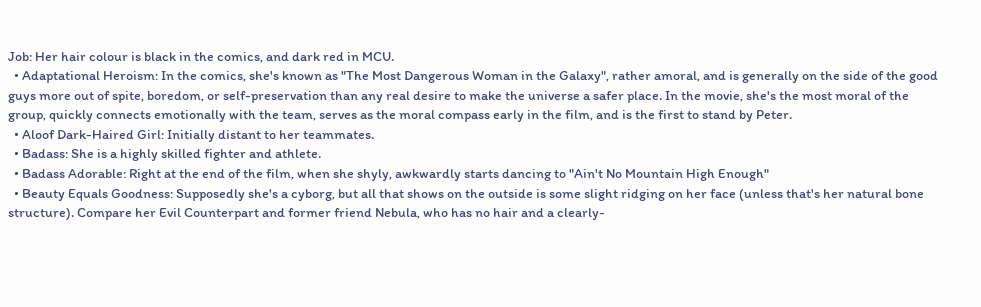Job: Her hair colour is black in the comics, and dark red in MCU.
  • Adaptational Heroism: In the comics, she's known as "The Most Dangerous Woman in the Galaxy", rather amoral, and is generally on the side of the good guys more out of spite, boredom, or self-preservation than any real desire to make the universe a safer place. In the movie, she's the most moral of the group, quickly connects emotionally with the team, serves as the moral compass early in the film, and is the first to stand by Peter.
  • Aloof Dark-Haired Girl: Initially distant to her teammates.
  • Badass: She is a highly skilled fighter and athlete.
  • Badass Adorable: Right at the end of the film, when she shyly, awkwardly starts dancing to "Ain't No Mountain High Enough"
  • Beauty Equals Goodness: Supposedly she's a cyborg, but all that shows on the outside is some slight ridging on her face (unless that's her natural bone structure). Compare her Evil Counterpart and former friend Nebula, who has no hair and a clearly-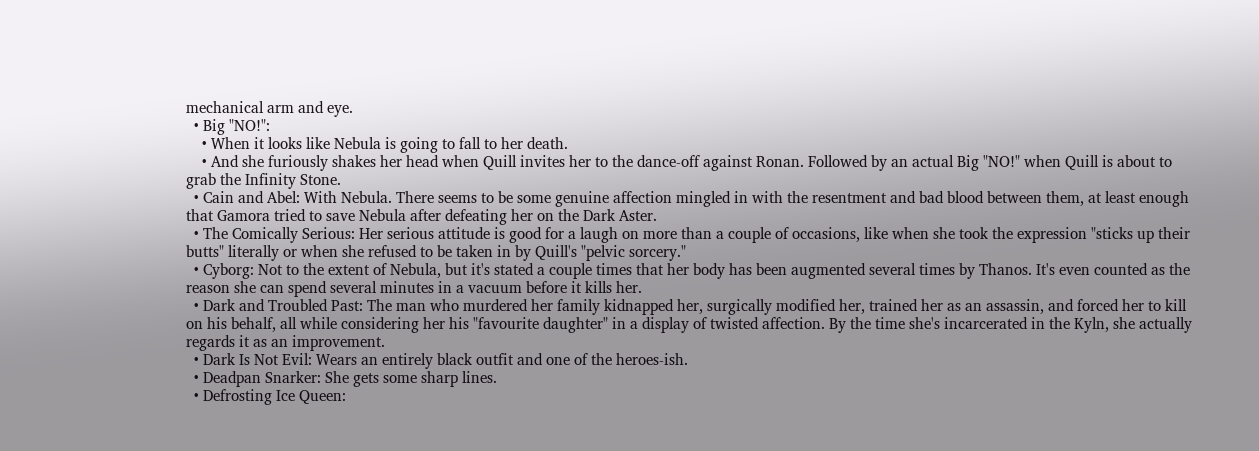mechanical arm and eye.
  • Big "NO!":
    • When it looks like Nebula is going to fall to her death.
    • And she furiously shakes her head when Quill invites her to the dance-off against Ronan. Followed by an actual Big "NO!" when Quill is about to grab the Infinity Stone.
  • Cain and Abel: With Nebula. There seems to be some genuine affection mingled in with the resentment and bad blood between them, at least enough that Gamora tried to save Nebula after defeating her on the Dark Aster.
  • The Comically Serious: Her serious attitude is good for a laugh on more than a couple of occasions, like when she took the expression "sticks up their butts" literally or when she refused to be taken in by Quill's "pelvic sorcery."
  • Cyborg: Not to the extent of Nebula, but it's stated a couple times that her body has been augmented several times by Thanos. It's even counted as the reason she can spend several minutes in a vacuum before it kills her.
  • Dark and Troubled Past: The man who murdered her family kidnapped her, surgically modified her, trained her as an assassin, and forced her to kill on his behalf, all while considering her his "favourite daughter" in a display of twisted affection. By the time she's incarcerated in the Kyln, she actually regards it as an improvement.
  • Dark Is Not Evil: Wears an entirely black outfit and one of the heroes-ish.
  • Deadpan Snarker: She gets some sharp lines.
  • Defrosting Ice Queen: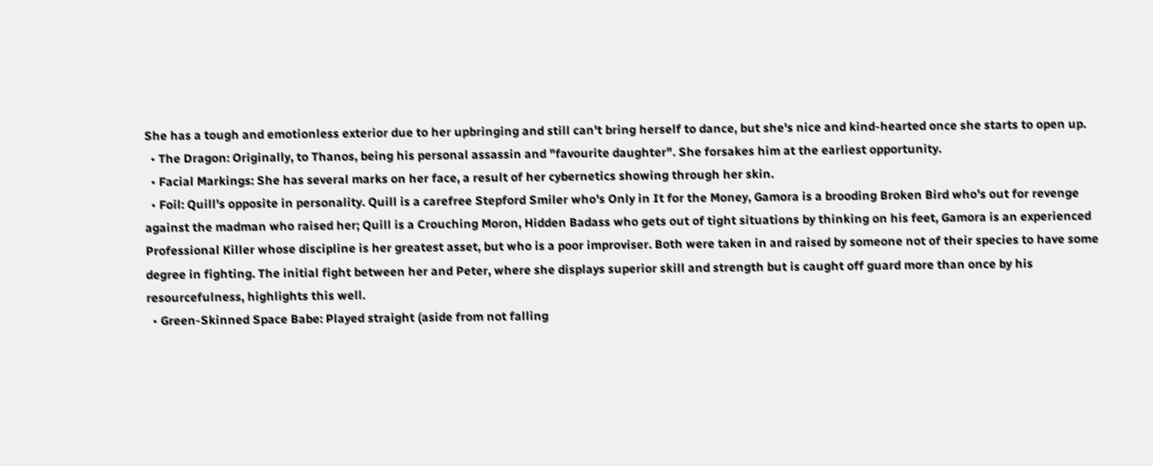She has a tough and emotionless exterior due to her upbringing and still can't bring herself to dance, but she's nice and kind-hearted once she starts to open up.
  • The Dragon: Originally, to Thanos, being his personal assassin and "favourite daughter". She forsakes him at the earliest opportunity.
  • Facial Markings: She has several marks on her face, a result of her cybernetics showing through her skin.
  • Foil: Quill's opposite in personality. Quill is a carefree Stepford Smiler who's Only in It for the Money, Gamora is a brooding Broken Bird who's out for revenge against the madman who raised her; Quill is a Crouching Moron, Hidden Badass who gets out of tight situations by thinking on his feet, Gamora is an experienced Professional Killer whose discipline is her greatest asset, but who is a poor improviser. Both were taken in and raised by someone not of their species to have some degree in fighting. The initial fight between her and Peter, where she displays superior skill and strength but is caught off guard more than once by his resourcefulness, highlights this well.
  • Green-Skinned Space Babe: Played straight (aside from not falling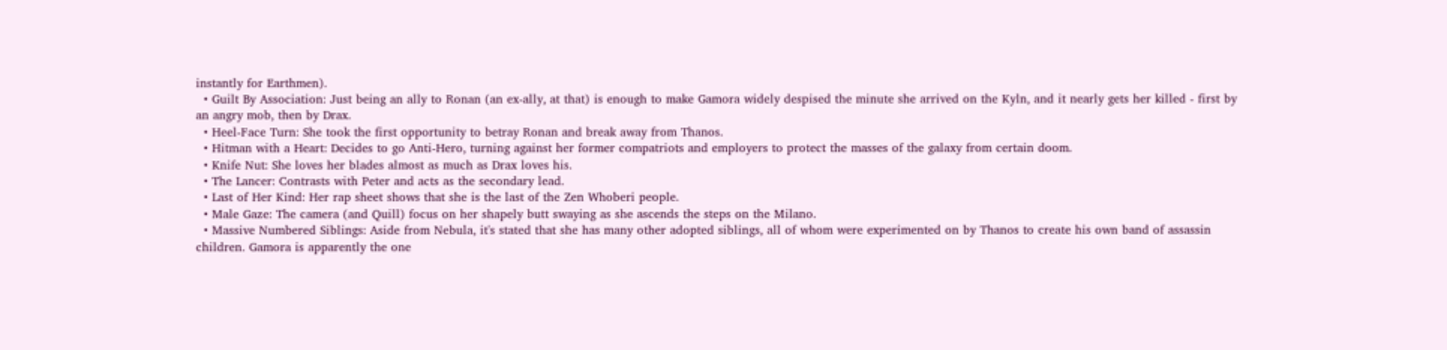instantly for Earthmen).
  • Guilt By Association: Just being an ally to Ronan (an ex-ally, at that) is enough to make Gamora widely despised the minute she arrived on the Kyln, and it nearly gets her killed - first by an angry mob, then by Drax.
  • Heel-Face Turn: She took the first opportunity to betray Ronan and break away from Thanos.
  • Hitman with a Heart: Decides to go Anti-Hero, turning against her former compatriots and employers to protect the masses of the galaxy from certain doom.
  • Knife Nut: She loves her blades almost as much as Drax loves his.
  • The Lancer: Contrasts with Peter and acts as the secondary lead.
  • Last of Her Kind: Her rap sheet shows that she is the last of the Zen Whoberi people.
  • Male Gaze: The camera (and Quill) focus on her shapely butt swaying as she ascends the steps on the Milano.
  • Massive Numbered Siblings: Aside from Nebula, it's stated that she has many other adopted siblings, all of whom were experimented on by Thanos to create his own band of assassin children. Gamora is apparently the one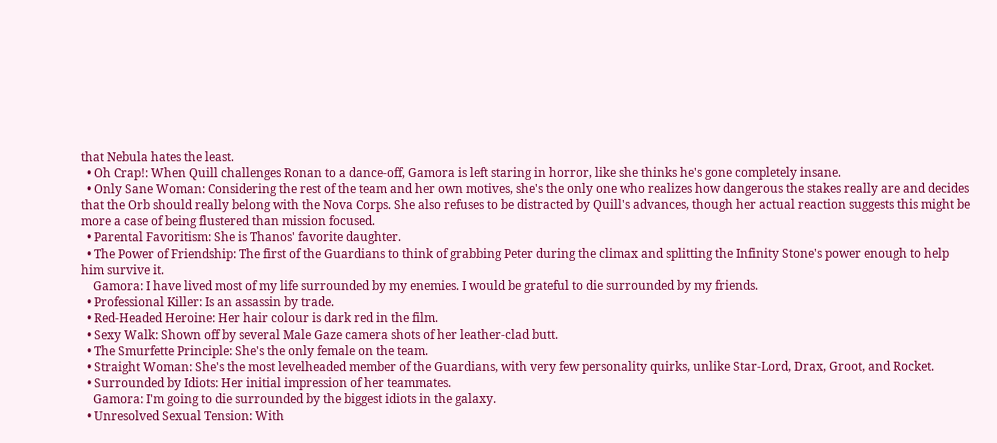that Nebula hates the least.
  • Oh Crap!: When Quill challenges Ronan to a dance-off, Gamora is left staring in horror, like she thinks he's gone completely insane.
  • Only Sane Woman: Considering the rest of the team and her own motives, she's the only one who realizes how dangerous the stakes really are and decides that the Orb should really belong with the Nova Corps. She also refuses to be distracted by Quill's advances, though her actual reaction suggests this might be more a case of being flustered than mission focused.
  • Parental Favoritism: She is Thanos' favorite daughter.
  • The Power of Friendship: The first of the Guardians to think of grabbing Peter during the climax and splitting the Infinity Stone's power enough to help him survive it.
    Gamora: I have lived most of my life surrounded by my enemies. I would be grateful to die surrounded by my friends.
  • Professional Killer: Is an assassin by trade.
  • Red-Headed Heroine: Her hair colour is dark red in the film.
  • Sexy Walk: Shown off by several Male Gaze camera shots of her leather-clad butt.
  • The Smurfette Principle: She's the only female on the team.
  • Straight Woman: She's the most levelheaded member of the Guardians, with very few personality quirks, unlike Star-Lord, Drax, Groot, and Rocket.
  • Surrounded by Idiots: Her initial impression of her teammates.
    Gamora: I'm going to die surrounded by the biggest idiots in the galaxy.
  • Unresolved Sexual Tension: With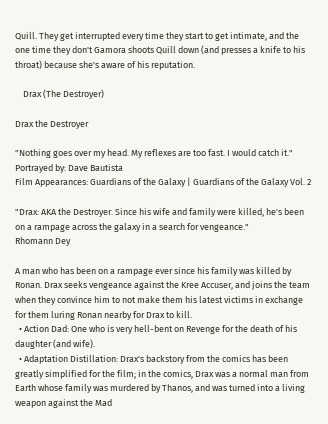Quill. They get interrupted every time they start to get intimate, and the one time they don't Gamora shoots Quill down (and presses a knife to his throat) because she's aware of his reputation.

    Drax (The Destroyer)

Drax the Destroyer

"Nothing goes over my head. My reflexes are too fast. I would catch it."
Portrayed by: Dave Bautista
Film Appearances: Guardians of the Galaxy | Guardians of the Galaxy Vol. 2

"Drax: AKA the Destroyer. Since his wife and family were killed, he's been on a rampage across the galaxy in a search for vengeance."
Rhomann Dey

A man who has been on a rampage ever since his family was killed by Ronan. Drax seeks vengeance against the Kree Accuser, and joins the team when they convince him to not make them his latest victims in exchange for them luring Ronan nearby for Drax to kill.
  • Action Dad: One who is very hell-bent on Revenge for the death of his daughter (and wife).
  • Adaptation Distillation: Drax's backstory from the comics has been greatly simplified for the film; in the comics, Drax was a normal man from Earth whose family was murdered by Thanos, and was turned into a living weapon against the Mad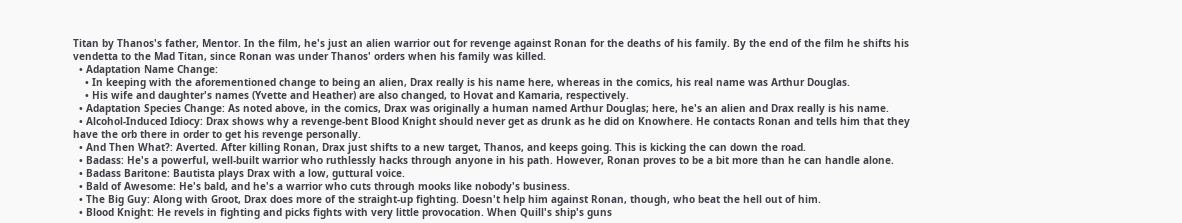Titan by Thanos's father, Mentor. In the film, he's just an alien warrior out for revenge against Ronan for the deaths of his family. By the end of the film he shifts his vendetta to the Mad Titan, since Ronan was under Thanos' orders when his family was killed.
  • Adaptation Name Change:
    • In keeping with the aforementioned change to being an alien, Drax really is his name here, whereas in the comics, his real name was Arthur Douglas.
    • His wife and daughter's names (Yvette and Heather) are also changed, to Hovat and Kamaria, respectively.
  • Adaptation Species Change: As noted above, in the comics, Drax was originally a human named Arthur Douglas; here, he's an alien and Drax really is his name.
  • Alcohol-Induced Idiocy: Drax shows why a revenge-bent Blood Knight should never get as drunk as he did on Knowhere. He contacts Ronan and tells him that they have the orb there in order to get his revenge personally.
  • And Then What?: Averted. After killing Ronan, Drax just shifts to a new target, Thanos, and keeps going. This is kicking the can down the road.
  • Badass: He's a powerful, well-built warrior who ruthlessly hacks through anyone in his path. However, Ronan proves to be a bit more than he can handle alone.
  • Badass Baritone: Bautista plays Drax with a low, guttural voice.
  • Bald of Awesome: He's bald, and he's a warrior who cuts through mooks like nobody's business.
  • The Big Guy: Along with Groot, Drax does more of the straight-up fighting. Doesn't help him against Ronan, though, who beat the hell out of him.
  • Blood Knight: He revels in fighting and picks fights with very little provocation. When Quill's ship's guns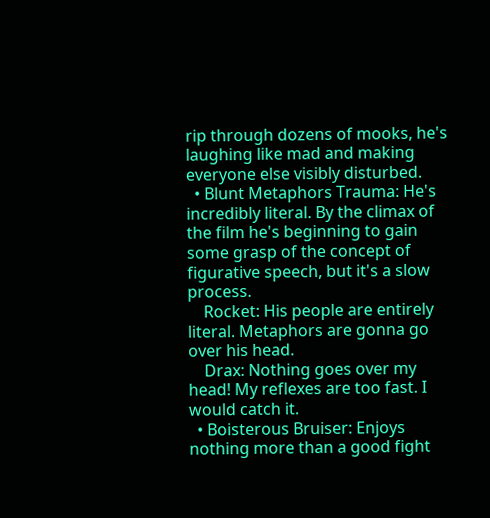rip through dozens of mooks, he's laughing like mad and making everyone else visibly disturbed.
  • Blunt Metaphors Trauma: He's incredibly literal. By the climax of the film he's beginning to gain some grasp of the concept of figurative speech, but it's a slow process.
    Rocket: His people are entirely literal. Metaphors are gonna go over his head.
    Drax: Nothing goes over my head! My reflexes are too fast. I would catch it.
  • Boisterous Bruiser: Enjoys nothing more than a good fight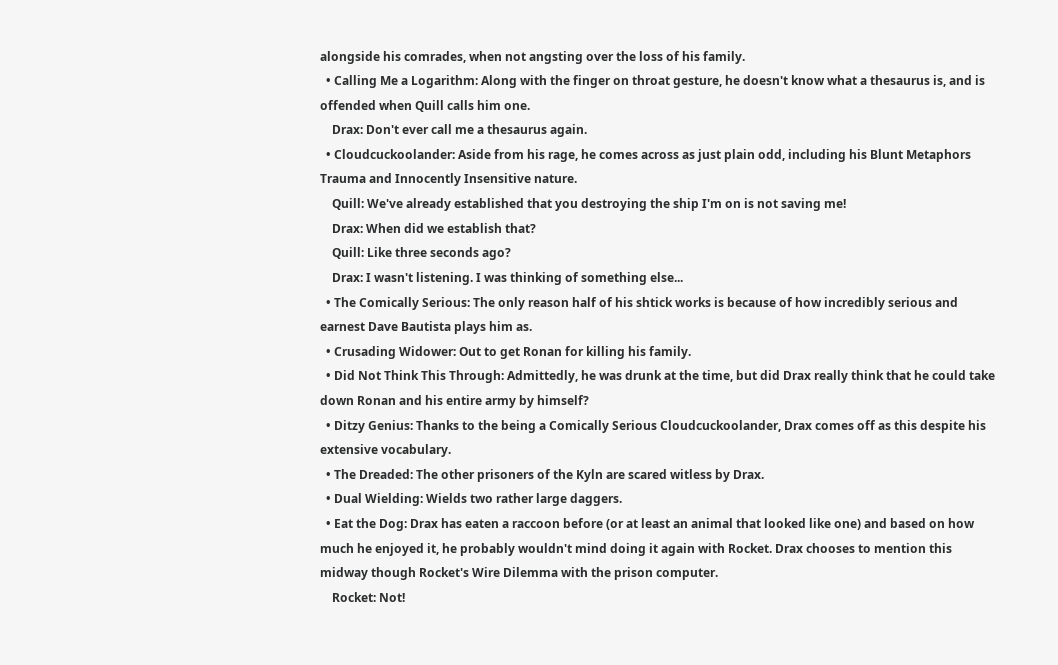alongside his comrades, when not angsting over the loss of his family.
  • Calling Me a Logarithm: Along with the finger on throat gesture, he doesn't know what a thesaurus is, and is offended when Quill calls him one.
    Drax: Don't ever call me a thesaurus again.
  • Cloudcuckoolander: Aside from his rage, he comes across as just plain odd, including his Blunt Metaphors Trauma and Innocently Insensitive nature.
    Quill: We've already established that you destroying the ship I'm on is not saving me!
    Drax: When did we establish that?
    Quill: Like three seconds ago?
    Drax: I wasn't listening. I was thinking of something else...
  • The Comically Serious: The only reason half of his shtick works is because of how incredibly serious and earnest Dave Bautista plays him as.
  • Crusading Widower: Out to get Ronan for killing his family.
  • Did Not Think This Through: Admittedly, he was drunk at the time, but did Drax really think that he could take down Ronan and his entire army by himself?
  • Ditzy Genius: Thanks to the being a Comically Serious Cloudcuckoolander, Drax comes off as this despite his extensive vocabulary.
  • The Dreaded: The other prisoners of the Kyln are scared witless by Drax.
  • Dual Wielding: Wields two rather large daggers.
  • Eat the Dog: Drax has eaten a raccoon before (or at least an animal that looked like one) and based on how much he enjoyed it, he probably wouldn't mind doing it again with Rocket. Drax chooses to mention this midway though Rocket's Wire Dilemma with the prison computer.
    Rocket: Not!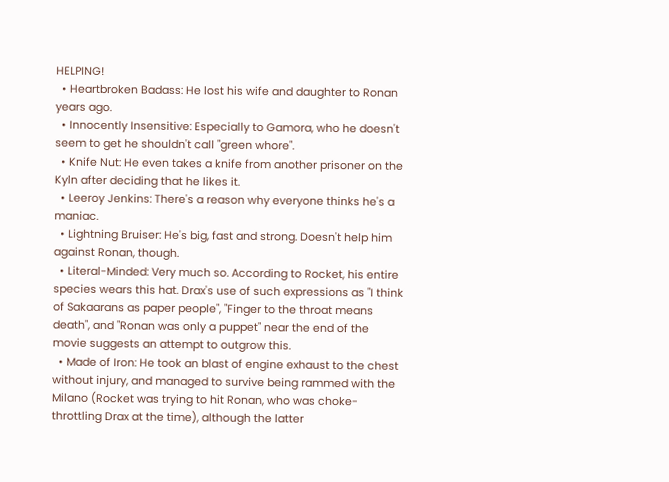HELPING!
  • Heartbroken Badass: He lost his wife and daughter to Ronan years ago.
  • Innocently Insensitive: Especially to Gamora, who he doesn't seem to get he shouldn't call "green whore".
  • Knife Nut: He even takes a knife from another prisoner on the Kyln after deciding that he likes it.
  • Leeroy Jenkins: There's a reason why everyone thinks he's a maniac.
  • Lightning Bruiser: He's big, fast and strong. Doesn't help him against Ronan, though.
  • Literal-Minded: Very much so. According to Rocket, his entire species wears this hat. Drax's use of such expressions as "I think of Sakaarans as paper people", "Finger to the throat means death", and "Ronan was only a puppet" near the end of the movie suggests an attempt to outgrow this.
  • Made of Iron: He took an blast of engine exhaust to the chest without injury, and managed to survive being rammed with the Milano (Rocket was trying to hit Ronan, who was choke-throttling Drax at the time), although the latter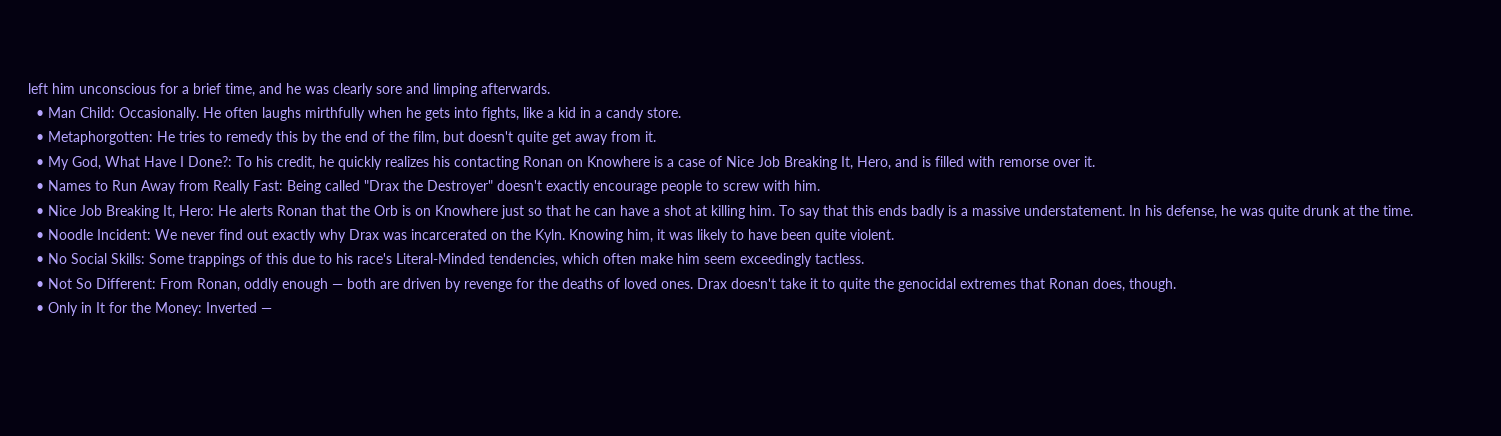left him unconscious for a brief time, and he was clearly sore and limping afterwards.
  • Man Child: Occasionally. He often laughs mirthfully when he gets into fights, like a kid in a candy store.
  • Metaphorgotten: He tries to remedy this by the end of the film, but doesn't quite get away from it.
  • My God, What Have I Done?: To his credit, he quickly realizes his contacting Ronan on Knowhere is a case of Nice Job Breaking It, Hero, and is filled with remorse over it.
  • Names to Run Away from Really Fast: Being called "Drax the Destroyer" doesn't exactly encourage people to screw with him.
  • Nice Job Breaking It, Hero: He alerts Ronan that the Orb is on Knowhere just so that he can have a shot at killing him. To say that this ends badly is a massive understatement. In his defense, he was quite drunk at the time.
  • Noodle Incident: We never find out exactly why Drax was incarcerated on the Kyln. Knowing him, it was likely to have been quite violent.
  • No Social Skills: Some trappings of this due to his race's Literal-Minded tendencies, which often make him seem exceedingly tactless.
  • Not So Different: From Ronan, oddly enough — both are driven by revenge for the deaths of loved ones. Drax doesn't take it to quite the genocidal extremes that Ronan does, though.
  • Only in It for the Money: Inverted —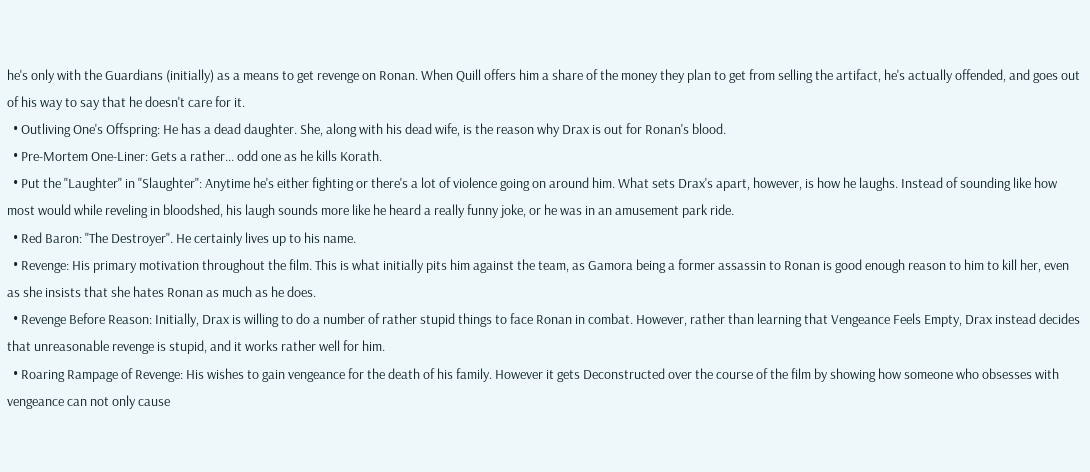he's only with the Guardians (initially) as a means to get revenge on Ronan. When Quill offers him a share of the money they plan to get from selling the artifact, he's actually offended, and goes out of his way to say that he doesn't care for it.
  • Outliving One's Offspring: He has a dead daughter. She, along with his dead wife, is the reason why Drax is out for Ronan's blood.
  • Pre-Mortem One-Liner: Gets a rather... odd one as he kills Korath.
  • Put the "Laughter" in "Slaughter": Anytime he's either fighting or there's a lot of violence going on around him. What sets Drax's apart, however, is how he laughs. Instead of sounding like how most would while reveling in bloodshed, his laugh sounds more like he heard a really funny joke, or he was in an amusement park ride.
  • Red Baron: "The Destroyer". He certainly lives up to his name.
  • Revenge: His primary motivation throughout the film. This is what initially pits him against the team, as Gamora being a former assassin to Ronan is good enough reason to him to kill her, even as she insists that she hates Ronan as much as he does.
  • Revenge Before Reason: Initially, Drax is willing to do a number of rather stupid things to face Ronan in combat. However, rather than learning that Vengeance Feels Empty, Drax instead decides that unreasonable revenge is stupid, and it works rather well for him.
  • Roaring Rampage of Revenge: His wishes to gain vengeance for the death of his family. However it gets Deconstructed over the course of the film by showing how someone who obsesses with vengeance can not only cause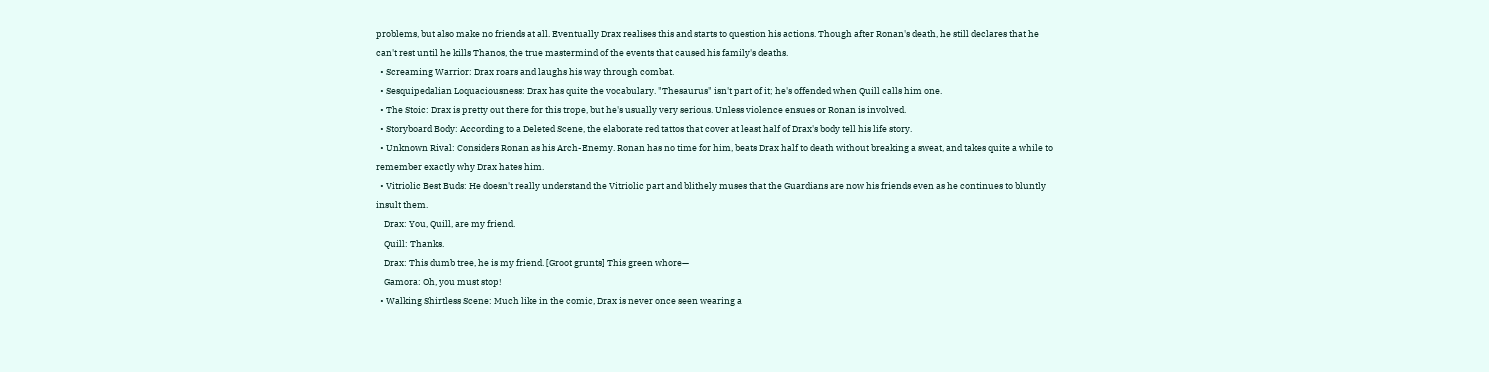problems, but also make no friends at all. Eventually Drax realises this and starts to question his actions. Though after Ronan's death, he still declares that he can't rest until he kills Thanos, the true mastermind of the events that caused his family's deaths.
  • Screaming Warrior: Drax roars and laughs his way through combat.
  • Sesquipedalian Loquaciousness: Drax has quite the vocabulary. "Thesaurus" isn't part of it; he's offended when Quill calls him one.
  • The Stoic: Drax is pretty out there for this trope, but he's usually very serious. Unless violence ensues or Ronan is involved.
  • Storyboard Body: According to a Deleted Scene, the elaborate red tattos that cover at least half of Drax's body tell his life story.
  • Unknown Rival: Considers Ronan as his Arch-Enemy. Ronan has no time for him, beats Drax half to death without breaking a sweat, and takes quite a while to remember exactly why Drax hates him.
  • Vitriolic Best Buds: He doesn't really understand the Vitriolic part and blithely muses that the Guardians are now his friends even as he continues to bluntly insult them.
    Drax: You, Quill, are my friend.
    Quill: Thanks.
    Drax: This dumb tree, he is my friend. [Groot grunts] This green whore—
    Gamora: Oh, you must stop!
  • Walking Shirtless Scene: Much like in the comic, Drax is never once seen wearing a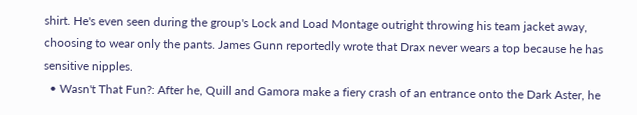shirt. He's even seen during the group's Lock and Load Montage outright throwing his team jacket away, choosing to wear only the pants. James Gunn reportedly wrote that Drax never wears a top because he has sensitive nipples.
  • Wasn't That Fun?: After he, Quill and Gamora make a fiery crash of an entrance onto the Dark Aster, he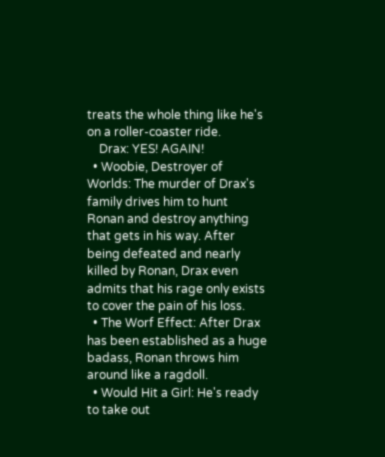treats the whole thing like he's on a roller-coaster ride.
    Drax: YES! AGAIN!
  • Woobie, Destroyer of Worlds: The murder of Drax's family drives him to hunt Ronan and destroy anything that gets in his way. After being defeated and nearly killed by Ronan, Drax even admits that his rage only exists to cover the pain of his loss.
  • The Worf Effect: After Drax has been established as a huge badass, Ronan throws him around like a ragdoll.
  • Would Hit a Girl: He's ready to take out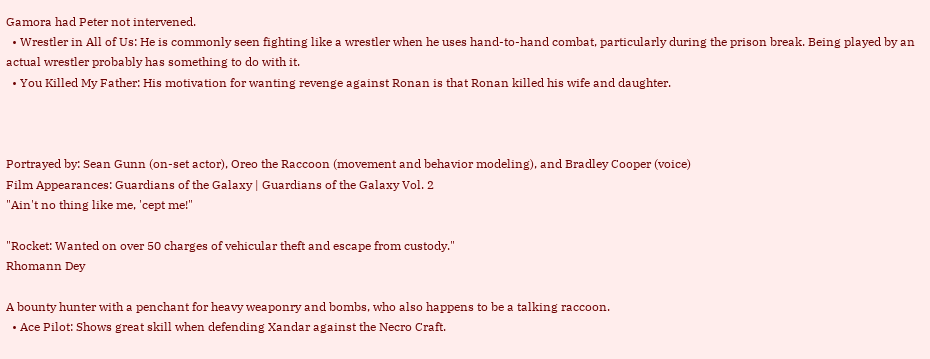Gamora had Peter not intervened.
  • Wrestler in All of Us: He is commonly seen fighting like a wrestler when he uses hand-to-hand combat, particularly during the prison break. Being played by an actual wrestler probably has something to do with it.
  • You Killed My Father: His motivation for wanting revenge against Ronan is that Ronan killed his wife and daughter.



Portrayed by: Sean Gunn (on-set actor), Oreo the Raccoon (movement and behavior modeling), and Bradley Cooper (voice)
Film Appearances: Guardians of the Galaxy | Guardians of the Galaxy Vol. 2
"Ain't no thing like me, 'cept me!"

"Rocket: Wanted on over 50 charges of vehicular theft and escape from custody."
Rhomann Dey

A bounty hunter with a penchant for heavy weaponry and bombs, who also happens to be a talking raccoon.
  • Ace Pilot: Shows great skill when defending Xandar against the Necro Craft.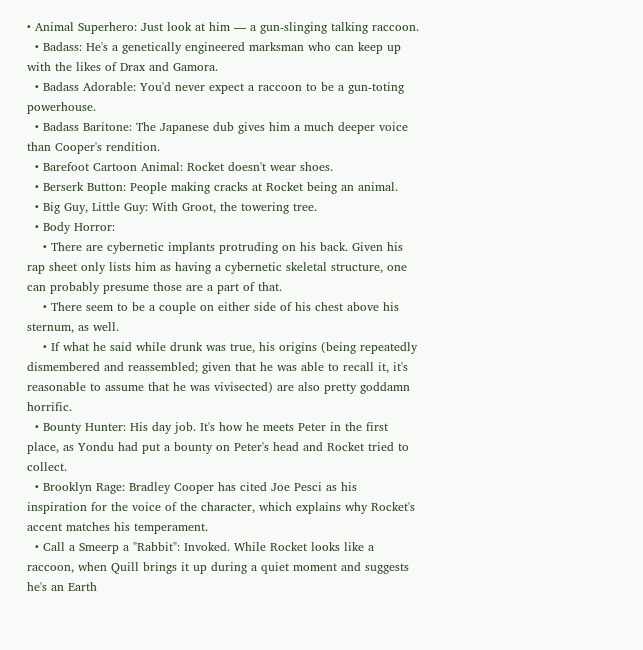• Animal Superhero: Just look at him — a gun-slinging talking raccoon.
  • Badass: He's a genetically engineered marksman who can keep up with the likes of Drax and Gamora.
  • Badass Adorable: You'd never expect a raccoon to be a gun-toting powerhouse.
  • Badass Baritone: The Japanese dub gives him a much deeper voice than Cooper's rendition.
  • Barefoot Cartoon Animal: Rocket doesn't wear shoes.
  • Berserk Button: People making cracks at Rocket being an animal.
  • Big Guy, Little Guy: With Groot, the towering tree.
  • Body Horror:
    • There are cybernetic implants protruding on his back. Given his rap sheet only lists him as having a cybernetic skeletal structure, one can probably presume those are a part of that.
    • There seem to be a couple on either side of his chest above his sternum, as well.
    • If what he said while drunk was true, his origins (being repeatedly dismembered and reassembled; given that he was able to recall it, it's reasonable to assume that he was vivisected) are also pretty goddamn horrific.
  • Bounty Hunter: His day job. It's how he meets Peter in the first place, as Yondu had put a bounty on Peter's head and Rocket tried to collect.
  • Brooklyn Rage: Bradley Cooper has cited Joe Pesci as his inspiration for the voice of the character, which explains why Rocket's accent matches his temperament.
  • Call a Smeerp a "Rabbit": Invoked. While Rocket looks like a raccoon, when Quill brings it up during a quiet moment and suggests he's an Earth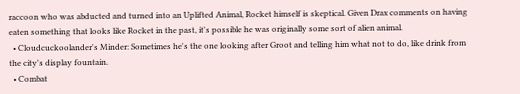raccoon who was abducted and turned into an Uplifted Animal, Rocket himself is skeptical. Given Drax comments on having eaten something that looks like Rocket in the past, it's possible he was originally some sort of alien animal.
  • Cloudcuckoolander's Minder: Sometimes he's the one looking after Groot and telling him what not to do, like drink from the city's display fountain.
  • Combat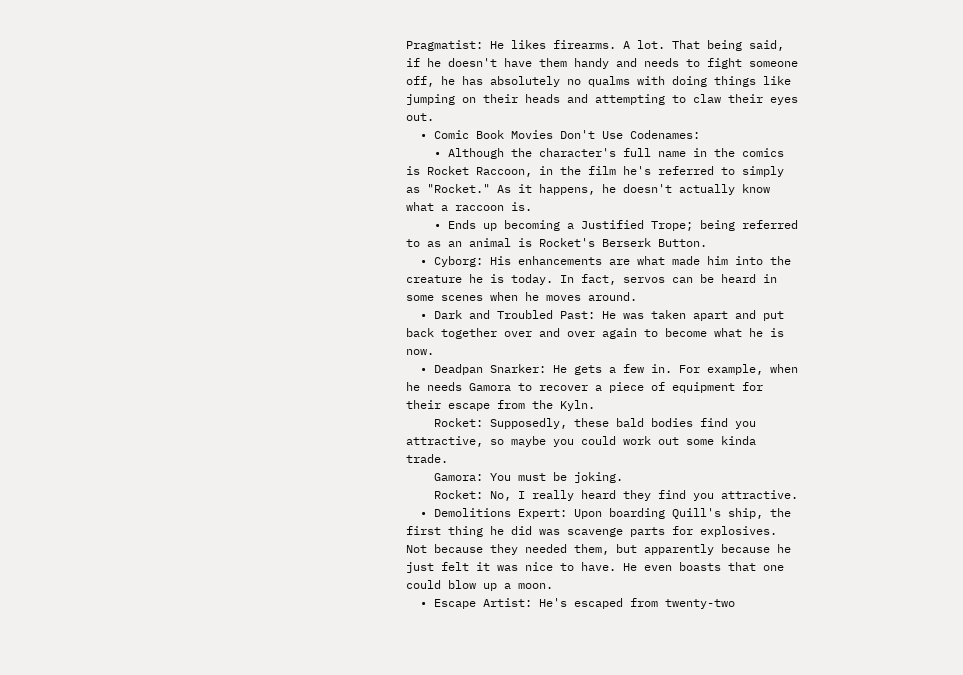Pragmatist: He likes firearms. A lot. That being said, if he doesn't have them handy and needs to fight someone off, he has absolutely no qualms with doing things like jumping on their heads and attempting to claw their eyes out.
  • Comic Book Movies Don't Use Codenames:
    • Although the character's full name in the comics is Rocket Raccoon, in the film he's referred to simply as "Rocket." As it happens, he doesn't actually know what a raccoon is.
    • Ends up becoming a Justified Trope; being referred to as an animal is Rocket's Berserk Button.
  • Cyborg: His enhancements are what made him into the creature he is today. In fact, servos can be heard in some scenes when he moves around.
  • Dark and Troubled Past: He was taken apart and put back together over and over again to become what he is now.
  • Deadpan Snarker: He gets a few in. For example, when he needs Gamora to recover a piece of equipment for their escape from the Kyln.
    Rocket: Supposedly, these bald bodies find you attractive, so maybe you could work out some kinda trade.
    Gamora: You must be joking.
    Rocket: No, I really heard they find you attractive.
  • Demolitions Expert: Upon boarding Quill's ship, the first thing he did was scavenge parts for explosives. Not because they needed them, but apparently because he just felt it was nice to have. He even boasts that one could blow up a moon.
  • Escape Artist: He's escaped from twenty-two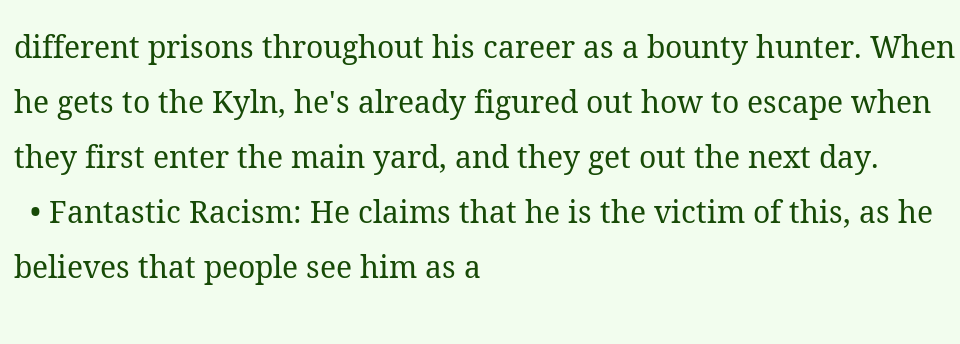different prisons throughout his career as a bounty hunter. When he gets to the Kyln, he's already figured out how to escape when they first enter the main yard, and they get out the next day.
  • Fantastic Racism: He claims that he is the victim of this, as he believes that people see him as a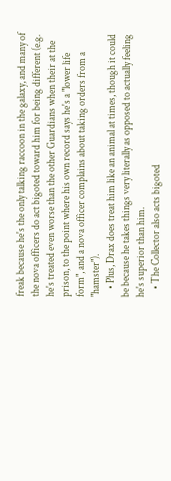freak because he's the only talking raccoon in the galaxy, and many of the nova officers do act bigoted toward him for being different (e.g. he's treated even worse than the other Guardians when their at the prison, to the point where his own record says he's a "lower life form", and a nova officer complains about taking orders from a "hamster").
    • Plus, Drax does treat him like an animal at times, though it could be because he takes things very literally as opposed to actually feeling he's superior than him.
    • The Collector also acts bigoted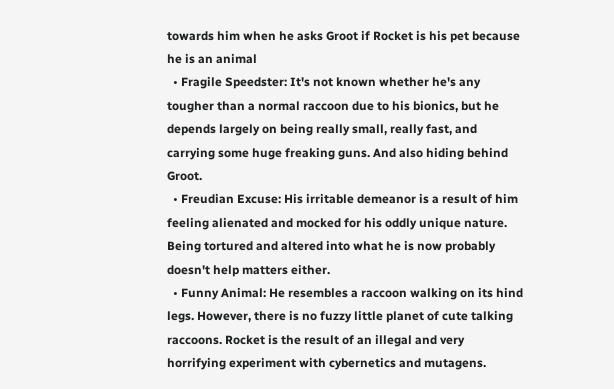towards him when he asks Groot if Rocket is his pet because he is an animal
  • Fragile Speedster: It's not known whether he's any tougher than a normal raccoon due to his bionics, but he depends largely on being really small, really fast, and carrying some huge freaking guns. And also hiding behind Groot.
  • Freudian Excuse: His irritable demeanor is a result of him feeling alienated and mocked for his oddly unique nature. Being tortured and altered into what he is now probably doesn't help matters either.
  • Funny Animal: He resembles a raccoon walking on its hind legs. However, there is no fuzzy little planet of cute talking raccoons. Rocket is the result of an illegal and very horrifying experiment with cybernetics and mutagens.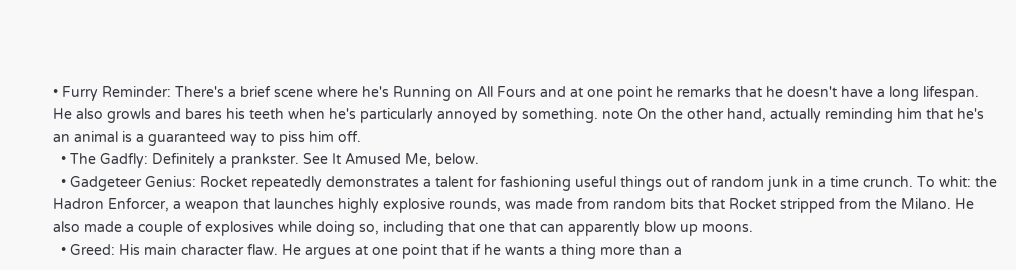• Furry Reminder: There's a brief scene where he's Running on All Fours and at one point he remarks that he doesn't have a long lifespan. He also growls and bares his teeth when he's particularly annoyed by something. note On the other hand, actually reminding him that he's an animal is a guaranteed way to piss him off.
  • The Gadfly: Definitely a prankster. See It Amused Me, below.
  • Gadgeteer Genius: Rocket repeatedly demonstrates a talent for fashioning useful things out of random junk in a time crunch. To whit: the Hadron Enforcer, a weapon that launches highly explosive rounds, was made from random bits that Rocket stripped from the Milano. He also made a couple of explosives while doing so, including that one that can apparently blow up moons.
  • Greed: His main character flaw. He argues at one point that if he wants a thing more than a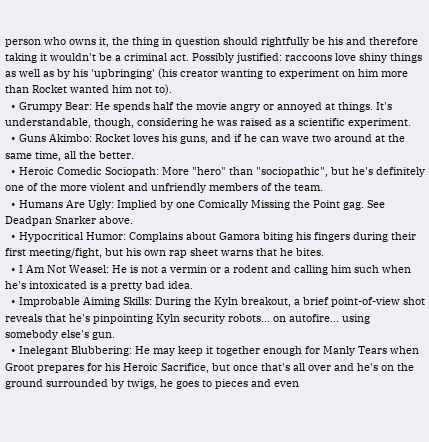person who owns it, the thing in question should rightfully be his and therefore taking it wouldn't be a criminal act. Possibly justified: raccoons love shiny things as well as by his 'upbringing' (his creator wanting to experiment on him more than Rocket wanted him not to).
  • Grumpy Bear: He spends half the movie angry or annoyed at things. It's understandable, though, considering he was raised as a scientific experiment.
  • Guns Akimbo: Rocket loves his guns, and if he can wave two around at the same time, all the better.
  • Heroic Comedic Sociopath: More "hero" than "sociopathic", but he's definitely one of the more violent and unfriendly members of the team.
  • Humans Are Ugly: Implied by one Comically Missing the Point gag. See Deadpan Snarker above.
  • Hypocritical Humor: Complains about Gamora biting his fingers during their first meeting/fight, but his own rap sheet warns that he bites.
  • I Am Not Weasel: He is not a vermin or a rodent and calling him such when he's intoxicated is a pretty bad idea.
  • Improbable Aiming Skills: During the Kyln breakout, a brief point-of-view shot reveals that he's pinpointing Kyln security robots... on autofire... using somebody else's gun.
  • Inelegant Blubbering: He may keep it together enough for Manly Tears when Groot prepares for his Heroic Sacrifice, but once that's all over and he's on the ground surrounded by twigs, he goes to pieces and even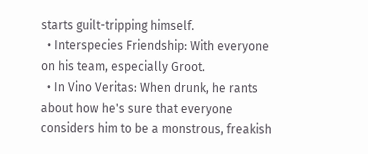starts guilt-tripping himself.
  • Interspecies Friendship: With everyone on his team, especially Groot.
  • In Vino Veritas: When drunk, he rants about how he's sure that everyone considers him to be a monstrous, freakish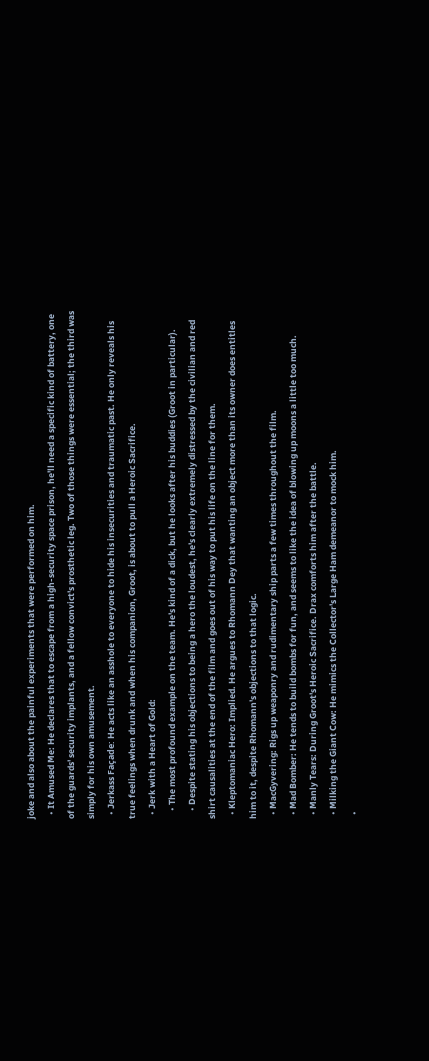joke and also about the painful experiments that were performed on him.
  • It Amused Me: He declares that to escape from a high-security space prison, he'll need a specific kind of battery, one of the guards' security implants, and a fellow convict's prosthetic leg. Two of those things were essential; the third was simply for his own amusement.
  • Jerkass Façade: He acts like an asshole to everyone to hide his insecurities and traumatic past. He only reveals his true feelings when drunk and when his companion, Groot, is about to pull a Heroic Sacrifice.
  • Jerk with a Heart of Gold:
    • The most profound example on the team. He's kind of a dick, but he looks after his buddies (Groot in particular).
    • Despite stating his objections to being a hero the loudest, he's clearly extremely distressed by the civilian and red shirt causalities at the end of the film and goes out of his way to put his life on the line for them.
  • Kleptomaniac Hero: Implied. He argues to Rhomann Dey that wanting an object more than its owner does entitles him to it, despite Rhomann's objections to that logic.
  • MacGyvering: Rigs up weaponry and rudimentary ship parts a few times throughout the film.
  • Mad Bomber: He tends to build bombs for fun, and seems to like the idea of blowing up moons a little too much.
  • Manly Tears: During Groot's Heroic Sacrifice. Drax comforts him after the battle.
  • Milking the Giant Cow: He mimics the Collector's Large Ham demeanor to mock him.
  •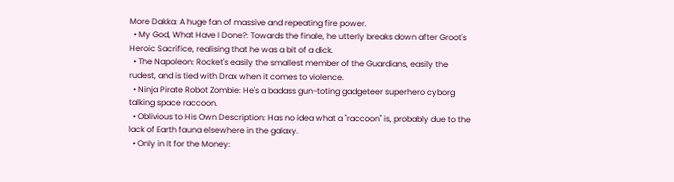More Dakka: A huge fan of massive and repeating fire power.
  • My God, What Have I Done?: Towards the finale, he utterly breaks down after Groot's Heroic Sacrifice, realising that he was a bit of a dick.
  • The Napoleon: Rocket's easily the smallest member of the Guardians, easily the rudest, and is tied with Drax when it comes to violence.
  • Ninja Pirate Robot Zombie: He's a badass gun-toting gadgeteer superhero cyborg talking space raccoon.
  • Oblivious to His Own Description: Has no idea what a "raccoon" is, probably due to the lack of Earth fauna elsewhere in the galaxy.
  • Only in It for the Money: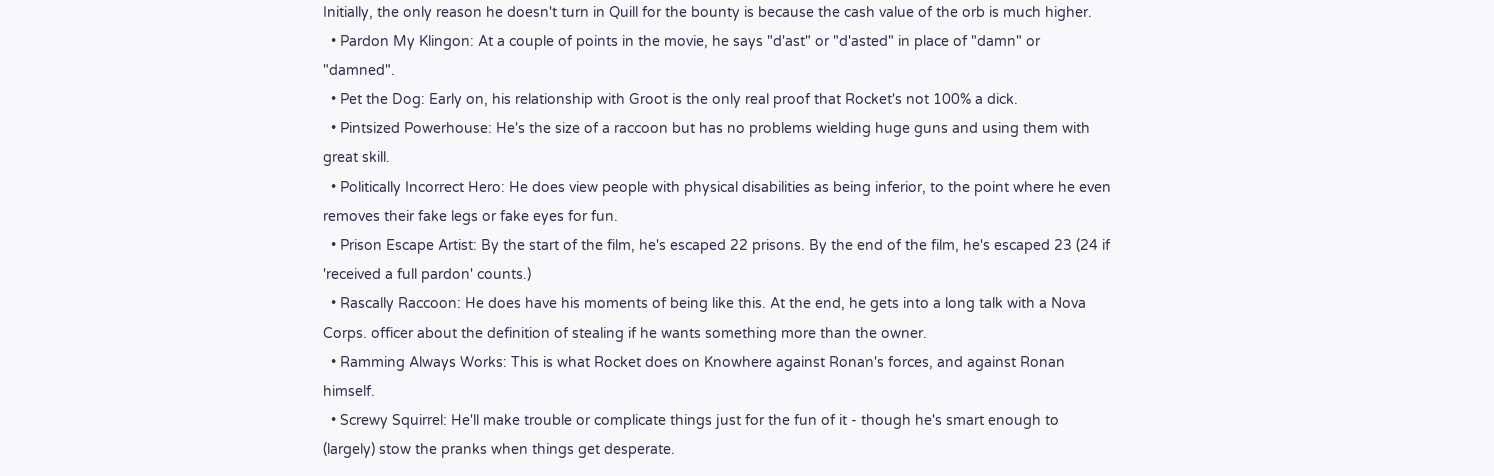Initially, the only reason he doesn't turn in Quill for the bounty is because the cash value of the orb is much higher.
  • Pardon My Klingon: At a couple of points in the movie, he says "d'ast" or "d'asted" in place of "damn" or "damned".
  • Pet the Dog: Early on, his relationship with Groot is the only real proof that Rocket's not 100% a dick.
  • Pintsized Powerhouse: He's the size of a raccoon but has no problems wielding huge guns and using them with great skill.
  • Politically Incorrect Hero: He does view people with physical disabilities as being inferior, to the point where he even removes their fake legs or fake eyes for fun.
  • Prison Escape Artist: By the start of the film, he's escaped 22 prisons. By the end of the film, he's escaped 23 (24 if 'received a full pardon' counts.)
  • Rascally Raccoon: He does have his moments of being like this. At the end, he gets into a long talk with a Nova Corps. officer about the definition of stealing if he wants something more than the owner.
  • Ramming Always Works: This is what Rocket does on Knowhere against Ronan's forces, and against Ronan himself.
  • Screwy Squirrel: He'll make trouble or complicate things just for the fun of it - though he's smart enough to (largely) stow the pranks when things get desperate.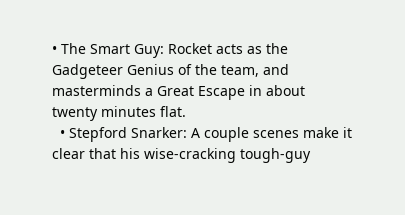• The Smart Guy: Rocket acts as the Gadgeteer Genius of the team, and masterminds a Great Escape in about twenty minutes flat.
  • Stepford Snarker: A couple scenes make it clear that his wise-cracking tough-guy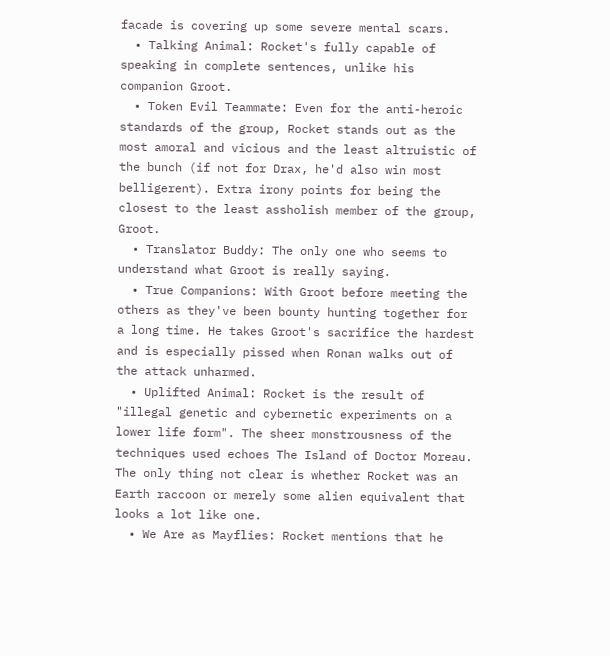facade is covering up some severe mental scars.
  • Talking Animal: Rocket's fully capable of speaking in complete sentences, unlike his companion Groot.
  • Token Evil Teammate: Even for the anti-heroic standards of the group, Rocket stands out as the most amoral and vicious and the least altruistic of the bunch (if not for Drax, he'd also win most belligerent). Extra irony points for being the closest to the least assholish member of the group, Groot.
  • Translator Buddy: The only one who seems to understand what Groot is really saying.
  • True Companions: With Groot before meeting the others as they've been bounty hunting together for a long time. He takes Groot's sacrifice the hardest and is especially pissed when Ronan walks out of the attack unharmed.
  • Uplifted Animal: Rocket is the result of "illegal genetic and cybernetic experiments on a lower life form". The sheer monstrousness of the techniques used echoes The Island of Doctor Moreau. The only thing not clear is whether Rocket was an Earth raccoon or merely some alien equivalent that looks a lot like one.
  • We Are as Mayflies: Rocket mentions that he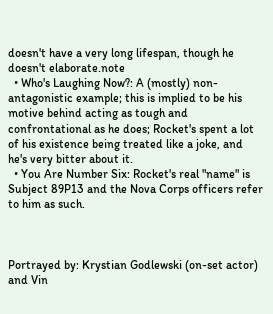doesn't have a very long lifespan, though he doesn't elaborate.note
  • Who's Laughing Now?: A (mostly) non-antagonistic example; this is implied to be his motive behind acting as tough and confrontational as he does; Rocket's spent a lot of his existence being treated like a joke, and he's very bitter about it.
  • You Are Number Six: Rocket's real "name" is Subject 89P13 and the Nova Corps officers refer to him as such.



Portrayed by: Krystian Godlewski (on-set actor) and Vin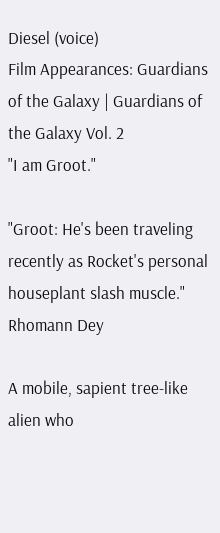Diesel (voice)
Film Appearances: Guardians of the Galaxy | Guardians of the Galaxy Vol. 2
"I am Groot."

"Groot: He's been traveling recently as Rocket's personal houseplant slash muscle."
Rhomann Dey

A mobile, sapient tree-like alien who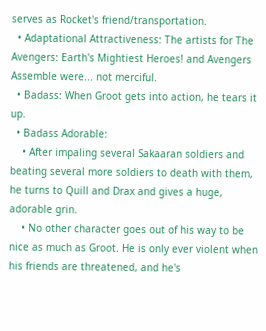serves as Rocket's friend/transportation.
  • Adaptational Attractiveness: The artists for The Avengers: Earth's Mightiest Heroes! and Avengers Assemble were... not merciful.
  • Badass: When Groot gets into action, he tears it up.
  • Badass Adorable:
    • After impaling several Sakaaran soldiers and beating several more soldiers to death with them, he turns to Quill and Drax and gives a huge, adorable grin.
    • No other character goes out of his way to be nice as much as Groot. He is only ever violent when his friends are threatened, and he's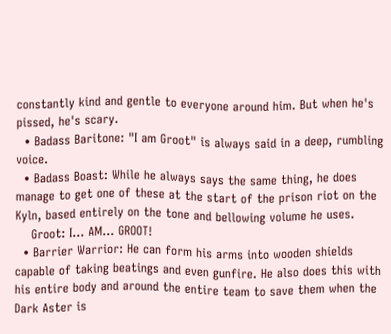constantly kind and gentle to everyone around him. But when he's pissed, he's scary.
  • Badass Baritone: "I am Groot" is always said in a deep, rumbling voice.
  • Badass Boast: While he always says the same thing, he does manage to get one of these at the start of the prison riot on the Kyln, based entirely on the tone and bellowing volume he uses.
    Groot: I... AM... GROOT!
  • Barrier Warrior: He can form his arms into wooden shields capable of taking beatings and even gunfire. He also does this with his entire body and around the entire team to save them when the Dark Aster is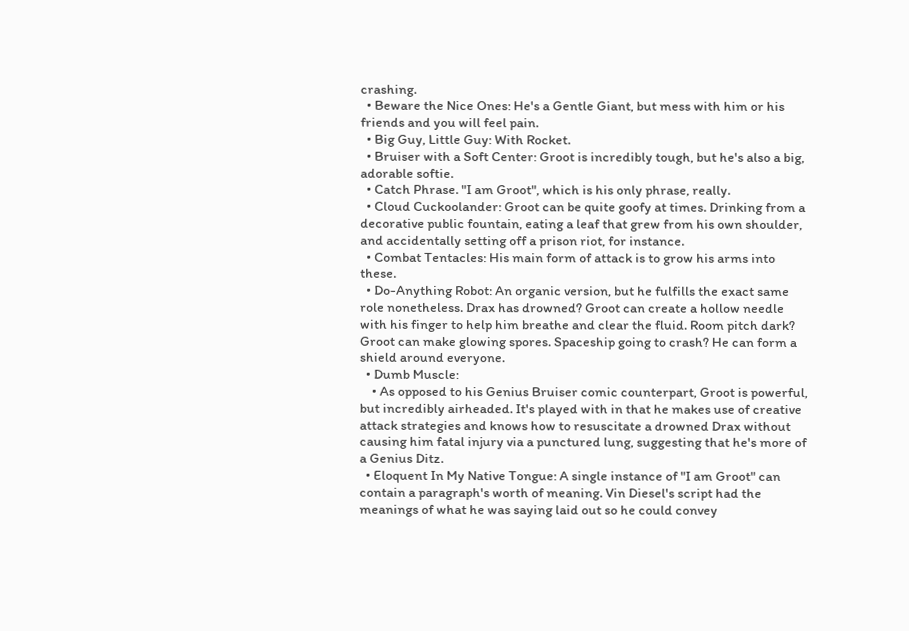crashing.
  • Beware the Nice Ones: He's a Gentle Giant, but mess with him or his friends and you will feel pain.
  • Big Guy, Little Guy: With Rocket.
  • Bruiser with a Soft Center: Groot is incredibly tough, but he's also a big, adorable softie.
  • Catch Phrase. "I am Groot", which is his only phrase, really.
  • Cloud Cuckoolander: Groot can be quite goofy at times. Drinking from a decorative public fountain, eating a leaf that grew from his own shoulder, and accidentally setting off a prison riot, for instance.
  • Combat Tentacles: His main form of attack is to grow his arms into these.
  • Do-Anything Robot: An organic version, but he fulfills the exact same role nonetheless. Drax has drowned? Groot can create a hollow needle with his finger to help him breathe and clear the fluid. Room pitch dark? Groot can make glowing spores. Spaceship going to crash? He can form a shield around everyone.
  • Dumb Muscle:
    • As opposed to his Genius Bruiser comic counterpart, Groot is powerful, but incredibly airheaded. It's played with in that he makes use of creative attack strategies and knows how to resuscitate a drowned Drax without causing him fatal injury via a punctured lung, suggesting that he's more of a Genius Ditz.
  • Eloquent In My Native Tongue: A single instance of "I am Groot" can contain a paragraph's worth of meaning. Vin Diesel's script had the meanings of what he was saying laid out so he could convey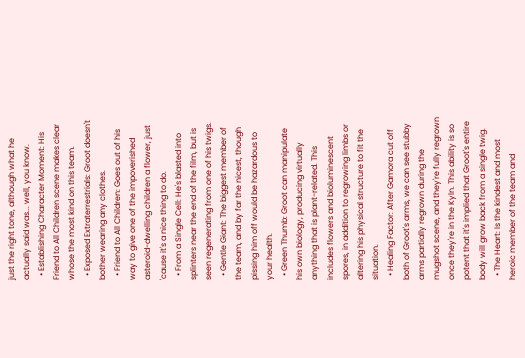just the right tone, although what he actually said was... well, you know.
  • Establishing Character Moment: His Friend to All Children scene makes clear whose the most kind on this team.
  • Exposed Extraterrestrials: Groot doesn't bother wearing any clothes.
  • Friend to All Children: Goes out of his way to give one of the impoverished asteroid-dwelling children a flower, just 'cause it's a nice thing to do.
  • From a Single Cell: He's blasted into splinters near the end of the film, but is seen regenerating from one of his twigs.
  • Gentle Giant: The biggest member of the team, and by far the nicest, though pissing him off would be hazardous to your health.
  • Green Thumb: Groot can manipulate his own biology, producing virtually anything that is plant-related. This includes flowers and bioluminescent spores, in addition to regrowing limbs or altering his physical structure to fit the situation.
  • Healing Factor: After Gamora cut off both of Groot's arms, we can see stubby arms partially regrown during the mugshot scene, and they're fully regrown once they're in the Kyln. This ability is so potent that it's implied that Groot's entire body will grow back from a single twig.
  • The Heart: Is the kindest and most heroic member of the team and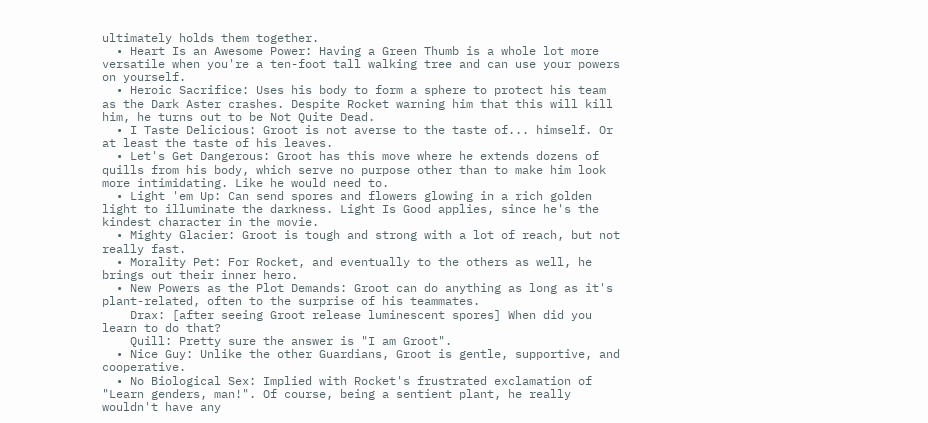ultimately holds them together.
  • Heart Is an Awesome Power: Having a Green Thumb is a whole lot more versatile when you're a ten-foot tall walking tree and can use your powers on yourself.
  • Heroic Sacrifice: Uses his body to form a sphere to protect his team as the Dark Aster crashes. Despite Rocket warning him that this will kill him, he turns out to be Not Quite Dead.
  • I Taste Delicious: Groot is not averse to the taste of... himself. Or at least the taste of his leaves.
  • Let's Get Dangerous: Groot has this move where he extends dozens of quills from his body, which serve no purpose other than to make him look more intimidating. Like he would need to.
  • Light 'em Up: Can send spores and flowers glowing in a rich golden light to illuminate the darkness. Light Is Good applies, since he's the kindest character in the movie.
  • Mighty Glacier: Groot is tough and strong with a lot of reach, but not really fast.
  • Morality Pet: For Rocket, and eventually to the others as well, he brings out their inner hero.
  • New Powers as the Plot Demands: Groot can do anything as long as it's plant-related, often to the surprise of his teammates.
    Drax: [after seeing Groot release luminescent spores] When did you learn to do that?
    Quill: Pretty sure the answer is "I am Groot".
  • Nice Guy: Unlike the other Guardians, Groot is gentle, supportive, and cooperative.
  • No Biological Sex: Implied with Rocket's frustrated exclamation of "Learn genders, man!". Of course, being a sentient plant, he really wouldn't have any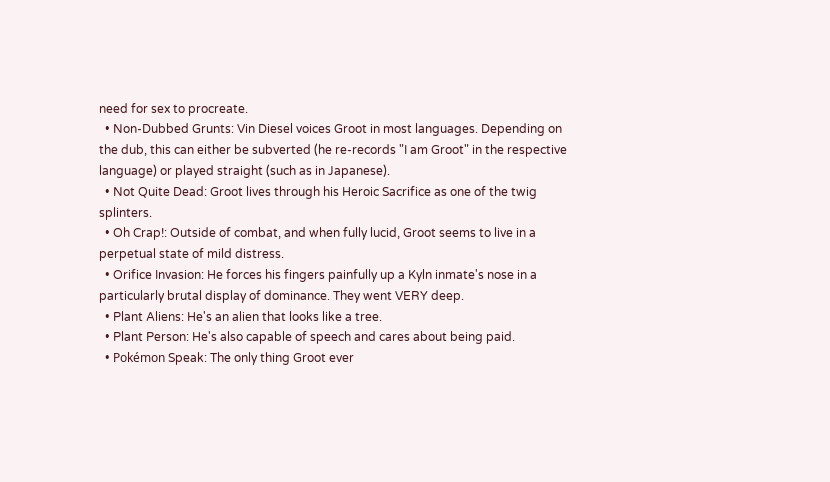need for sex to procreate.
  • Non-Dubbed Grunts: Vin Diesel voices Groot in most languages. Depending on the dub, this can either be subverted (he re-records "I am Groot" in the respective language) or played straight (such as in Japanese).
  • Not Quite Dead: Groot lives through his Heroic Sacrifice as one of the twig splinters.
  • Oh Crap!: Outside of combat, and when fully lucid, Groot seems to live in a perpetual state of mild distress.
  • Orifice Invasion: He forces his fingers painfully up a Kyln inmate's nose in a particularly brutal display of dominance. They went VERY deep.
  • Plant Aliens: He's an alien that looks like a tree.
  • Plant Person: He's also capable of speech and cares about being paid.
  • Pokémon Speak: The only thing Groot ever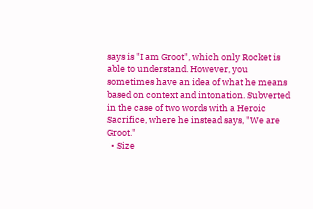says is "I am Groot", which only Rocket is able to understand. However, you sometimes have an idea of what he means based on context and intonation. Subverted in the case of two words with a Heroic Sacrifice, where he instead says, "We are Groot."
  • Size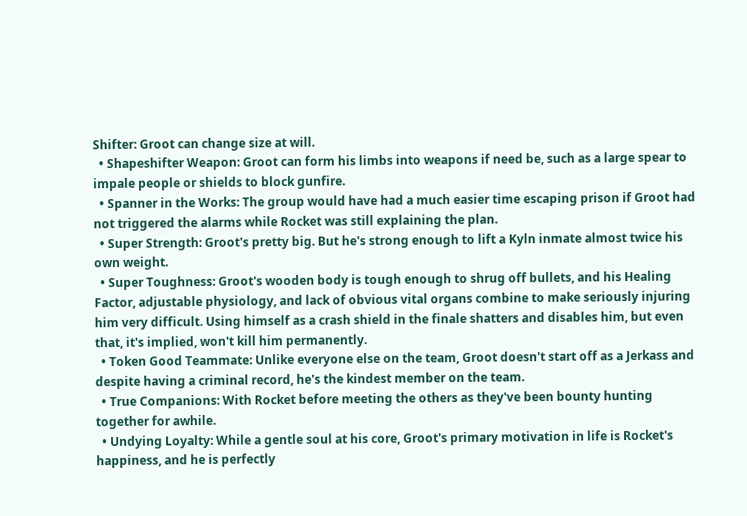Shifter: Groot can change size at will.
  • Shapeshifter Weapon: Groot can form his limbs into weapons if need be, such as a large spear to impale people or shields to block gunfire.
  • Spanner in the Works: The group would have had a much easier time escaping prison if Groot had not triggered the alarms while Rocket was still explaining the plan.
  • Super Strength: Groot's pretty big. But he's strong enough to lift a Kyln inmate almost twice his own weight.
  • Super Toughness: Groot's wooden body is tough enough to shrug off bullets, and his Healing Factor, adjustable physiology, and lack of obvious vital organs combine to make seriously injuring him very difficult. Using himself as a crash shield in the finale shatters and disables him, but even that, it's implied, won't kill him permanently.
  • Token Good Teammate: Unlike everyone else on the team, Groot doesn't start off as a Jerkass and despite having a criminal record, he's the kindest member on the team.
  • True Companions: With Rocket before meeting the others as they've been bounty hunting together for awhile.
  • Undying Loyalty: While a gentle soul at his core, Groot's primary motivation in life is Rocket's happiness, and he is perfectly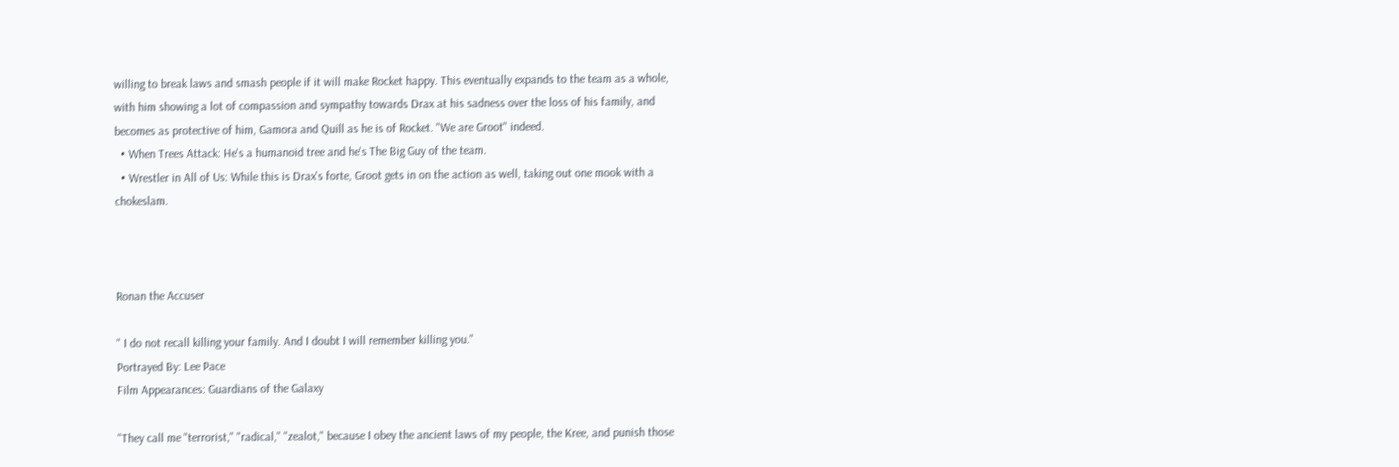willing to break laws and smash people if it will make Rocket happy. This eventually expands to the team as a whole, with him showing a lot of compassion and sympathy towards Drax at his sadness over the loss of his family, and becomes as protective of him, Gamora and Quill as he is of Rocket. "We are Groot" indeed.
  • When Trees Attack: He's a humanoid tree and he's The Big Guy of the team.
  • Wrestler in All of Us: While this is Drax's forte, Groot gets in on the action as well, taking out one mook with a chokeslam.



Ronan the Accuser

" I do not recall killing your family. And I doubt I will remember killing you."
Portrayed By: Lee Pace
Film Appearances: Guardians of the Galaxy

"They call me "terrorist," "radical," "zealot," because I obey the ancient laws of my people, the Kree, and punish those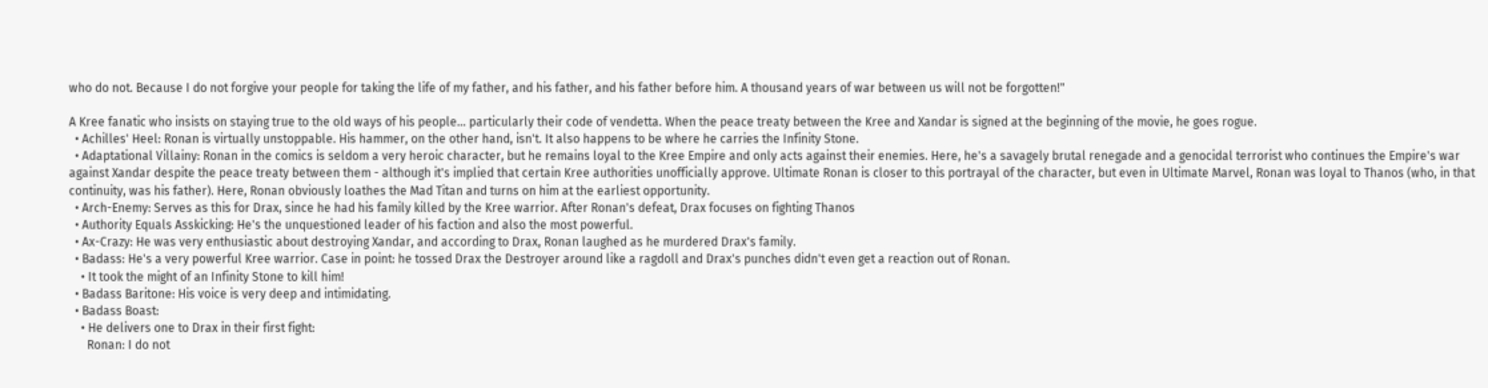who do not. Because I do not forgive your people for taking the life of my father, and his father, and his father before him. A thousand years of war between us will not be forgotten!"

A Kree fanatic who insists on staying true to the old ways of his people... particularly their code of vendetta. When the peace treaty between the Kree and Xandar is signed at the beginning of the movie, he goes rogue.
  • Achilles' Heel: Ronan is virtually unstoppable. His hammer, on the other hand, isn't. It also happens to be where he carries the Infinity Stone.
  • Adaptational Villainy: Ronan in the comics is seldom a very heroic character, but he remains loyal to the Kree Empire and only acts against their enemies. Here, he's a savagely brutal renegade and a genocidal terrorist who continues the Empire's war against Xandar despite the peace treaty between them - although it's implied that certain Kree authorities unofficially approve. Ultimate Ronan is closer to this portrayal of the character, but even in Ultimate Marvel, Ronan was loyal to Thanos (who, in that continuity, was his father). Here, Ronan obviously loathes the Mad Titan and turns on him at the earliest opportunity.
  • Arch-Enemy: Serves as this for Drax, since he had his family killed by the Kree warrior. After Ronan's defeat, Drax focuses on fighting Thanos
  • Authority Equals Asskicking: He's the unquestioned leader of his faction and also the most powerful.
  • Ax-Crazy: He was very enthusiastic about destroying Xandar, and according to Drax, Ronan laughed as he murdered Drax's family.
  • Badass: He's a very powerful Kree warrior. Case in point: he tossed Drax the Destroyer around like a ragdoll and Drax's punches didn't even get a reaction out of Ronan.
    • It took the might of an Infinity Stone to kill him!
  • Badass Baritone: His voice is very deep and intimidating.
  • Badass Boast:
    • He delivers one to Drax in their first fight:
      Ronan: I do not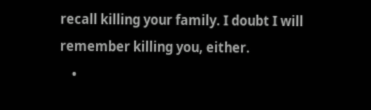recall killing your family. I doubt I will remember killing you, either.
    •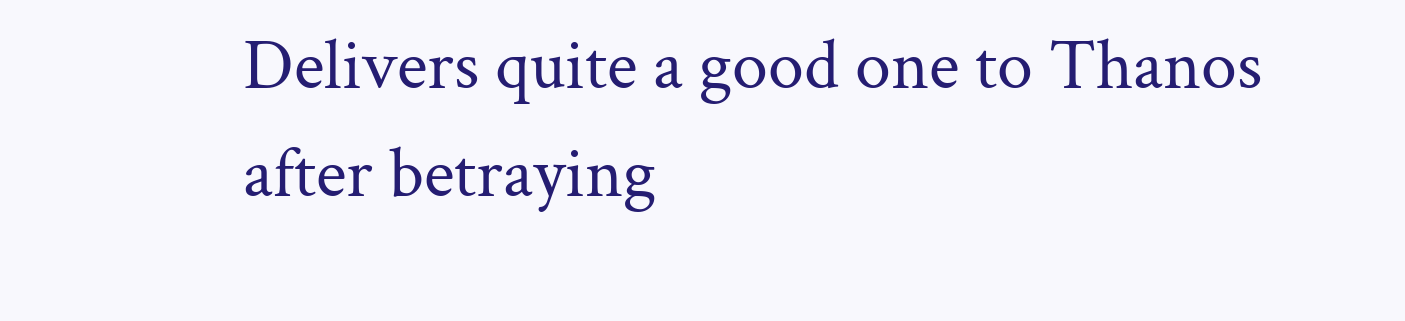Delivers quite a good one to Thanos after betraying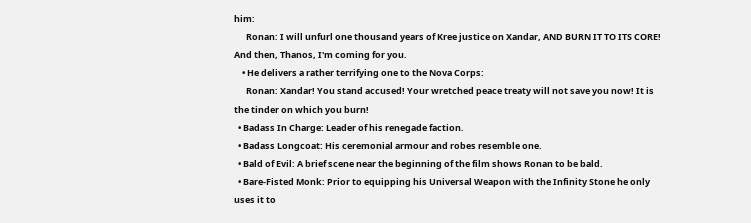him:
      Ronan: I will unfurl one thousand years of Kree justice on Xandar, AND BURN IT TO ITS CORE! And then, Thanos, I'm coming for you.
    • He delivers a rather terrifying one to the Nova Corps:
      Ronan: Xandar! You stand accused! Your wretched peace treaty will not save you now! It is the tinder on which you burn!
  • Badass In Charge: Leader of his renegade faction.
  • Badass Longcoat: His ceremonial armour and robes resemble one.
  • Bald of Evil: A brief scene near the beginning of the film shows Ronan to be bald.
  • Bare-Fisted Monk: Prior to equipping his Universal Weapon with the Infinity Stone he only uses it to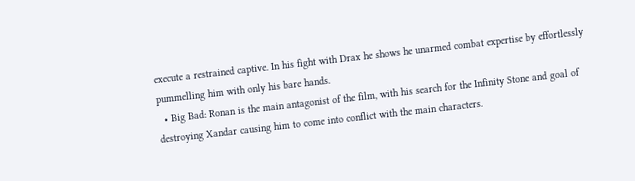execute a restrained captive. In his fight with Drax he shows he unarmed combat expertise by effortlessly pummelling him with only his bare hands.
  • Big Bad: Ronan is the main antagonist of the film, with his search for the Infinity Stone and goal of destroying Xandar causing him to come into conflict with the main characters.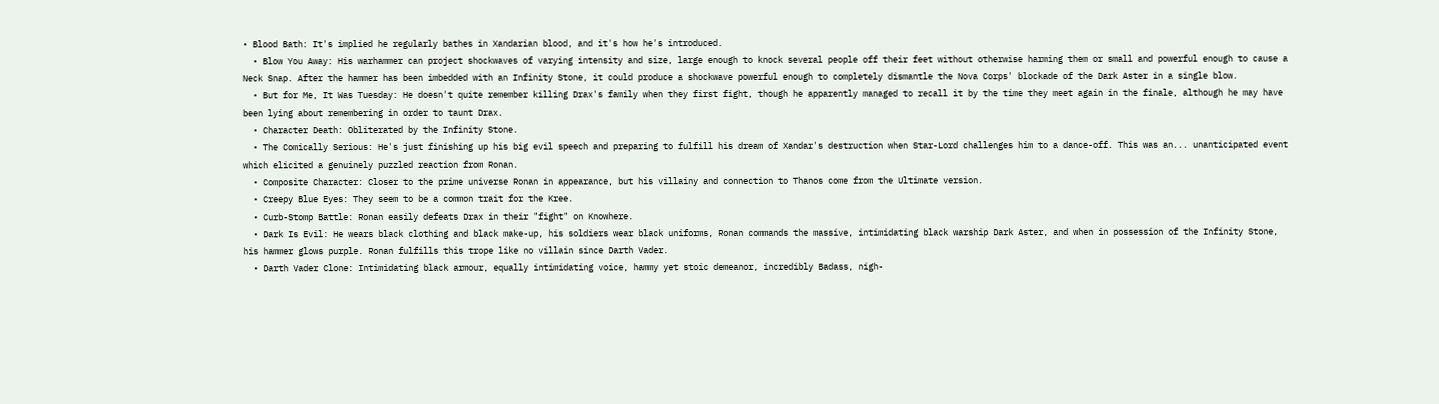• Blood Bath: It's implied he regularly bathes in Xandarian blood, and it's how he's introduced.
  • Blow You Away: His warhammer can project shockwaves of varying intensity and size, large enough to knock several people off their feet without otherwise harming them or small and powerful enough to cause a Neck Snap. After the hammer has been imbedded with an Infinity Stone, it could produce a shockwave powerful enough to completely dismantle the Nova Corps' blockade of the Dark Aster in a single blow.
  • But for Me, It Was Tuesday: He doesn't quite remember killing Drax's family when they first fight, though he apparently managed to recall it by the time they meet again in the finale, although he may have been lying about remembering in order to taunt Drax.
  • Character Death: Obliterated by the Infinity Stone.
  • The Comically Serious: He's just finishing up his big evil speech and preparing to fulfill his dream of Xandar's destruction when Star-Lord challenges him to a dance-off. This was an... unanticipated event which elicited a genuinely puzzled reaction from Ronan.
  • Composite Character: Closer to the prime universe Ronan in appearance, but his villainy and connection to Thanos come from the Ultimate version.
  • Creepy Blue Eyes: They seem to be a common trait for the Kree.
  • Curb-Stomp Battle: Ronan easily defeats Drax in their "fight" on Knowhere.
  • Dark Is Evil: He wears black clothing and black make-up, his soldiers wear black uniforms, Ronan commands the massive, intimidating black warship Dark Aster, and when in possession of the Infinity Stone, his hammer glows purple. Ronan fulfills this trope like no villain since Darth Vader.
  • Darth Vader Clone: Intimidating black armour, equally intimidating voice, hammy yet stoic demeanor, incredibly Badass, nigh-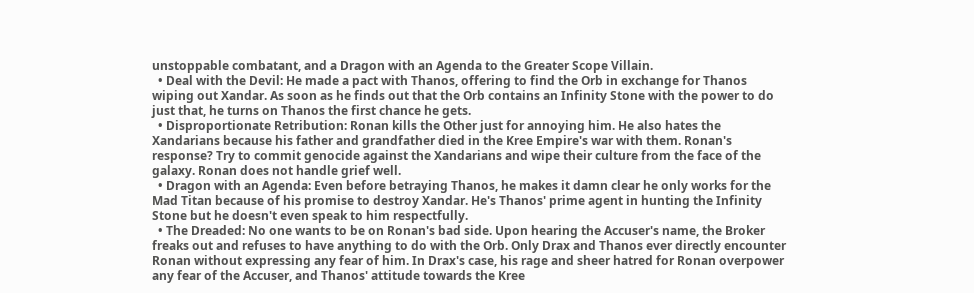unstoppable combatant, and a Dragon with an Agenda to the Greater Scope Villain.
  • Deal with the Devil: He made a pact with Thanos, offering to find the Orb in exchange for Thanos wiping out Xandar. As soon as he finds out that the Orb contains an Infinity Stone with the power to do just that, he turns on Thanos the first chance he gets.
  • Disproportionate Retribution: Ronan kills the Other just for annoying him. He also hates the Xandarians because his father and grandfather died in the Kree Empire's war with them. Ronan's response? Try to commit genocide against the Xandarians and wipe their culture from the face of the galaxy. Ronan does not handle grief well.
  • Dragon with an Agenda: Even before betraying Thanos, he makes it damn clear he only works for the Mad Titan because of his promise to destroy Xandar. He's Thanos' prime agent in hunting the Infinity Stone but he doesn't even speak to him respectfully.
  • The Dreaded: No one wants to be on Ronan's bad side. Upon hearing the Accuser's name, the Broker freaks out and refuses to have anything to do with the Orb. Only Drax and Thanos ever directly encounter Ronan without expressing any fear of him. In Drax's case, his rage and sheer hatred for Ronan overpower any fear of the Accuser, and Thanos' attitude towards the Kree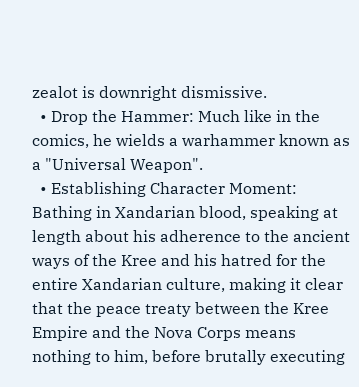zealot is downright dismissive.
  • Drop the Hammer: Much like in the comics, he wields a warhammer known as a "Universal Weapon".
  • Establishing Character Moment: Bathing in Xandarian blood, speaking at length about his adherence to the ancient ways of the Kree and his hatred for the entire Xandarian culture, making it clear that the peace treaty between the Kree Empire and the Nova Corps means nothing to him, before brutally executing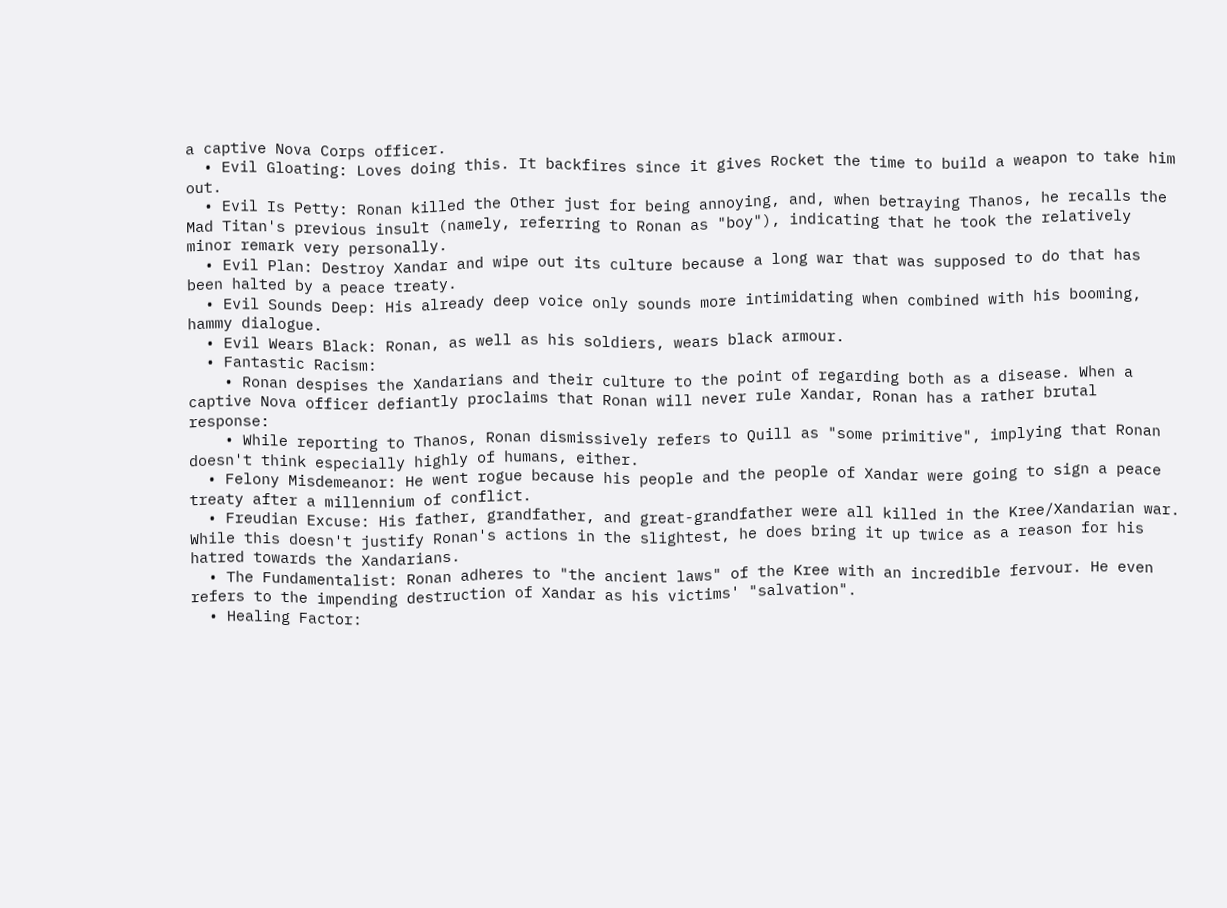a captive Nova Corps officer.
  • Evil Gloating: Loves doing this. It backfires since it gives Rocket the time to build a weapon to take him out.
  • Evil Is Petty: Ronan killed the Other just for being annoying, and, when betraying Thanos, he recalls the Mad Titan's previous insult (namely, referring to Ronan as "boy"), indicating that he took the relatively minor remark very personally.
  • Evil Plan: Destroy Xandar and wipe out its culture because a long war that was supposed to do that has been halted by a peace treaty.
  • Evil Sounds Deep: His already deep voice only sounds more intimidating when combined with his booming, hammy dialogue.
  • Evil Wears Black: Ronan, as well as his soldiers, wears black armour.
  • Fantastic Racism:
    • Ronan despises the Xandarians and their culture to the point of regarding both as a disease. When a captive Nova officer defiantly proclaims that Ronan will never rule Xandar, Ronan has a rather brutal response:
    • While reporting to Thanos, Ronan dismissively refers to Quill as "some primitive", implying that Ronan doesn't think especially highly of humans, either.
  • Felony Misdemeanor: He went rogue because his people and the people of Xandar were going to sign a peace treaty after a millennium of conflict.
  • Freudian Excuse: His father, grandfather, and great-grandfather were all killed in the Kree/Xandarian war. While this doesn't justify Ronan's actions in the slightest, he does bring it up twice as a reason for his hatred towards the Xandarians.
  • The Fundamentalist: Ronan adheres to "the ancient laws" of the Kree with an incredible fervour. He even refers to the impending destruction of Xandar as his victims' "salvation".
  • Healing Factor: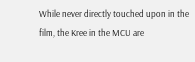While never directly touched upon in the film, the Kree in the MCU are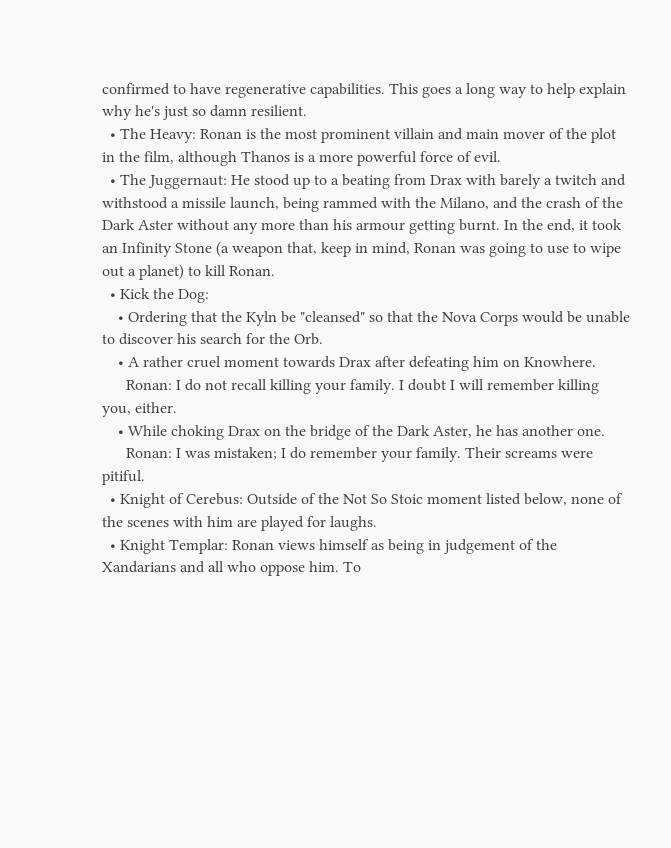confirmed to have regenerative capabilities. This goes a long way to help explain why he's just so damn resilient.
  • The Heavy: Ronan is the most prominent villain and main mover of the plot in the film, although Thanos is a more powerful force of evil.
  • The Juggernaut: He stood up to a beating from Drax with barely a twitch and withstood a missile launch, being rammed with the Milano, and the crash of the Dark Aster without any more than his armour getting burnt. In the end, it took an Infinity Stone (a weapon that, keep in mind, Ronan was going to use to wipe out a planet) to kill Ronan.
  • Kick the Dog:
    • Ordering that the Kyln be "cleansed" so that the Nova Corps would be unable to discover his search for the Orb.
    • A rather cruel moment towards Drax after defeating him on Knowhere.
      Ronan: I do not recall killing your family. I doubt I will remember killing you, either.
    • While choking Drax on the bridge of the Dark Aster, he has another one.
      Ronan: I was mistaken; I do remember your family. Their screams were pitiful.
  • Knight of Cerebus: Outside of the Not So Stoic moment listed below, none of the scenes with him are played for laughs.
  • Knight Templar: Ronan views himself as being in judgement of the Xandarians and all who oppose him. To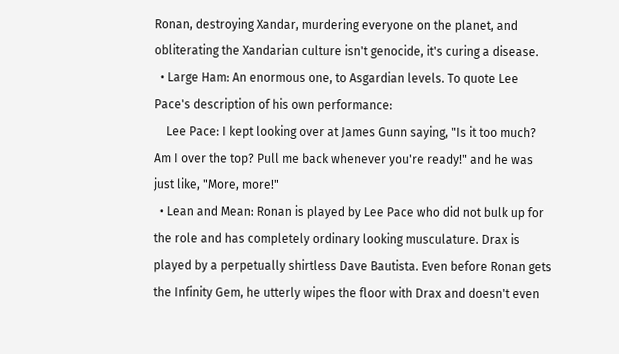Ronan, destroying Xandar, murdering everyone on the planet, and obliterating the Xandarian culture isn't genocide, it's curing a disease.
  • Large Ham: An enormous one, to Asgardian levels. To quote Lee Pace's description of his own performance:
    Lee Pace: I kept looking over at James Gunn saying, "Is it too much? Am I over the top? Pull me back whenever you're ready!" and he was just like, "More, more!"
  • Lean and Mean: Ronan is played by Lee Pace who did not bulk up for the role and has completely ordinary looking musculature. Drax is played by a perpetually shirtless Dave Bautista. Even before Ronan gets the Infinity Gem, he utterly wipes the floor with Drax and doesn't even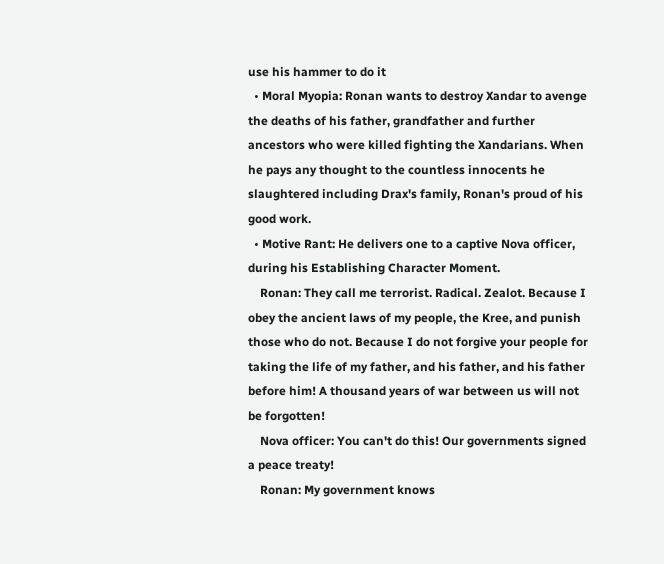use his hammer to do it
  • Moral Myopia: Ronan wants to destroy Xandar to avenge the deaths of his father, grandfather and further ancestors who were killed fighting the Xandarians. When he pays any thought to the countless innocents he slaughtered including Drax's family, Ronan's proud of his good work.
  • Motive Rant: He delivers one to a captive Nova officer, during his Establishing Character Moment.
    Ronan: They call me terrorist. Radical. Zealot. Because I obey the ancient laws of my people, the Kree, and punish those who do not. Because I do not forgive your people for taking the life of my father, and his father, and his father before him! A thousand years of war between us will not be forgotten!
    Nova officer: You can't do this! Our governments signed a peace treaty!
    Ronan: My government knows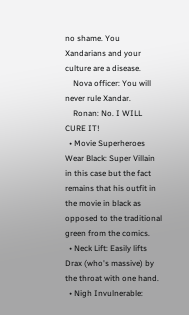no shame. You Xandarians and your culture are a disease.
    Nova officer: You will never rule Xandar.
    Ronan: No. I WILL CURE IT!
  • Movie Superheroes Wear Black: Super Villain in this case but the fact remains that his outfit in the movie in black as opposed to the traditional green from the comics.
  • Neck Lift: Easily lifts Drax (who's massive) by the throat with one hand.
  • Nigh Invulnerable: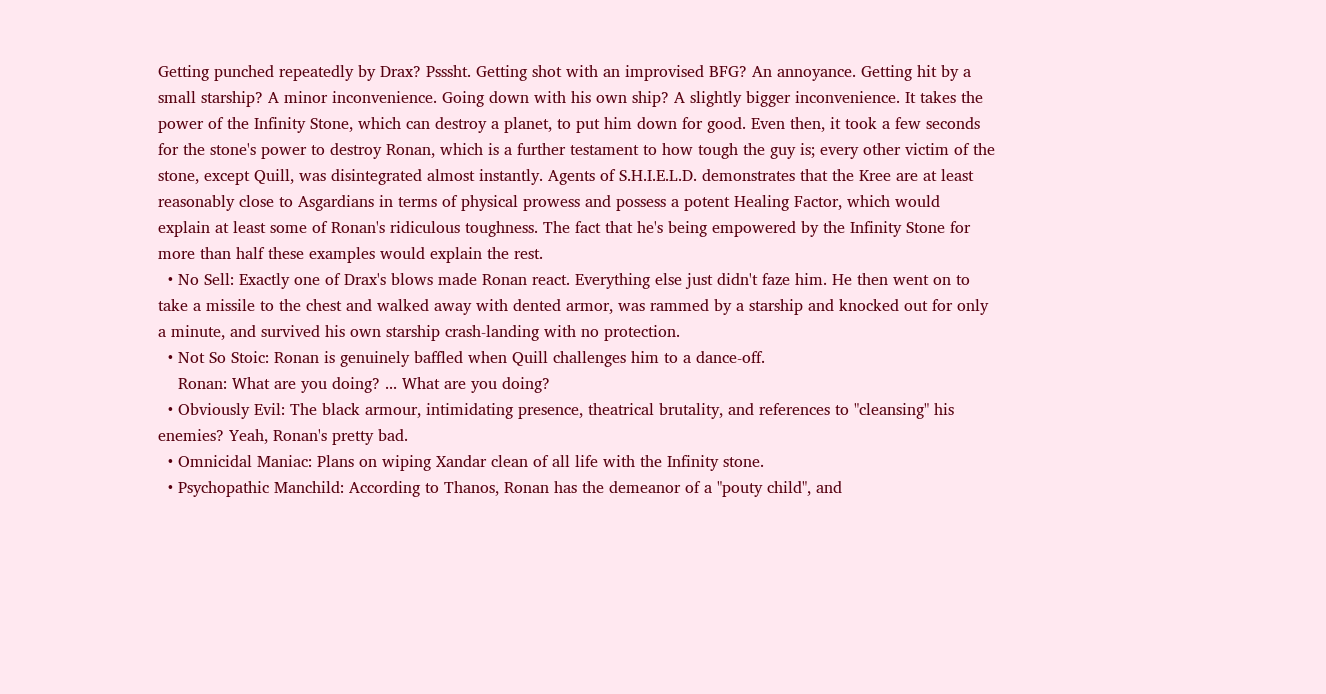Getting punched repeatedly by Drax? Psssht. Getting shot with an improvised BFG? An annoyance. Getting hit by a small starship? A minor inconvenience. Going down with his own ship? A slightly bigger inconvenience. It takes the power of the Infinity Stone, which can destroy a planet, to put him down for good. Even then, it took a few seconds for the stone's power to destroy Ronan, which is a further testament to how tough the guy is; every other victim of the stone, except Quill, was disintegrated almost instantly. Agents of S.H.I.E.L.D. demonstrates that the Kree are at least reasonably close to Asgardians in terms of physical prowess and possess a potent Healing Factor, which would explain at least some of Ronan's ridiculous toughness. The fact that he's being empowered by the Infinity Stone for more than half these examples would explain the rest.
  • No Sell: Exactly one of Drax's blows made Ronan react. Everything else just didn't faze him. He then went on to take a missile to the chest and walked away with dented armor, was rammed by a starship and knocked out for only a minute, and survived his own starship crash-landing with no protection.
  • Not So Stoic: Ronan is genuinely baffled when Quill challenges him to a dance-off.
    Ronan: What are you doing? ... What are you doing?
  • Obviously Evil: The black armour, intimidating presence, theatrical brutality, and references to "cleansing" his enemies? Yeah, Ronan's pretty bad.
  • Omnicidal Maniac: Plans on wiping Xandar clean of all life with the Infinity stone.
  • Psychopathic Manchild: According to Thanos, Ronan has the demeanor of a "pouty child", and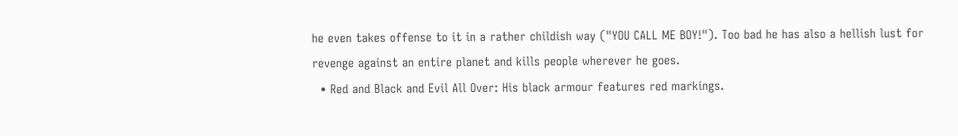he even takes offense to it in a rather childish way ("YOU CALL ME BOY!"). Too bad he has also a hellish lust for revenge against an entire planet and kills people wherever he goes.
  • Red and Black and Evil All Over: His black armour features red markings.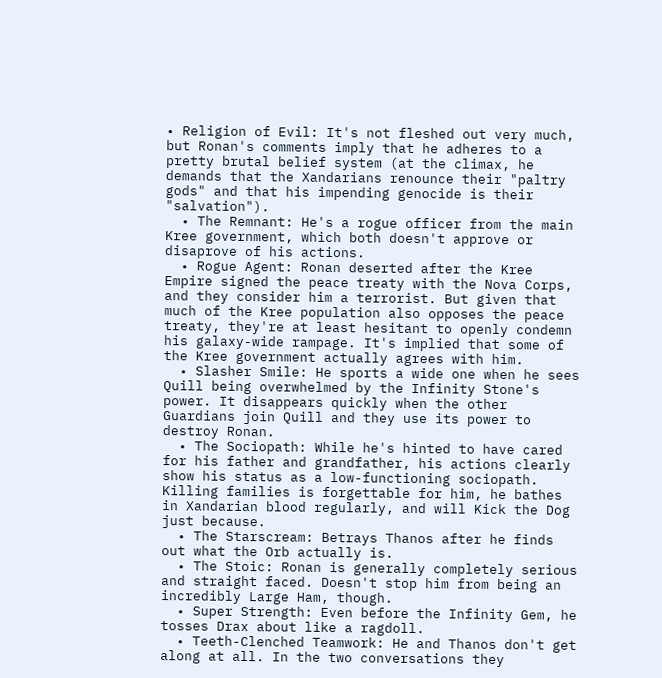• Religion of Evil: It's not fleshed out very much, but Ronan's comments imply that he adheres to a pretty brutal belief system (at the climax, he demands that the Xandarians renounce their "paltry gods" and that his impending genocide is their "salvation").
  • The Remnant: He's a rogue officer from the main Kree government, which both doesn't approve or disaprove of his actions.
  • Rogue Agent: Ronan deserted after the Kree Empire signed the peace treaty with the Nova Corps, and they consider him a terrorist. But given that much of the Kree population also opposes the peace treaty, they're at least hesitant to openly condemn his galaxy-wide rampage. It's implied that some of the Kree government actually agrees with him.
  • Slasher Smile: He sports a wide one when he sees Quill being overwhelmed by the Infinity Stone's power. It disappears quickly when the other Guardians join Quill and they use its power to destroy Ronan.
  • The Sociopath: While he's hinted to have cared for his father and grandfather, his actions clearly show his status as a low-functioning sociopath. Killing families is forgettable for him, he bathes in Xandarian blood regularly, and will Kick the Dog just because.
  • The Starscream: Betrays Thanos after he finds out what the Orb actually is.
  • The Stoic: Ronan is generally completely serious and straight faced. Doesn't stop him from being an incredibly Large Ham, though.
  • Super Strength: Even before the Infinity Gem, he tosses Drax about like a ragdoll.
  • Teeth-Clenched Teamwork: He and Thanos don't get along at all. In the two conversations they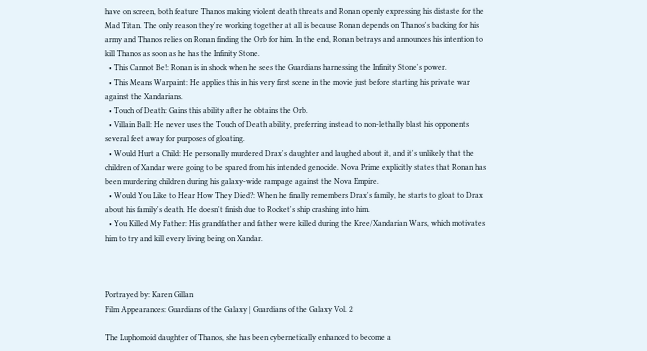have on screen, both feature Thanos making violent death threats and Ronan openly expressing his distaste for the Mad Titan. The only reason they're working together at all is because Ronan depends on Thanos's backing for his army and Thanos relies on Ronan finding the Orb for him. In the end, Ronan betrays and announces his intention to kill Thanos as soon as he has the Infinity Stone.
  • This Cannot Be!: Ronan is in shock when he sees the Guardians harnessing the Infinity Stone's power.
  • This Means Warpaint: He applies this in his very first scene in the movie just before starting his private war against the Xandarians.
  • Touch of Death: Gains this ability after he obtains the Orb.
  • Villain Ball: He never uses the Touch of Death ability, preferring instead to non-lethally blast his opponents several feet away for purposes of gloating.
  • Would Hurt a Child: He personally murdered Drax's daughter and laughed about it, and it's unlikely that the children of Xandar were going to be spared from his intended genocide. Nova Prime explicitly states that Ronan has been murdering children during his galaxy-wide rampage against the Nova Empire.
  • Would You Like to Hear How They Died?: When he finally remembers Drax's family, he starts to gloat to Drax about his family's death. He doesn't finish due to Rocket's ship crashing into him.
  • You Killed My Father: His grandfather and father were killed during the Kree/Xandarian Wars, which motivates him to try and kill every living being on Xandar.



Portrayed by: Karen Gillan
Film Appearances: Guardians of the Galaxy | Guardians of the Galaxy Vol. 2

The Luphomoid daughter of Thanos, she has been cybernetically enhanced to become a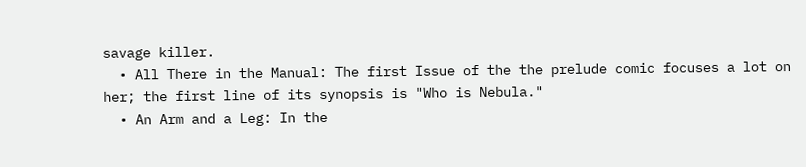savage killer.
  • All There in the Manual: The first Issue of the the prelude comic focuses a lot on her; the first line of its synopsis is "Who is Nebula."
  • An Arm and a Leg: In the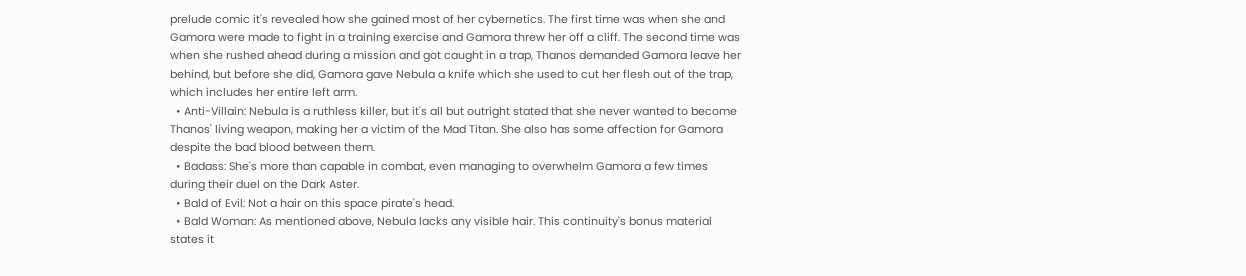prelude comic it's revealed how she gained most of her cybernetics. The first time was when she and Gamora were made to fight in a training exercise and Gamora threw her off a cliff. The second time was when she rushed ahead during a mission and got caught in a trap, Thanos demanded Gamora leave her behind, but before she did, Gamora gave Nebula a knife which she used to cut her flesh out of the trap, which includes her entire left arm.
  • Anti-Villain: Nebula is a ruthless killer, but it's all but outright stated that she never wanted to become Thanos' living weapon, making her a victim of the Mad Titan. She also has some affection for Gamora despite the bad blood between them.
  • Badass: She's more than capable in combat, even managing to overwhelm Gamora a few times during their duel on the Dark Aster.
  • Bald of Evil: Not a hair on this space pirate's head.
  • Bald Woman: As mentioned above, Nebula lacks any visible hair. This continuity's bonus material states it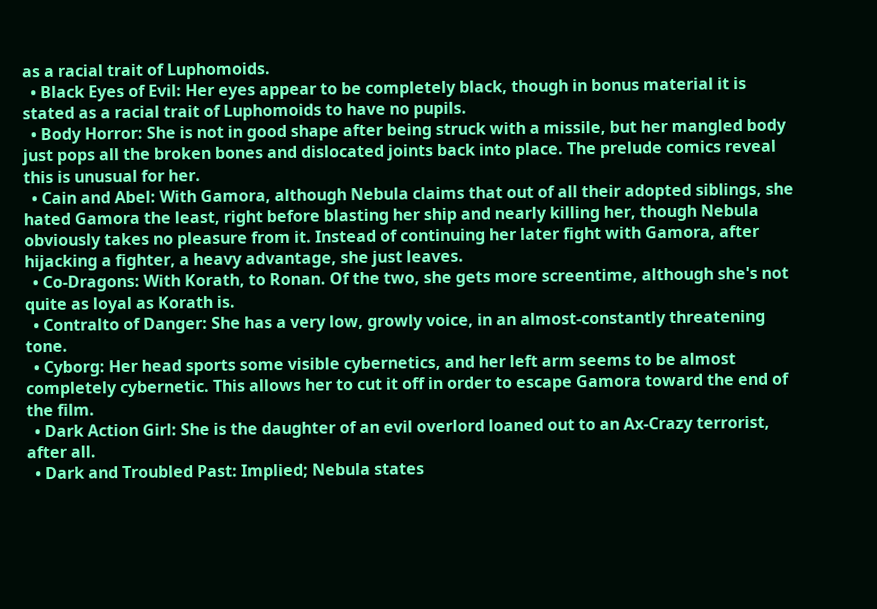as a racial trait of Luphomoids.
  • Black Eyes of Evil: Her eyes appear to be completely black, though in bonus material it is stated as a racial trait of Luphomoids to have no pupils.
  • Body Horror: She is not in good shape after being struck with a missile, but her mangled body just pops all the broken bones and dislocated joints back into place. The prelude comics reveal this is unusual for her.
  • Cain and Abel: With Gamora, although Nebula claims that out of all their adopted siblings, she hated Gamora the least, right before blasting her ship and nearly killing her, though Nebula obviously takes no pleasure from it. Instead of continuing her later fight with Gamora, after hijacking a fighter, a heavy advantage, she just leaves.
  • Co-Dragons: With Korath, to Ronan. Of the two, she gets more screentime, although she's not quite as loyal as Korath is.
  • Contralto of Danger: She has a very low, growly voice, in an almost-constantly threatening tone.
  • Cyborg: Her head sports some visible cybernetics, and her left arm seems to be almost completely cybernetic. This allows her to cut it off in order to escape Gamora toward the end of the film.
  • Dark Action Girl: She is the daughter of an evil overlord loaned out to an Ax-Crazy terrorist, after all.
  • Dark and Troubled Past: Implied; Nebula states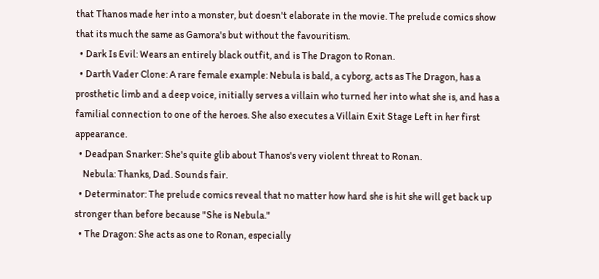that Thanos made her into a monster, but doesn't elaborate in the movie. The prelude comics show that its much the same as Gamora's but without the favouritism.
  • Dark Is Evil: Wears an entirely black outfit, and is The Dragon to Ronan.
  • Darth Vader Clone: A rare female example: Nebula is bald, a cyborg, acts as The Dragon, has a prosthetic limb and a deep voice, initially serves a villain who turned her into what she is, and has a familial connection to one of the heroes. She also executes a Villain Exit Stage Left in her first appearance.
  • Deadpan Snarker: She's quite glib about Thanos's very violent threat to Ronan.
    Nebula: Thanks, Dad. Sounds fair.
  • Determinator: The prelude comics reveal that no matter how hard she is hit she will get back up stronger than before because "She is Nebula."
  • The Dragon: She acts as one to Ronan, especially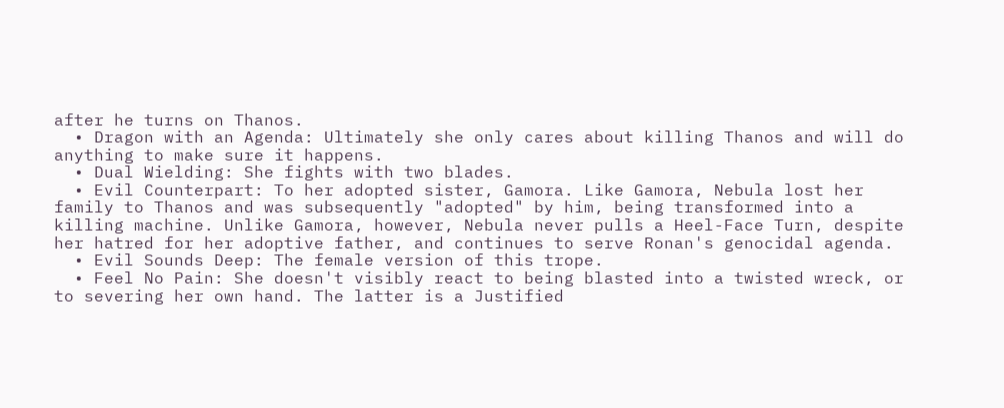after he turns on Thanos.
  • Dragon with an Agenda: Ultimately she only cares about killing Thanos and will do anything to make sure it happens.
  • Dual Wielding: She fights with two blades.
  • Evil Counterpart: To her adopted sister, Gamora. Like Gamora, Nebula lost her family to Thanos and was subsequently "adopted" by him, being transformed into a killing machine. Unlike Gamora, however, Nebula never pulls a Heel-Face Turn, despite her hatred for her adoptive father, and continues to serve Ronan's genocidal agenda.
  • Evil Sounds Deep: The female version of this trope.
  • Feel No Pain: She doesn't visibly react to being blasted into a twisted wreck, or to severing her own hand. The latter is a Justified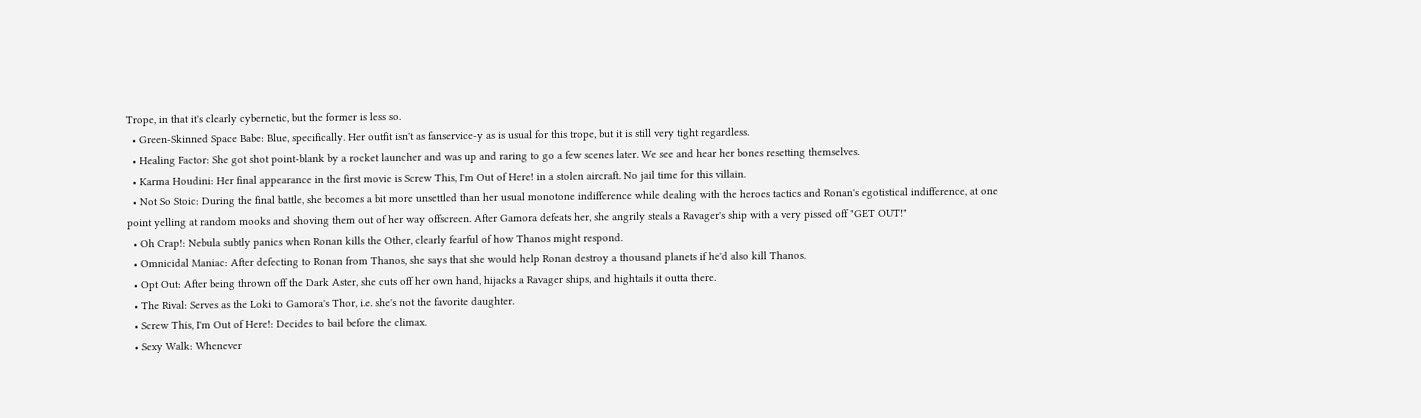Trope, in that it's clearly cybernetic, but the former is less so.
  • Green-Skinned Space Babe: Blue, specifically. Her outfit isn't as fanservice-y as is usual for this trope, but it is still very tight regardless.
  • Healing Factor: She got shot point-blank by a rocket launcher and was up and raring to go a few scenes later. We see and hear her bones resetting themselves.
  • Karma Houdini: Her final appearance in the first movie is Screw This, I'm Out of Here! in a stolen aircraft. No jail time for this villain.
  • Not So Stoic: During the final battle, she becomes a bit more unsettled than her usual monotone indifference while dealing with the heroes tactics and Ronan's egotistical indifference, at one point yelling at random mooks and shoving them out of her way offscreen. After Gamora defeats her, she angrily steals a Ravager's ship with a very pissed off "GET OUT!"
  • Oh Crap!: Nebula subtly panics when Ronan kills the Other, clearly fearful of how Thanos might respond.
  • Omnicidal Maniac: After defecting to Ronan from Thanos, she says that she would help Ronan destroy a thousand planets if he'd also kill Thanos.
  • Opt Out: After being thrown off the Dark Aster, she cuts off her own hand, hijacks a Ravager ships, and hightails it outta there.
  • The Rival: Serves as the Loki to Gamora's Thor, i.e. she's not the favorite daughter.
  • Screw This, I'm Out of Here!: Decides to bail before the climax.
  • Sexy Walk: Whenever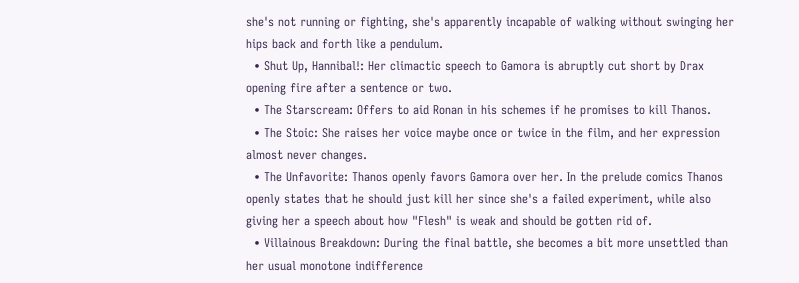she's not running or fighting, she's apparently incapable of walking without swinging her hips back and forth like a pendulum.
  • Shut Up, Hannibal!: Her climactic speech to Gamora is abruptly cut short by Drax opening fire after a sentence or two.
  • The Starscream: Offers to aid Ronan in his schemes if he promises to kill Thanos.
  • The Stoic: She raises her voice maybe once or twice in the film, and her expression almost never changes.
  • The Unfavorite: Thanos openly favors Gamora over her. In the prelude comics Thanos openly states that he should just kill her since she's a failed experiment, while also giving her a speech about how "Flesh" is weak and should be gotten rid of.
  • Villainous Breakdown: During the final battle, she becomes a bit more unsettled than her usual monotone indifference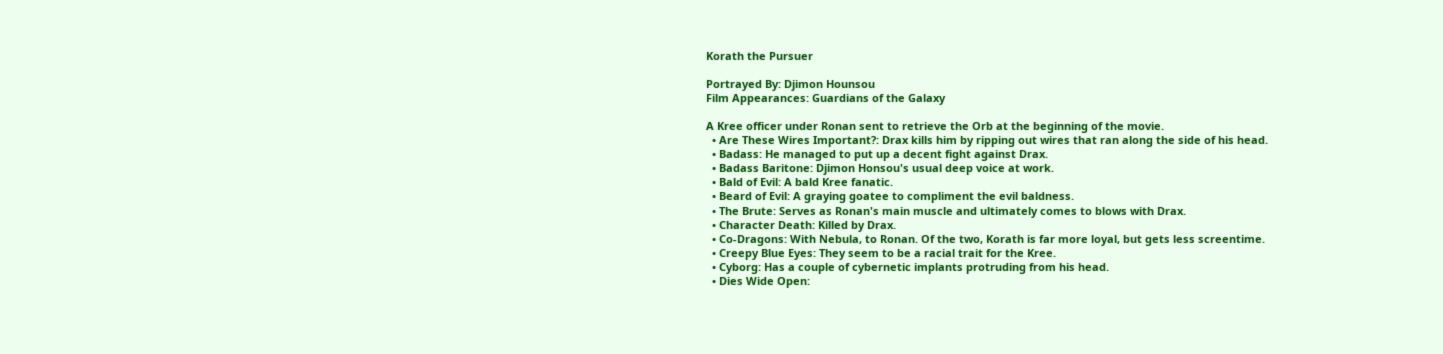Korath the Pursuer

Portrayed By: Djimon Hounsou
Film Appearances: Guardians of the Galaxy

A Kree officer under Ronan sent to retrieve the Orb at the beginning of the movie.
  • Are These Wires Important?: Drax kills him by ripping out wires that ran along the side of his head.
  • Badass: He managed to put up a decent fight against Drax.
  • Badass Baritone: Djimon Honsou's usual deep voice at work.
  • Bald of Evil: A bald Kree fanatic.
  • Beard of Evil: A graying goatee to compliment the evil baldness.
  • The Brute: Serves as Ronan's main muscle and ultimately comes to blows with Drax.
  • Character Death: Killed by Drax.
  • Co-Dragons: With Nebula, to Ronan. Of the two, Korath is far more loyal, but gets less screentime.
  • Creepy Blue Eyes: They seem to be a racial trait for the Kree.
  • Cyborg: Has a couple of cybernetic implants protruding from his head.
  • Dies Wide Open: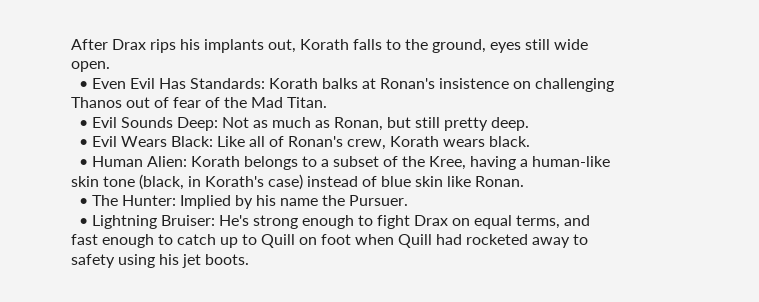After Drax rips his implants out, Korath falls to the ground, eyes still wide open.
  • Even Evil Has Standards: Korath balks at Ronan's insistence on challenging Thanos out of fear of the Mad Titan.
  • Evil Sounds Deep: Not as much as Ronan, but still pretty deep.
  • Evil Wears Black: Like all of Ronan's crew, Korath wears black.
  • Human Alien: Korath belongs to a subset of the Kree, having a human-like skin tone (black, in Korath's case) instead of blue skin like Ronan.
  • The Hunter: Implied by his name the Pursuer.
  • Lightning Bruiser: He's strong enough to fight Drax on equal terms, and fast enough to catch up to Quill on foot when Quill had rocketed away to safety using his jet boots.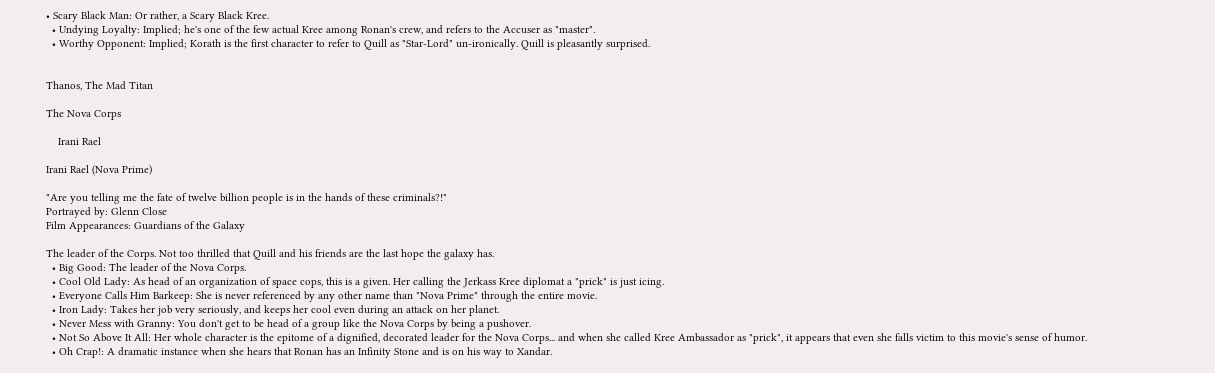• Scary Black Man: Or rather, a Scary Black Kree.
  • Undying Loyalty: Implied; he's one of the few actual Kree among Ronan's crew, and refers to the Accuser as "master".
  • Worthy Opponent: Implied; Korath is the first character to refer to Quill as "Star-Lord" un-ironically. Quill is pleasantly surprised.


Thanos, The Mad Titan

The Nova Corps

    Irani Rael

Irani Rael (Nova Prime)

"Are you telling me the fate of twelve billion people is in the hands of these criminals?!"
Portrayed by: Glenn Close
Film Appearances: Guardians of the Galaxy

The leader of the Corps. Not too thrilled that Quill and his friends are the last hope the galaxy has.
  • Big Good: The leader of the Nova Corps.
  • Cool Old Lady: As head of an organization of space cops, this is a given. Her calling the Jerkass Kree diplomat a "prick" is just icing.
  • Everyone Calls Him Barkeep: She is never referenced by any other name than "Nova Prime" through the entire movie.
  • Iron Lady: Takes her job very seriously, and keeps her cool even during an attack on her planet.
  • Never Mess with Granny: You don't get to be head of a group like the Nova Corps by being a pushover.
  • Not So Above It All: Her whole character is the epitome of a dignified, decorated leader for the Nova Corps... and when she called Kree Ambassador as "prick", it appears that even she falls victim to this movie's sense of humor.
  • Oh Crap!: A dramatic instance when she hears that Ronan has an Infinity Stone and is on his way to Xandar.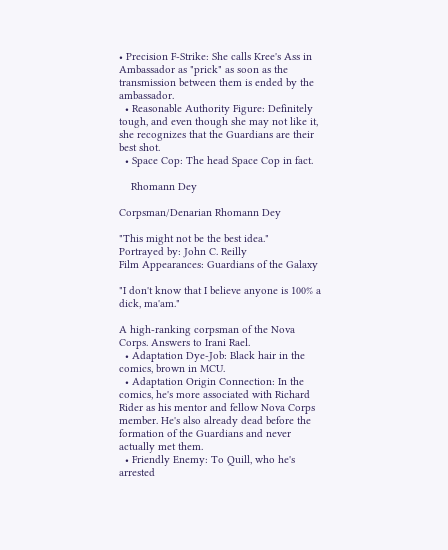• Precision F-Strike: She calls Kree's Ass in Ambassador as "prick" as soon as the transmission between them is ended by the ambassador.
  • Reasonable Authority Figure: Definitely tough, and even though she may not like it, she recognizes that the Guardians are their best shot.
  • Space Cop: The head Space Cop in fact.

    Rhomann Dey

Corpsman/Denarian Rhomann Dey

"This might not be the best idea."
Portrayed by: John C. Reilly
Film Appearances: Guardians of the Galaxy

"I don't know that I believe anyone is 100% a dick, ma'am."

A high-ranking corpsman of the Nova Corps. Answers to Irani Rael.
  • Adaptation Dye-Job: Black hair in the comics, brown in MCU.
  • Adaptation Origin Connection: In the comics, he's more associated with Richard Rider as his mentor and fellow Nova Corps member. He's also already dead before the formation of the Guardians and never actually met them.
  • Friendly Enemy: To Quill, who he's arrested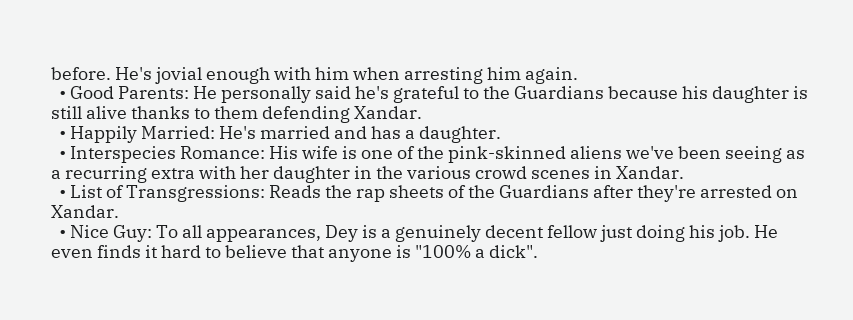before. He's jovial enough with him when arresting him again.
  • Good Parents: He personally said he's grateful to the Guardians because his daughter is still alive thanks to them defending Xandar.
  • Happily Married: He's married and has a daughter.
  • Interspecies Romance: His wife is one of the pink-skinned aliens we've been seeing as a recurring extra with her daughter in the various crowd scenes in Xandar.
  • List of Transgressions: Reads the rap sheets of the Guardians after they're arrested on Xandar.
  • Nice Guy: To all appearances, Dey is a genuinely decent fellow just doing his job. He even finds it hard to believe that anyone is "100% a dick".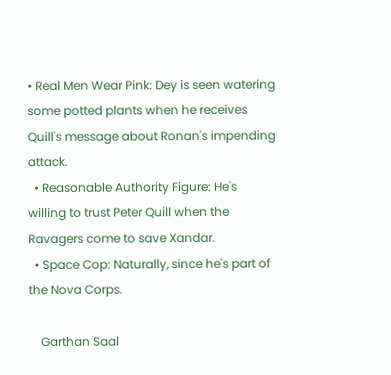• Real Men Wear Pink: Dey is seen watering some potted plants when he receives Quill's message about Ronan's impending attack.
  • Reasonable Authority Figure: He's willing to trust Peter Quill when the Ravagers come to save Xandar.
  • Space Cop: Naturally, since he's part of the Nova Corps.

    Garthan Saal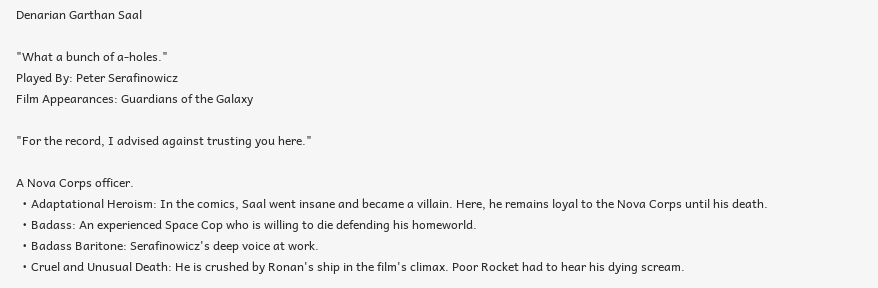Denarian Garthan Saal

"What a bunch of a-holes."
Played By: Peter Serafinowicz
Film Appearances: Guardians of the Galaxy

"For the record, I advised against trusting you here."

A Nova Corps officer.
  • Adaptational Heroism: In the comics, Saal went insane and became a villain. Here, he remains loyal to the Nova Corps until his death.
  • Badass: An experienced Space Cop who is willing to die defending his homeworld.
  • Badass Baritone: Serafinowicz's deep voice at work.
  • Cruel and Unusual Death: He is crushed by Ronan's ship in the film's climax. Poor Rocket had to hear his dying scream.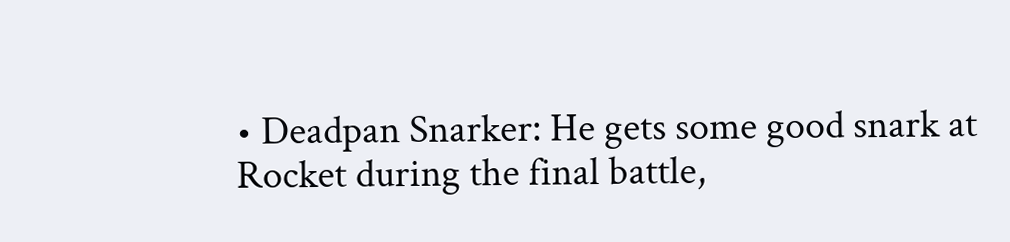• Deadpan Snarker: He gets some good snark at Rocket during the final battle,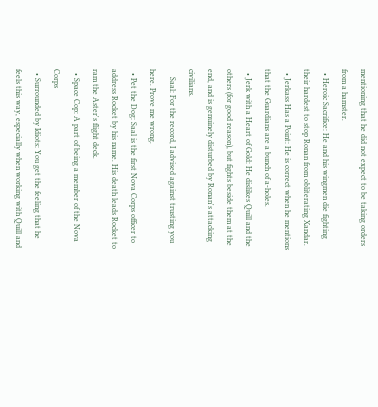mentioning that he did not expect to be taking orders from a hamster.
  • Heroic Sacrifice: He and his wingmen die fighting their hardest to stop Ronan from obliterating Xandar.
  • Jerkass Has a Point: He is correct when he mentions that the Guardians are a bunch of a-holes.
  • Jerk with a Heart of Gold: He dislikes Quill and the others (for good reason), but fights beside them at the end, and is genuinely disturbed by Ronan's attacking civilians.
    Saal: For the record, I advised against trusting you here. Prove me wrong.
  • Pet the Dog: Saal is the first Nova Corps officer to address Rocket by his name. His death leads Rocket to ram the Aster's flight deck.
  • Space Cop: A part of being a member of the Nova Corps
  • Surrounded by Idiots: You get the feeling that he feels this way, especially when working with Quill and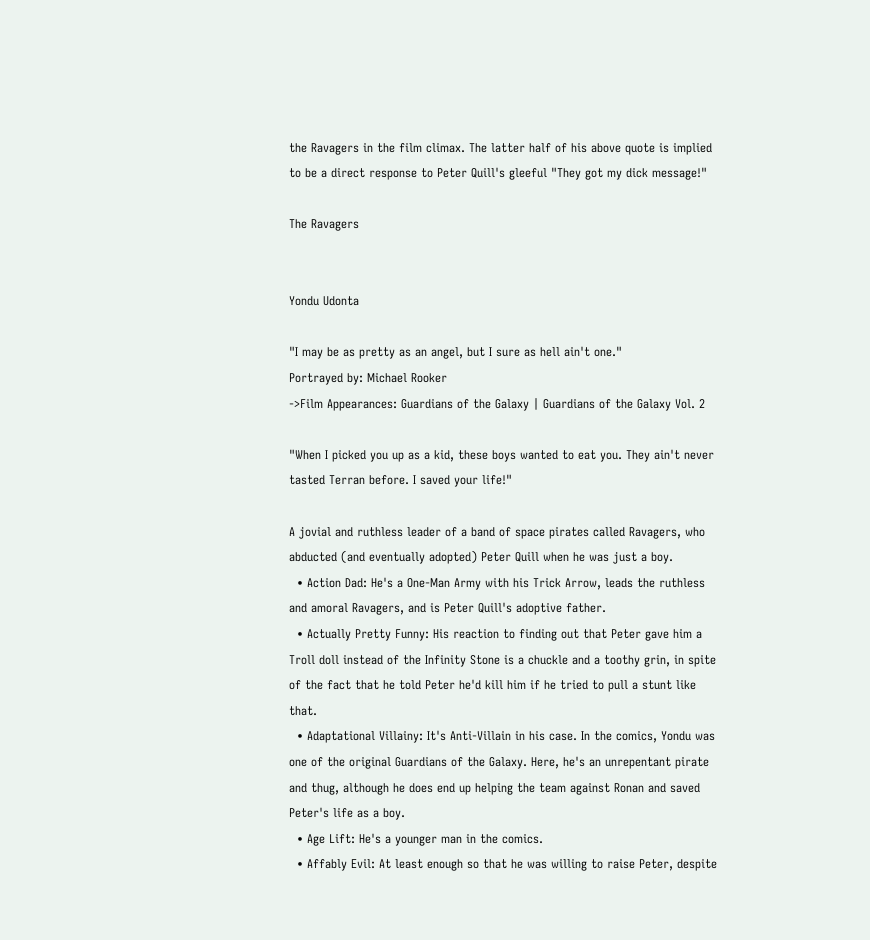the Ravagers in the film climax. The latter half of his above quote is implied to be a direct response to Peter Quill's gleeful "They got my dick message!"

The Ravagers


Yondu Udonta

"I may be as pretty as an angel, but I sure as hell ain't one."
Portrayed by: Michael Rooker
->Film Appearances: Guardians of the Galaxy | Guardians of the Galaxy Vol. 2

"When I picked you up as a kid, these boys wanted to eat you. They ain't never tasted Terran before. I saved your life!"

A jovial and ruthless leader of a band of space pirates called Ravagers, who abducted (and eventually adopted) Peter Quill when he was just a boy.
  • Action Dad: He's a One-Man Army with his Trick Arrow, leads the ruthless and amoral Ravagers, and is Peter Quill's adoptive father.
  • Actually Pretty Funny: His reaction to finding out that Peter gave him a Troll doll instead of the Infinity Stone is a chuckle and a toothy grin, in spite of the fact that he told Peter he'd kill him if he tried to pull a stunt like that.
  • Adaptational Villainy: It's Anti-Villain in his case. In the comics, Yondu was one of the original Guardians of the Galaxy. Here, he's an unrepentant pirate and thug, although he does end up helping the team against Ronan and saved Peter's life as a boy.
  • Age Lift: He's a younger man in the comics.
  • Affably Evil: At least enough so that he was willing to raise Peter, despite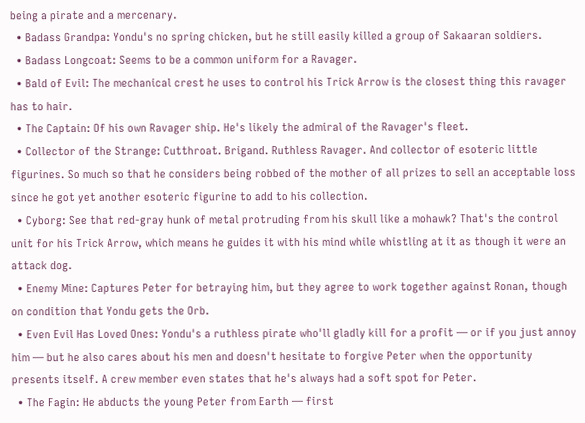being a pirate and a mercenary.
  • Badass Grandpa: Yondu's no spring chicken, but he still easily killed a group of Sakaaran soldiers.
  • Badass Longcoat: Seems to be a common uniform for a Ravager.
  • Bald of Evil: The mechanical crest he uses to control his Trick Arrow is the closest thing this ravager has to hair.
  • The Captain: Of his own Ravager ship. He's likely the admiral of the Ravager's fleet.
  • Collector of the Strange: Cutthroat. Brigand. Ruthless Ravager. And collector of esoteric little figurines. So much so that he considers being robbed of the mother of all prizes to sell an acceptable loss since he got yet another esoteric figurine to add to his collection.
  • Cyborg: See that red-gray hunk of metal protruding from his skull like a mohawk? That's the control unit for his Trick Arrow, which means he guides it with his mind while whistling at it as though it were an attack dog.
  • Enemy Mine: Captures Peter for betraying him, but they agree to work together against Ronan, though on condition that Yondu gets the Orb.
  • Even Evil Has Loved Ones: Yondu's a ruthless pirate who'll gladly kill for a profit — or if you just annoy him — but he also cares about his men and doesn't hesitate to forgive Peter when the opportunity presents itself. A crew member even states that he's always had a soft spot for Peter.
  • The Fagin: He abducts the young Peter from Earth — first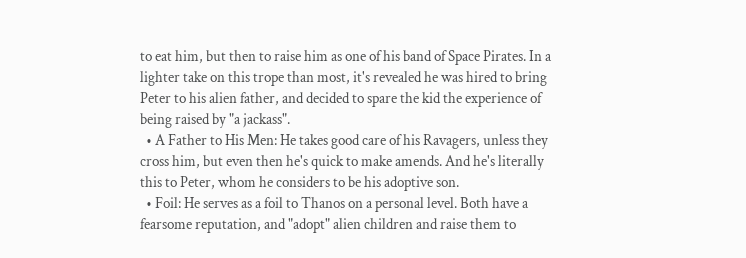to eat him, but then to raise him as one of his band of Space Pirates. In a lighter take on this trope than most, it's revealed he was hired to bring Peter to his alien father, and decided to spare the kid the experience of being raised by "a jackass".
  • A Father to His Men: He takes good care of his Ravagers, unless they cross him, but even then he's quick to make amends. And he's literally this to Peter, whom he considers to be his adoptive son.
  • Foil: He serves as a foil to Thanos on a personal level. Both have a fearsome reputation, and "adopt" alien children and raise them to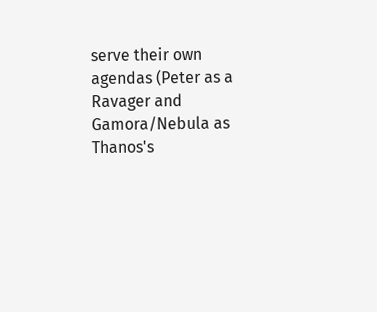serve their own agendas (Peter as a Ravager and Gamora/Nebula as Thanos's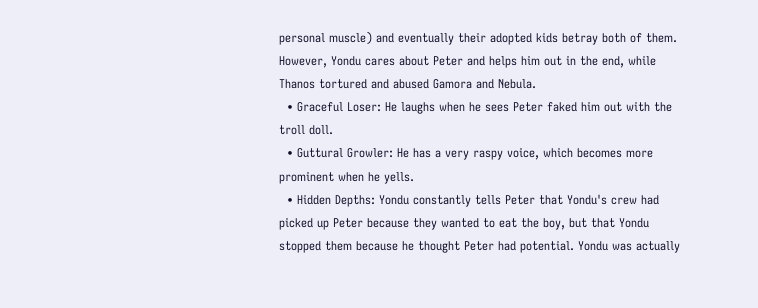personal muscle) and eventually their adopted kids betray both of them. However, Yondu cares about Peter and helps him out in the end, while Thanos tortured and abused Gamora and Nebula.
  • Graceful Loser: He laughs when he sees Peter faked him out with the troll doll.
  • Guttural Growler: He has a very raspy voice, which becomes more prominent when he yells.
  • Hidden Depths: Yondu constantly tells Peter that Yondu's crew had picked up Peter because they wanted to eat the boy, but that Yondu stopped them because he thought Peter had potential. Yondu was actually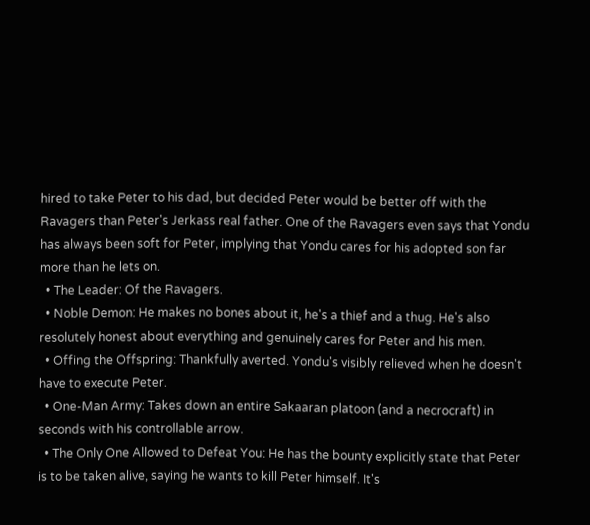hired to take Peter to his dad, but decided Peter would be better off with the Ravagers than Peter's Jerkass real father. One of the Ravagers even says that Yondu has always been soft for Peter, implying that Yondu cares for his adopted son far more than he lets on.
  • The Leader: Of the Ravagers.
  • Noble Demon: He makes no bones about it, he's a thief and a thug. He's also resolutely honest about everything and genuinely cares for Peter and his men.
  • Offing the Offspring: Thankfully averted. Yondu's visibly relieved when he doesn't have to execute Peter.
  • One-Man Army: Takes down an entire Sakaaran platoon (and a necrocraft) in seconds with his controllable arrow.
  • The Only One Allowed to Defeat You: He has the bounty explicitly state that Peter is to be taken alive, saying he wants to kill Peter himself. It's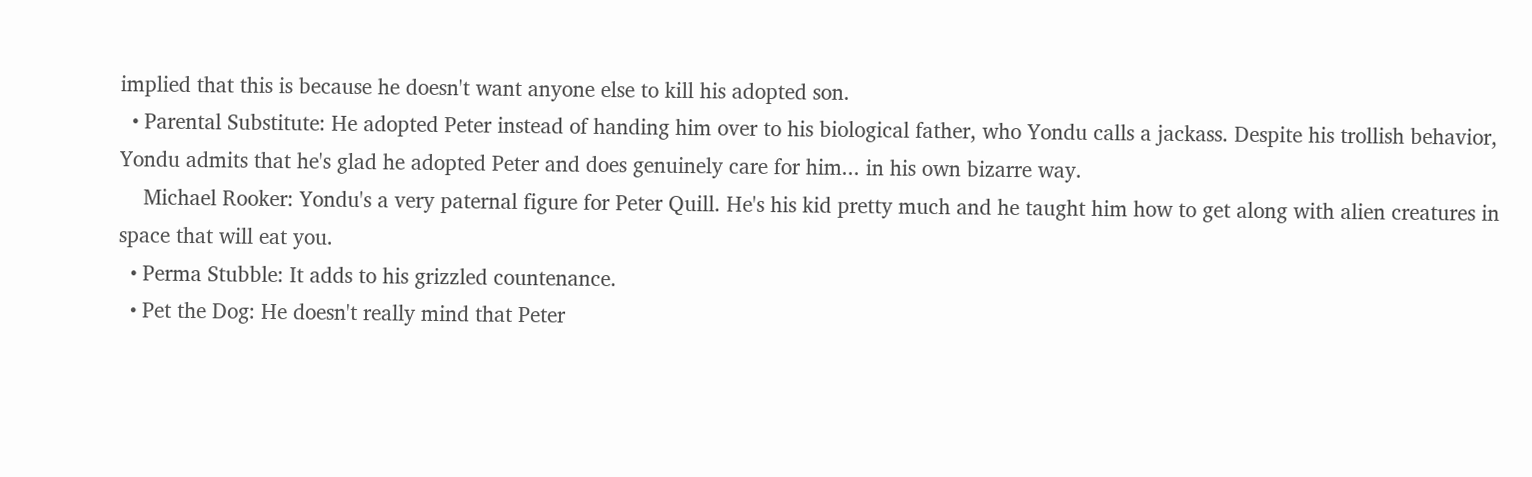implied that this is because he doesn't want anyone else to kill his adopted son.
  • Parental Substitute: He adopted Peter instead of handing him over to his biological father, who Yondu calls a jackass. Despite his trollish behavior, Yondu admits that he's glad he adopted Peter and does genuinely care for him... in his own bizarre way.
    Michael Rooker: Yondu's a very paternal figure for Peter Quill. He's his kid pretty much and he taught him how to get along with alien creatures in space that will eat you.
  • Perma Stubble: It adds to his grizzled countenance.
  • Pet the Dog: He doesn't really mind that Peter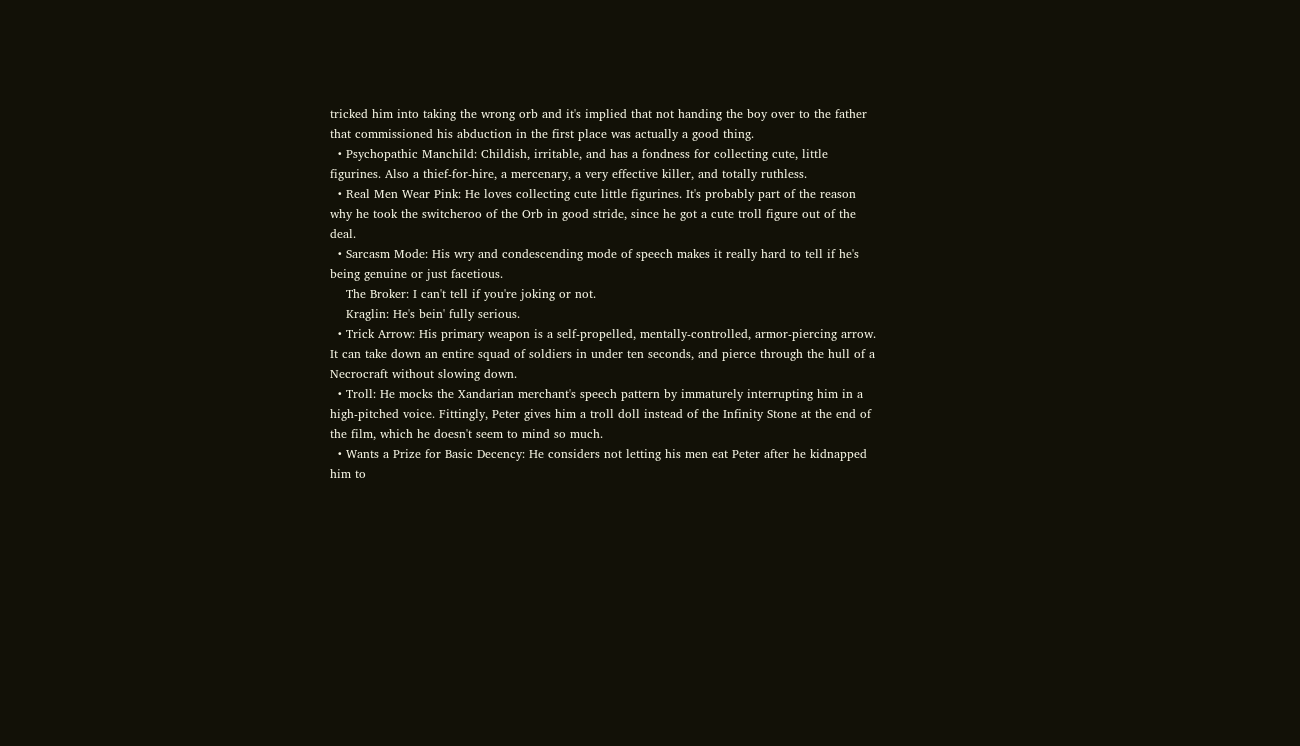tricked him into taking the wrong orb and it's implied that not handing the boy over to the father that commissioned his abduction in the first place was actually a good thing.
  • Psychopathic Manchild: Childish, irritable, and has a fondness for collecting cute, little figurines. Also a thief-for-hire, a mercenary, a very effective killer, and totally ruthless.
  • Real Men Wear Pink: He loves collecting cute little figurines. It's probably part of the reason why he took the switcheroo of the Orb in good stride, since he got a cute troll figure out of the deal.
  • Sarcasm Mode: His wry and condescending mode of speech makes it really hard to tell if he's being genuine or just facetious.
    The Broker: I can't tell if you're joking or not.
    Kraglin: He's bein' fully serious.
  • Trick Arrow: His primary weapon is a self-propelled, mentally-controlled, armor-piercing arrow. It can take down an entire squad of soldiers in under ten seconds, and pierce through the hull of a Necrocraft without slowing down.
  • Troll: He mocks the Xandarian merchant's speech pattern by immaturely interrupting him in a high-pitched voice. Fittingly, Peter gives him a troll doll instead of the Infinity Stone at the end of the film, which he doesn't seem to mind so much.
  • Wants a Prize for Basic Decency: He considers not letting his men eat Peter after he kidnapped him to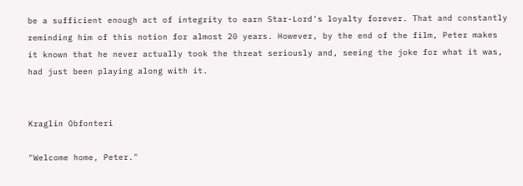be a sufficient enough act of integrity to earn Star-Lord's loyalty forever. That and constantly reminding him of this notion for almost 20 years. However, by the end of the film, Peter makes it known that he never actually took the threat seriously and, seeing the joke for what it was, had just been playing along with it.


Kraglin Obfonteri

"Welcome home, Peter."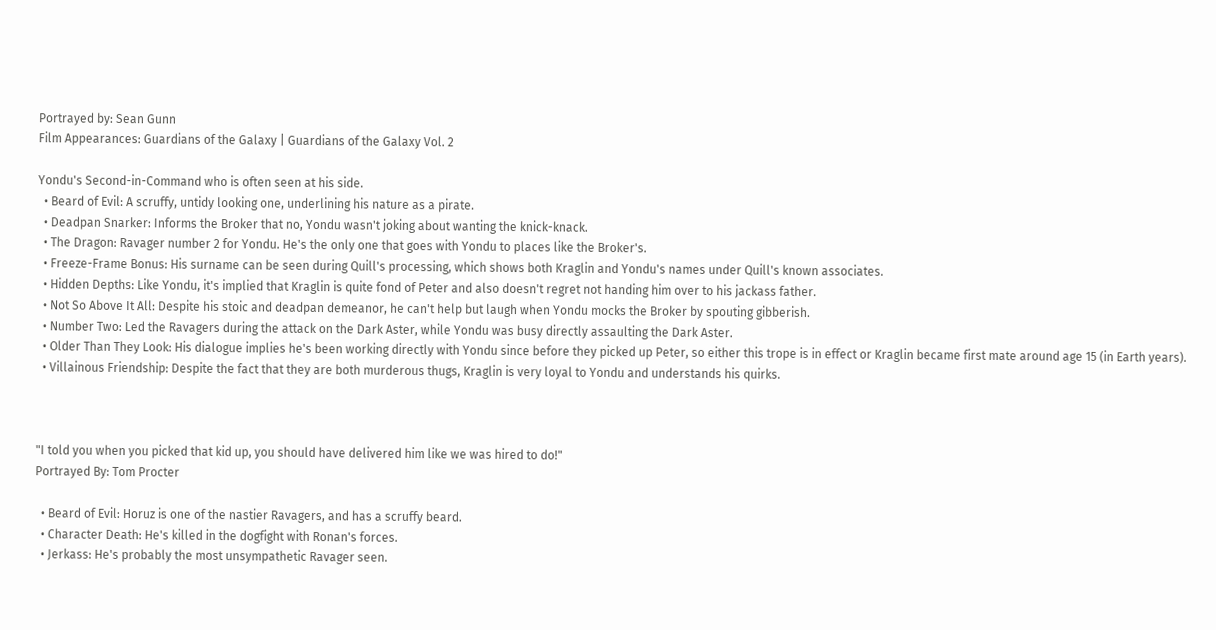Portrayed by: Sean Gunn
Film Appearances: Guardians of the Galaxy | Guardians of the Galaxy Vol. 2

Yondu's Second-in-Command who is often seen at his side.
  • Beard of Evil: A scruffy, untidy looking one, underlining his nature as a pirate.
  • Deadpan Snarker: Informs the Broker that no, Yondu wasn't joking about wanting the knick-knack.
  • The Dragon: Ravager number 2 for Yondu. He's the only one that goes with Yondu to places like the Broker's.
  • Freeze-Frame Bonus: His surname can be seen during Quill's processing, which shows both Kraglin and Yondu's names under Quill's known associates.
  • Hidden Depths: Like Yondu, it's implied that Kraglin is quite fond of Peter and also doesn't regret not handing him over to his jackass father.
  • Not So Above It All: Despite his stoic and deadpan demeanor, he can't help but laugh when Yondu mocks the Broker by spouting gibberish.
  • Number Two: Led the Ravagers during the attack on the Dark Aster, while Yondu was busy directly assaulting the Dark Aster.
  • Older Than They Look: His dialogue implies he's been working directly with Yondu since before they picked up Peter, so either this trope is in effect or Kraglin became first mate around age 15 (in Earth years).
  • Villainous Friendship: Despite the fact that they are both murderous thugs, Kraglin is very loyal to Yondu and understands his quirks.



"I told you when you picked that kid up, you should have delivered him like we was hired to do!"
Portrayed By: Tom Procter

  • Beard of Evil: Horuz is one of the nastier Ravagers, and has a scruffy beard.
  • Character Death: He's killed in the dogfight with Ronan's forces.
  • Jerkass: He's probably the most unsympathetic Ravager seen.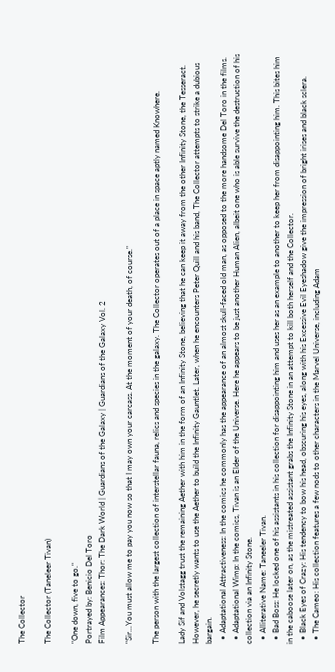The Collector

The Collector (Taneleer Tivan)

"One down, five to go."
Portrayed by: Benicio Del Toro
Film Appearances: Thor: The Dark World | Guardians of the Galaxy | Guardians of the Galaxy Vol. 2

"Sir...You must allow me to pay you now so that I may own your carcass. At the moment of your death, of course."

The person with the largest collection of interstellar fauna, relics and species in the galaxy. The Collector operates out of a place in space aptly named Knowhere.

Lady Sif and Volstagg trust the remaining Aether with him in the form of an Infinity Stone, believing that he can keep it away from the other Infinity Stone, the Tesseract. However, he secretly wants to use the Aether to build the Infinity Gauntlet. Later, when he encounters Peter Quill and his band, The Collector attempts to strike a dubious bargain.
  • Adaptational Attractiveness: In the comics he commonly has the appearance of an almost skull-faced old man, as opposed to the more handsome Del Toro in the films.
  • Adaptational Wimp: In the comics, Tivan is an Elder of the Universe. Here he appears to be just another Human Alien, albeit one who is able survive the destruction of his collection via an Infinity Stone.
  • Alliterative Name: Taneeler Tivan.
  • Bad Boss: He locked one of his assistants in his collection for disappointing him and uses her as an example to another to keep her from disappointing him. This bites him in the caboose later on, as the mistreated assistant grabs the Infinity Stone in an attempt to kill both herself and the Collector.
  • Black Eyes of Crazy: His tendency to bow his head, obscuring his eyes, along with his Excessive Evil Eyeshadow give the impression of bright irises and black sclera.
  • The Cameo: His collection features a few nods to other characters in the Marvel Universe, including Adam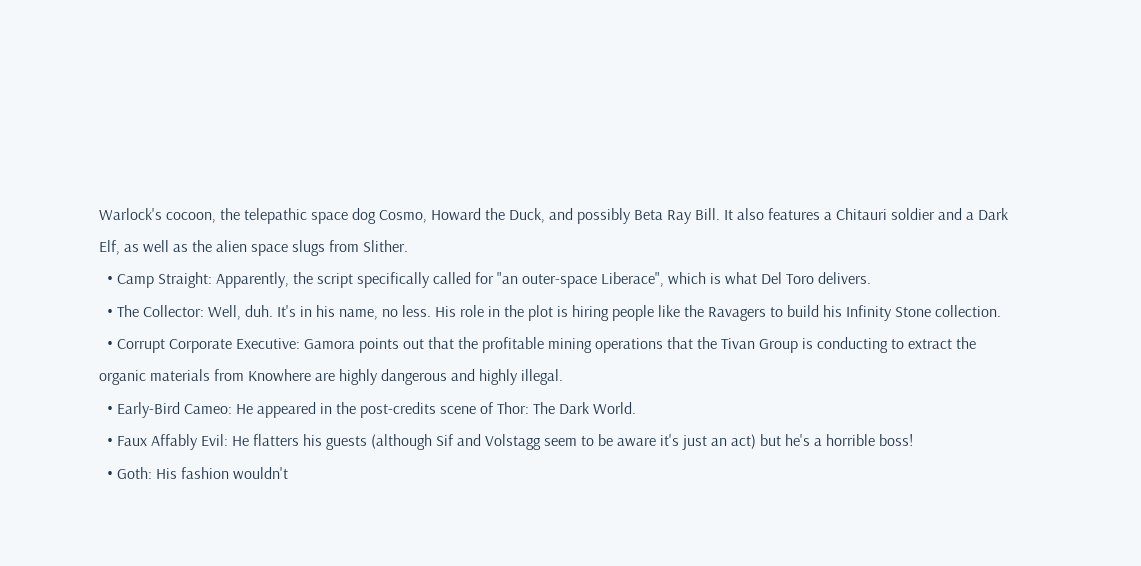Warlock's cocoon, the telepathic space dog Cosmo, Howard the Duck, and possibly Beta Ray Bill. It also features a Chitauri soldier and a Dark Elf, as well as the alien space slugs from Slither.
  • Camp Straight: Apparently, the script specifically called for "an outer-space Liberace", which is what Del Toro delivers.
  • The Collector: Well, duh. It's in his name, no less. His role in the plot is hiring people like the Ravagers to build his Infinity Stone collection.
  • Corrupt Corporate Executive: Gamora points out that the profitable mining operations that the Tivan Group is conducting to extract the organic materials from Knowhere are highly dangerous and highly illegal.
  • Early-Bird Cameo: He appeared in the post-credits scene of Thor: The Dark World.
  • Faux Affably Evil: He flatters his guests (although Sif and Volstagg seem to be aware it's just an act) but he's a horrible boss!
  • Goth: His fashion wouldn't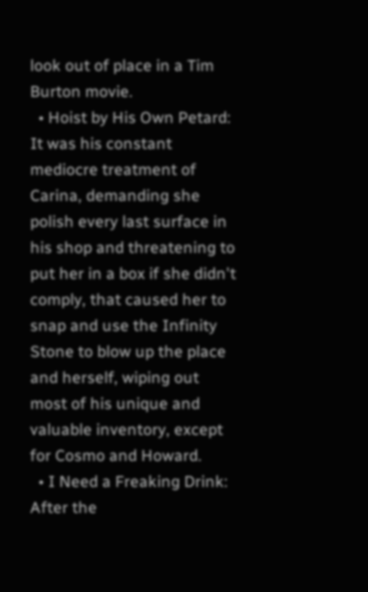look out of place in a Tim Burton movie.
  • Hoist by His Own Petard: It was his constant mediocre treatment of Carina, demanding she polish every last surface in his shop and threatening to put her in a box if she didn't comply, that caused her to snap and use the Infinity Stone to blow up the place and herself, wiping out most of his unique and valuable inventory, except for Cosmo and Howard.
  • I Need a Freaking Drink: After the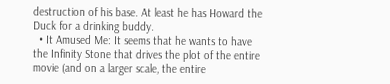destruction of his base. At least he has Howard the Duck for a drinking buddy.
  • It Amused Me: It seems that he wants to have the Infinity Stone that drives the plot of the entire movie (and on a larger scale, the entire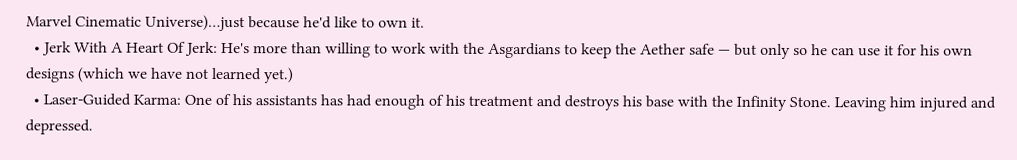Marvel Cinematic Universe)…just because he'd like to own it.
  • Jerk With A Heart Of Jerk: He's more than willing to work with the Asgardians to keep the Aether safe — but only so he can use it for his own designs (which we have not learned yet.)
  • Laser-Guided Karma: One of his assistants has had enough of his treatment and destroys his base with the Infinity Stone. Leaving him injured and depressed.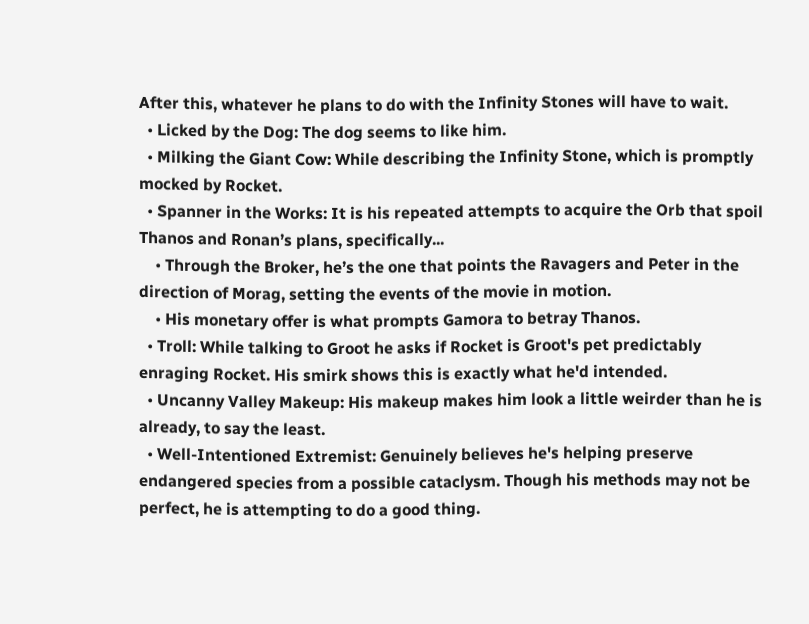After this, whatever he plans to do with the Infinity Stones will have to wait.
  • Licked by the Dog: The dog seems to like him.
  • Milking the Giant Cow: While describing the Infinity Stone, which is promptly mocked by Rocket.
  • Spanner in the Works: It is his repeated attempts to acquire the Orb that spoil Thanos and Ronan’s plans, specifically...
    • Through the Broker, he’s the one that points the Ravagers and Peter in the direction of Morag, setting the events of the movie in motion.
    • His monetary offer is what prompts Gamora to betray Thanos.
  • Troll: While talking to Groot he asks if Rocket is Groot's pet predictably enraging Rocket. His smirk shows this is exactly what he'd intended.
  • Uncanny Valley Makeup: His makeup makes him look a little weirder than he is already, to say the least.
  • Well-Intentioned Extremist: Genuinely believes he's helping preserve endangered species from a possible cataclysm. Though his methods may not be perfect, he is attempting to do a good thing.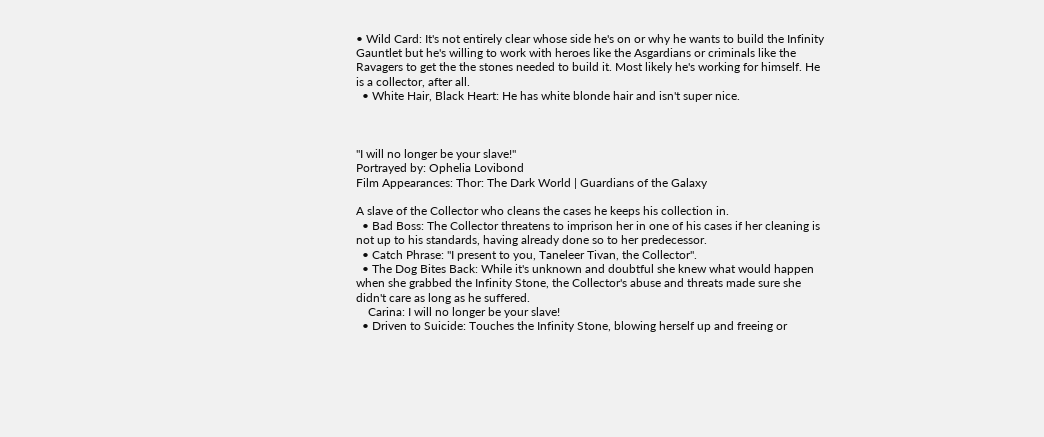• Wild Card: It's not entirely clear whose side he's on or why he wants to build the Infinity Gauntlet but he's willing to work with heroes like the Asgardians or criminals like the Ravagers to get the the stones needed to build it. Most likely he's working for himself. He is a collector, after all.
  • White Hair, Black Heart: He has white blonde hair and isn't super nice.



"I will no longer be your slave!"
Portrayed by: Ophelia Lovibond
Film Appearances: Thor: The Dark World | Guardians of the Galaxy

A slave of the Collector who cleans the cases he keeps his collection in.
  • Bad Boss: The Collector threatens to imprison her in one of his cases if her cleaning is not up to his standards, having already done so to her predecessor.
  • Catch Phrase: "I present to you, Taneleer Tivan, the Collector".
  • The Dog Bites Back: While it's unknown and doubtful she knew what would happen when she grabbed the Infinity Stone, the Collector's abuse and threats made sure she didn't care as long as he suffered.
    Carina: I will no longer be your slave!
  • Driven to Suicide: Touches the Infinity Stone, blowing herself up and freeing or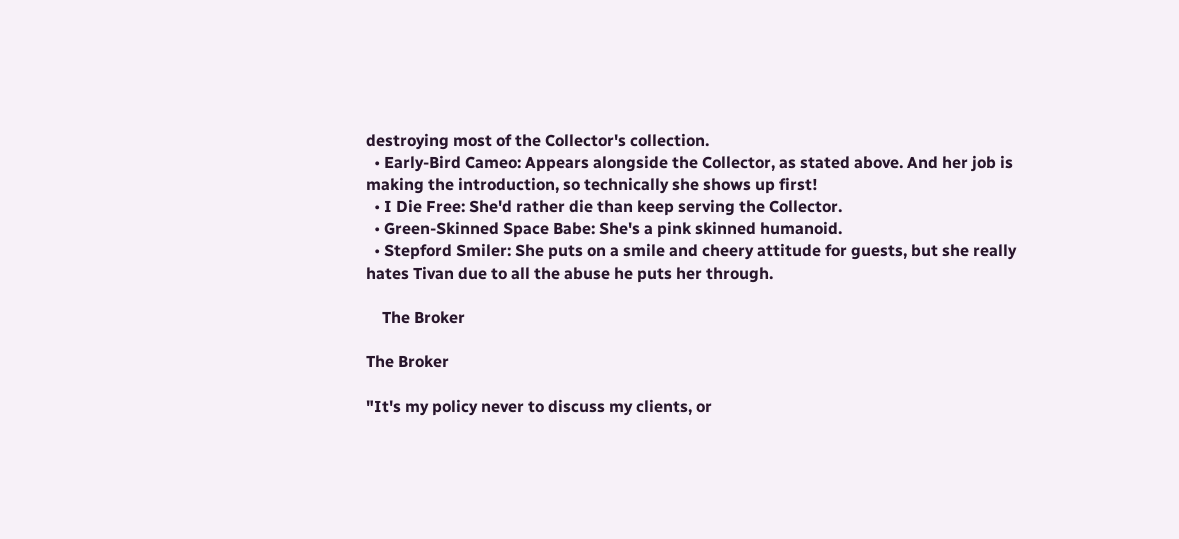destroying most of the Collector's collection.
  • Early-Bird Cameo: Appears alongside the Collector, as stated above. And her job is making the introduction, so technically she shows up first!
  • I Die Free: She'd rather die than keep serving the Collector.
  • Green-Skinned Space Babe: She's a pink skinned humanoid.
  • Stepford Smiler: She puts on a smile and cheery attitude for guests, but she really hates Tivan due to all the abuse he puts her through.

    The Broker

The Broker

"It's my policy never to discuss my clients, or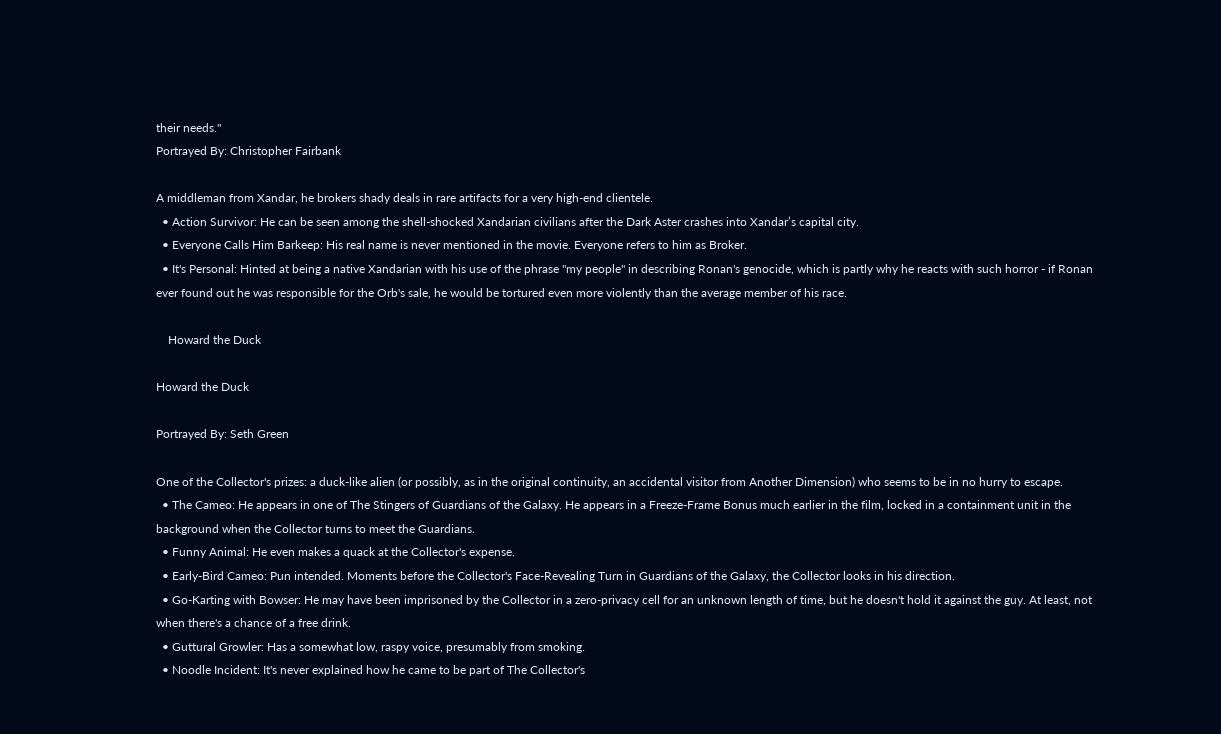their needs."
Portrayed By: Christopher Fairbank

A middleman from Xandar, he brokers shady deals in rare artifacts for a very high-end clientele.
  • Action Survivor: He can be seen among the shell-shocked Xandarian civilians after the Dark Aster crashes into Xandar’s capital city.
  • Everyone Calls Him Barkeep: His real name is never mentioned in the movie. Everyone refers to him as Broker.
  • It's Personal: Hinted at being a native Xandarian with his use of the phrase "my people" in describing Ronan's genocide, which is partly why he reacts with such horror - if Ronan ever found out he was responsible for the Orb's sale, he would be tortured even more violently than the average member of his race.

    Howard the Duck

Howard the Duck

Portrayed By: Seth Green

One of the Collector's prizes: a duck-like alien (or possibly, as in the original continuity, an accidental visitor from Another Dimension) who seems to be in no hurry to escape.
  • The Cameo: He appears in one of The Stingers of Guardians of the Galaxy. He appears in a Freeze-Frame Bonus much earlier in the film, locked in a containment unit in the background when the Collector turns to meet the Guardians.
  • Funny Animal: He even makes a quack at the Collector's expense.
  • Early-Bird Cameo: Pun intended. Moments before the Collector's Face-Revealing Turn in Guardians of the Galaxy, the Collector looks in his direction.
  • Go-Karting with Bowser: He may have been imprisoned by the Collector in a zero-privacy cell for an unknown length of time, but he doesn't hold it against the guy. At least, not when there's a chance of a free drink.
  • Guttural Growler: Has a somewhat low, raspy voice, presumably from smoking.
  • Noodle Incident: It's never explained how he came to be part of The Collector's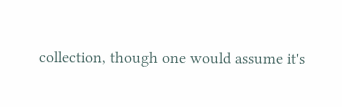collection, though one would assume it's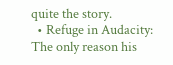quite the story.
  • Refuge in Audacity: The only reason his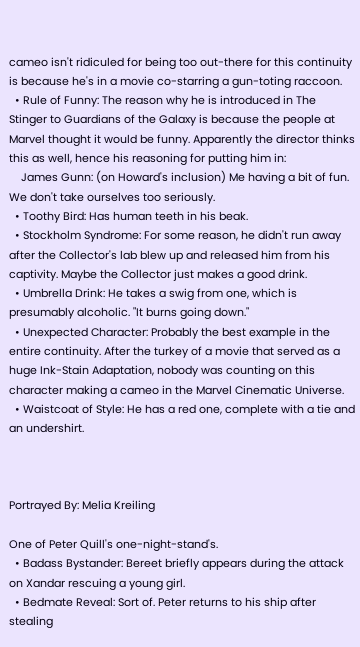cameo isn't ridiculed for being too out-there for this continuity is because he's in a movie co-starring a gun-toting raccoon.
  • Rule of Funny: The reason why he is introduced in The Stinger to Guardians of the Galaxy is because the people at Marvel thought it would be funny. Apparently the director thinks this as well, hence his reasoning for putting him in:
    James Gunn: (on Howard's inclusion) Me having a bit of fun. We don't take ourselves too seriously.
  • Toothy Bird: Has human teeth in his beak.
  • Stockholm Syndrome: For some reason, he didn't run away after the Collector's lab blew up and released him from his captivity. Maybe the Collector just makes a good drink.
  • Umbrella Drink: He takes a swig from one, which is presumably alcoholic. "It burns going down."
  • Unexpected Character: Probably the best example in the entire continuity. After the turkey of a movie that served as a huge Ink-Stain Adaptation, nobody was counting on this character making a cameo in the Marvel Cinematic Universe.
  • Waistcoat of Style: He has a red one, complete with a tie and an undershirt.



Portrayed By: Melia Kreiling

One of Peter Quill's one-night-stand's.
  • Badass Bystander: Bereet briefly appears during the attack on Xandar rescuing a young girl.
  • Bedmate Reveal: Sort of. Peter returns to his ship after stealing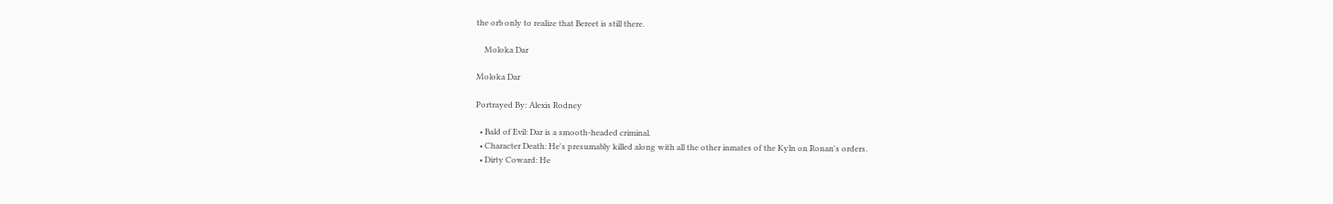the orb only to realize that Bereet is still there.

    Moloka Dar

Moloka Dar

Portrayed By: Alexis Rodney

  • Bald of Evil: Dar is a smooth-headed criminal.
  • Character Death: He's presumably killed along with all the other inmates of the Kyln on Ronan's orders.
  • Dirty Coward: He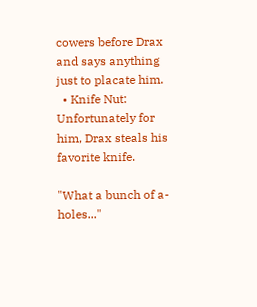cowers before Drax and says anything just to placate him.
  • Knife Nut: Unfortunately for him, Drax steals his favorite knife.

"What a bunch of a-holes..."